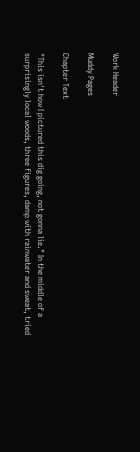Work Header

Muddy Pages

Chapter Text

"This isn't how I pictured this dig going, not gonna lie." In the middle of a surprisingly local woods, three figures, damp with rainwater and sweat, tried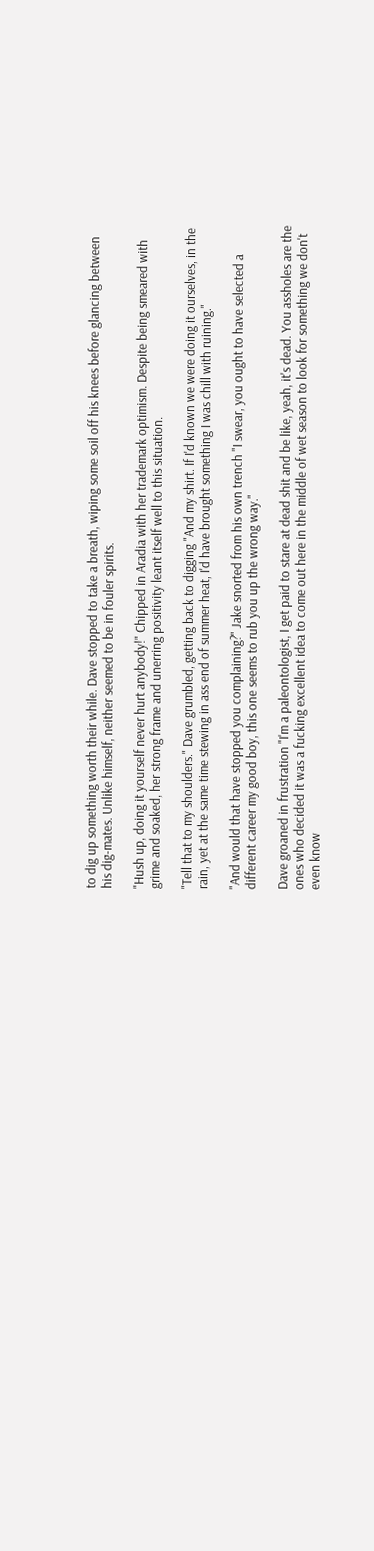to dig up something worth their while. Dave stopped to take a breath, wiping some soil off his knees before glancing between his dig-mates. Unlike himself, neither seemed to be in fouler spirits.

"Hush up, doing it yourself never hurt anybody!" Chipped in Aradia with her trademark optimism. Despite being smeared with grime and soaked, her strong frame and unerring positivity leant itself well to this situation.

"Tell that to my shoulders." Dave grumbled, getting back to digging "And my shirt. If I'd known we were doing it ourselves, in the rain, yet at the same time stewing in ass end of summer heat, I'd have brought something I was chill with ruining."

"And would that have stopped you complaining?" Jake snorted from his own trench "I swear, you ought to have selected a different career my good boy, this one seems to rub you up the wrong way."

Dave groaned in frustration "I'm a paleontologist, I get paid to stare at dead shit and be like, yeah, it's dead. You assholes are the ones who decided it was a fucking excellent idea to come out here in the middle of wet season to look for something we don't even know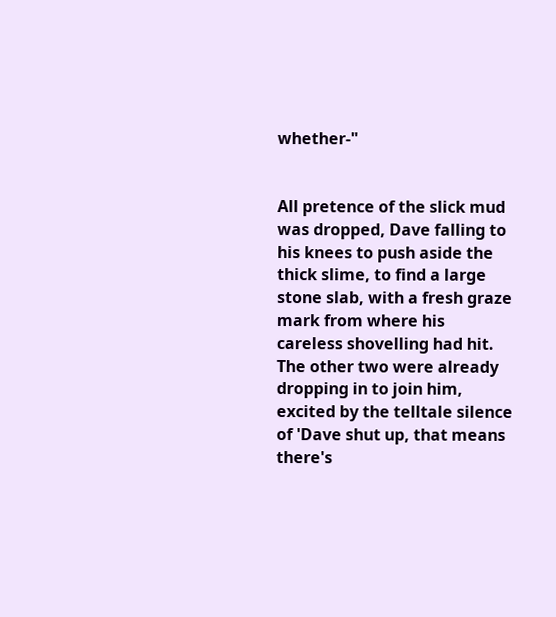whether-"


All pretence of the slick mud was dropped, Dave falling to his knees to push aside the thick slime, to find a large stone slab, with a fresh graze mark from where his careless shovelling had hit. The other two were already dropping in to join him, excited by the telltale silence of 'Dave shut up, that means there's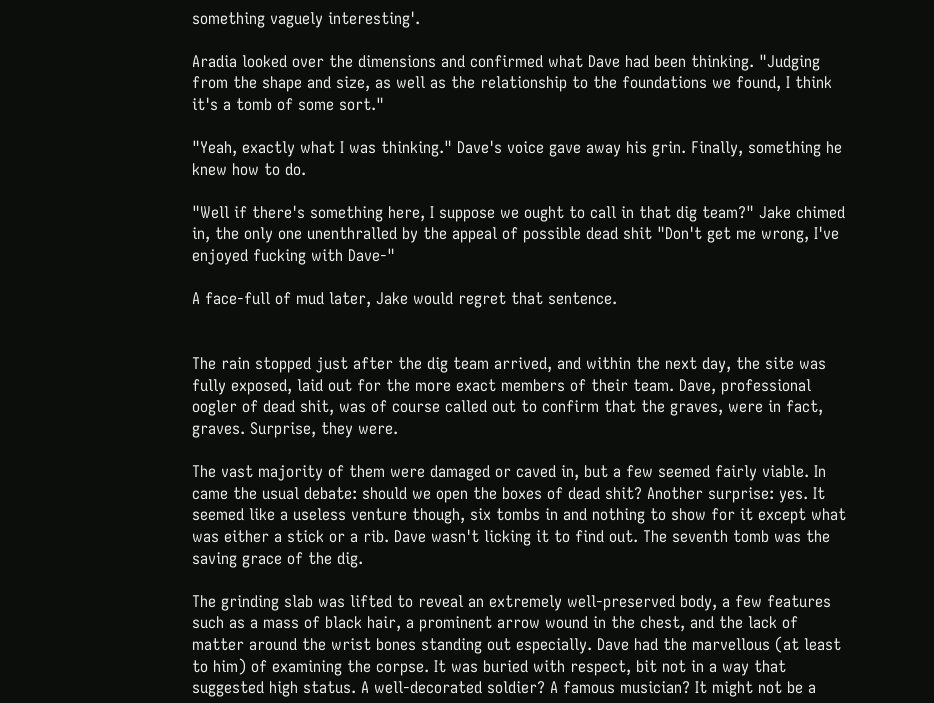something vaguely interesting'.

Aradia looked over the dimensions and confirmed what Dave had been thinking. "Judging from the shape and size, as well as the relationship to the foundations we found, I think it's a tomb of some sort."

"Yeah, exactly what I was thinking." Dave's voice gave away his grin. Finally, something he knew how to do.

"Well if there's something here, I suppose we ought to call in that dig team?" Jake chimed in, the only one unenthralled by the appeal of possible dead shit "Don't get me wrong, I've enjoyed fucking with Dave-"

A face-full of mud later, Jake would regret that sentence.


The rain stopped just after the dig team arrived, and within the next day, the site was fully exposed, laid out for the more exact members of their team. Dave, professional oogler of dead shit, was of course called out to confirm that the graves, were in fact, graves. Surprise, they were.

The vast majority of them were damaged or caved in, but a few seemed fairly viable. In came the usual debate: should we open the boxes of dead shit? Another surprise: yes. It seemed like a useless venture though, six tombs in and nothing to show for it except what was either a stick or a rib. Dave wasn't licking it to find out. The seventh tomb was the saving grace of the dig.

The grinding slab was lifted to reveal an extremely well-preserved body, a few features such as a mass of black hair, a prominent arrow wound in the chest, and the lack of matter around the wrist bones standing out especially. Dave had the marvellous (at least to him) of examining the corpse. It was buried with respect, bit not in a way that suggested high status. A well-decorated soldier? A famous musician? It might not be a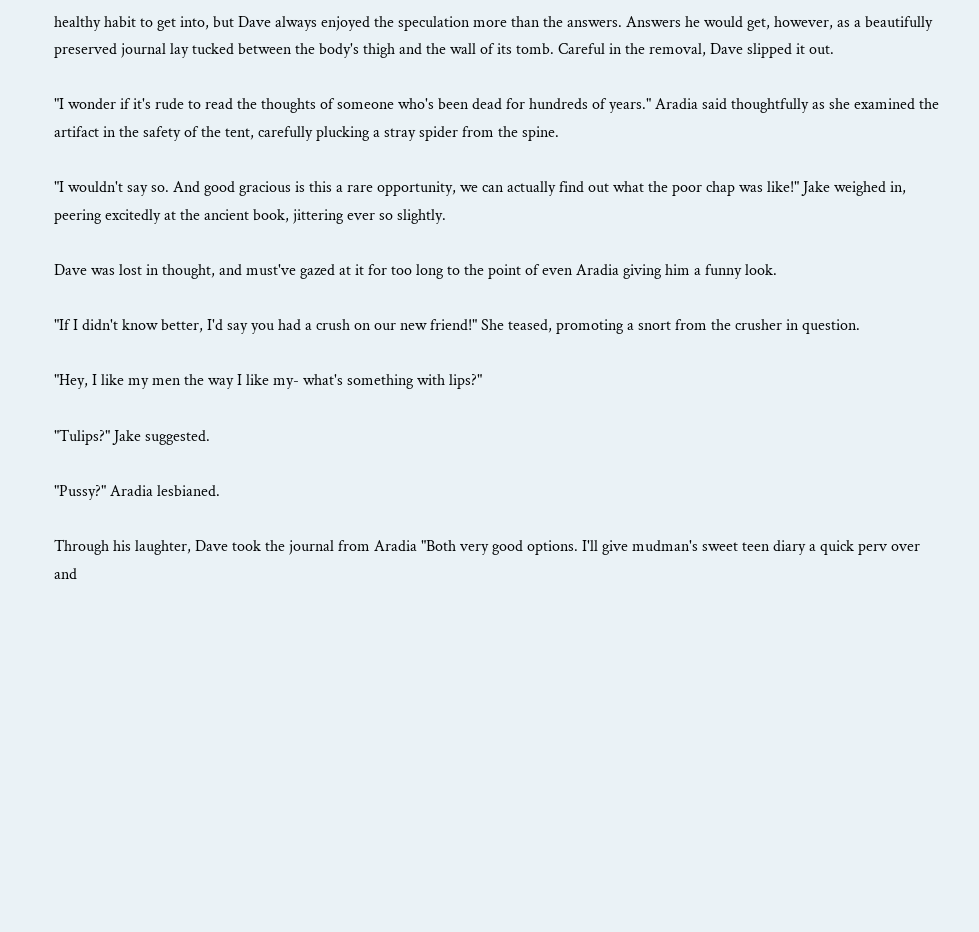healthy habit to get into, but Dave always enjoyed the speculation more than the answers. Answers he would get, however, as a beautifully preserved journal lay tucked between the body's thigh and the wall of its tomb. Careful in the removal, Dave slipped it out.

"I wonder if it's rude to read the thoughts of someone who's been dead for hundreds of years." Aradia said thoughtfully as she examined the artifact in the safety of the tent, carefully plucking a stray spider from the spine.

"I wouldn't say so. And good gracious is this a rare opportunity, we can actually find out what the poor chap was like!" Jake weighed in, peering excitedly at the ancient book, jittering ever so slightly.

Dave was lost in thought, and must've gazed at it for too long to the point of even Aradia giving him a funny look.

"If I didn't know better, I'd say you had a crush on our new friend!" She teased, promoting a snort from the crusher in question.

"Hey, I like my men the way I like my- what's something with lips?"

"Tulips?" Jake suggested.

"Pussy?" Aradia lesbianed.

Through his laughter, Dave took the journal from Aradia "Both very good options. I'll give mudman's sweet teen diary a quick perv over and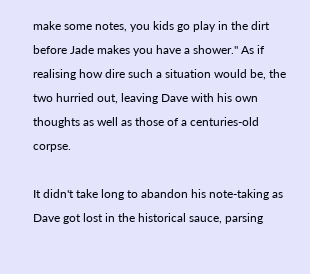make some notes, you kids go play in the dirt before Jade makes you have a shower." As if realising how dire such a situation would be, the two hurried out, leaving Dave with his own thoughts as well as those of a centuries-old corpse.

It didn't take long to abandon his note-taking as Dave got lost in the historical sauce, parsing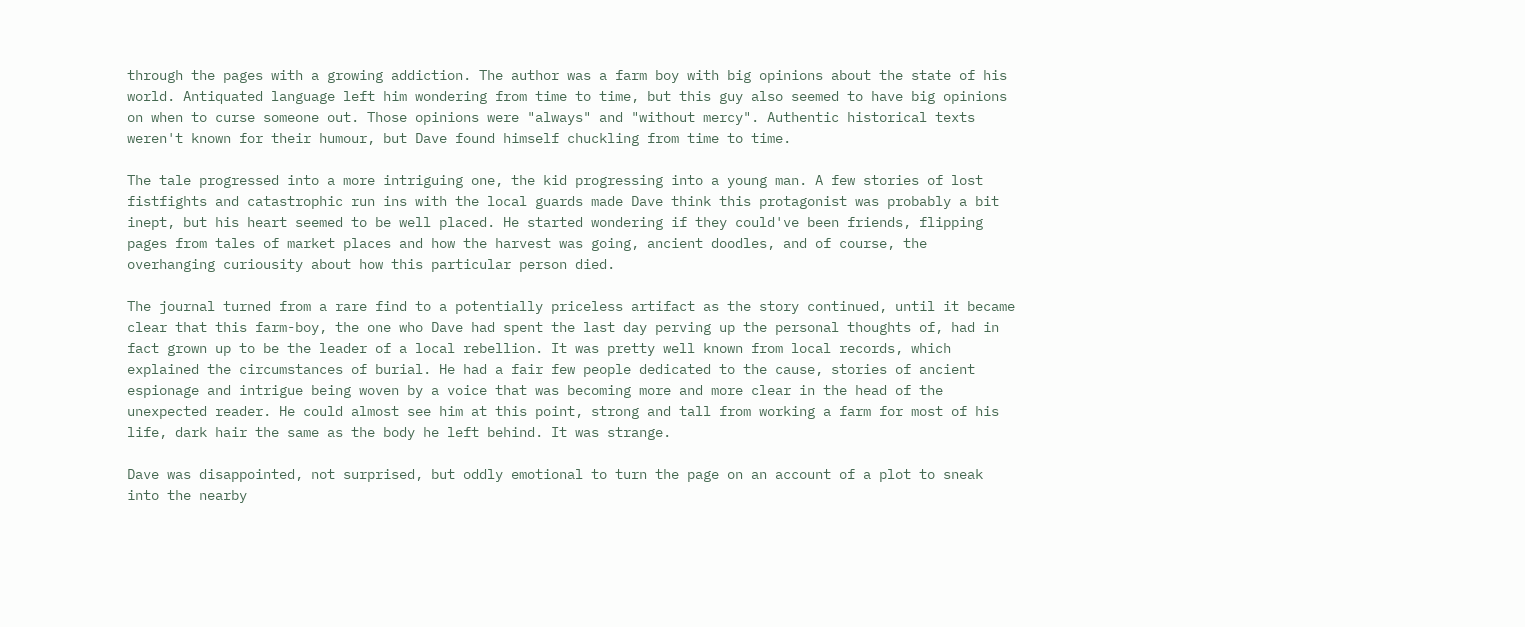through the pages with a growing addiction. The author was a farm boy with big opinions about the state of his world. Antiquated language left him wondering from time to time, but this guy also seemed to have big opinions on when to curse someone out. Those opinions were "always" and "without mercy". Authentic historical texts weren't known for their humour, but Dave found himself chuckling from time to time.

The tale progressed into a more intriguing one, the kid progressing into a young man. A few stories of lost fistfights and catastrophic run ins with the local guards made Dave think this protagonist was probably a bit inept, but his heart seemed to be well placed. He started wondering if they could've been friends, flipping pages from tales of market places and how the harvest was going, ancient doodles, and of course, the overhanging curiousity about how this particular person died.

The journal turned from a rare find to a potentially priceless artifact as the story continued, until it became clear that this farm-boy, the one who Dave had spent the last day perving up the personal thoughts of, had in fact grown up to be the leader of a local rebellion. It was pretty well known from local records, which explained the circumstances of burial. He had a fair few people dedicated to the cause, stories of ancient espionage and intrigue being woven by a voice that was becoming more and more clear in the head of the unexpected reader. He could almost see him at this point, strong and tall from working a farm for most of his life, dark hair the same as the body he left behind. It was strange.

Dave was disappointed, not surprised, but oddly emotional to turn the page on an account of a plot to sneak into the nearby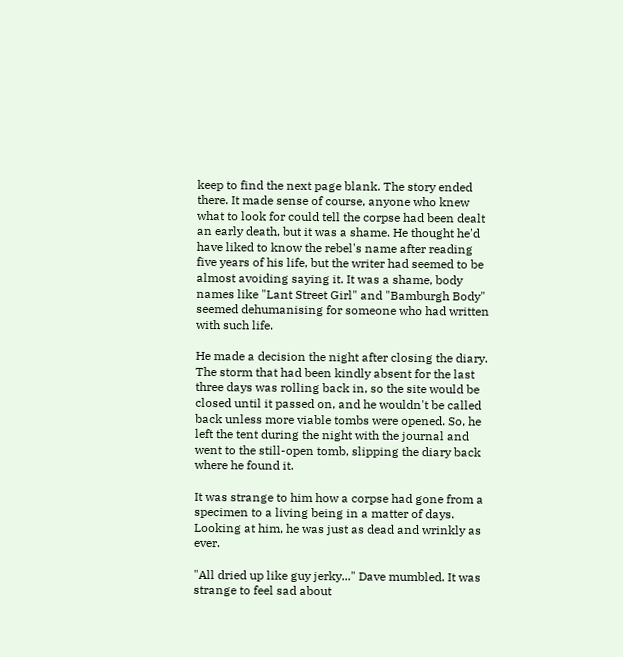keep to find the next page blank. The story ended there. It made sense of course, anyone who knew what to look for could tell the corpse had been dealt an early death, but it was a shame. He thought he'd have liked to know the rebel's name after reading five years of his life, but the writer had seemed to be almost avoiding saying it. It was a shame, body names like "Lant Street Girl" and "Bamburgh Body" seemed dehumanising for someone who had written with such life.

He made a decision the night after closing the diary. The storm that had been kindly absent for the last three days was rolling back in, so the site would be closed until it passed on, and he wouldn't be called back unless more viable tombs were opened. So, he left the tent during the night with the journal and went to the still-open tomb, slipping the diary back where he found it.

It was strange to him how a corpse had gone from a specimen to a living being in a matter of days. Looking at him, he was just as dead and wrinkly as ever.

"All dried up like guy jerky..." Dave mumbled. It was strange to feel sad about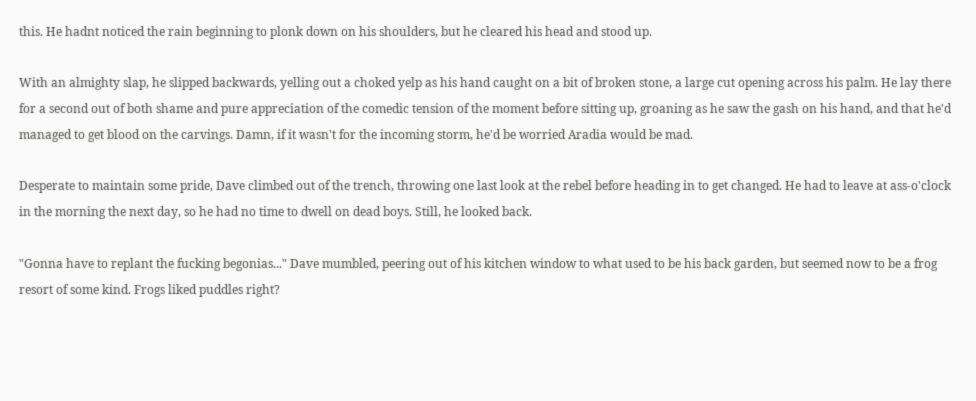this. He hadnt noticed the rain beginning to plonk down on his shoulders, but he cleared his head and stood up.

With an almighty slap, he slipped backwards, yelling out a choked yelp as his hand caught on a bit of broken stone, a large cut opening across his palm. He lay there for a second out of both shame and pure appreciation of the comedic tension of the moment before sitting up, groaning as he saw the gash on his hand, and that he'd managed to get blood on the carvings. Damn, if it wasn't for the incoming storm, he'd be worried Aradia would be mad.

Desperate to maintain some pride, Dave climbed out of the trench, throwing one last look at the rebel before heading in to get changed. He had to leave at ass-o'clock in the morning the next day, so he had no time to dwell on dead boys. Still, he looked back.

"Gonna have to replant the fucking begonias..." Dave mumbled, peering out of his kitchen window to what used to be his back garden, but seemed now to be a frog resort of some kind. Frogs liked puddles right?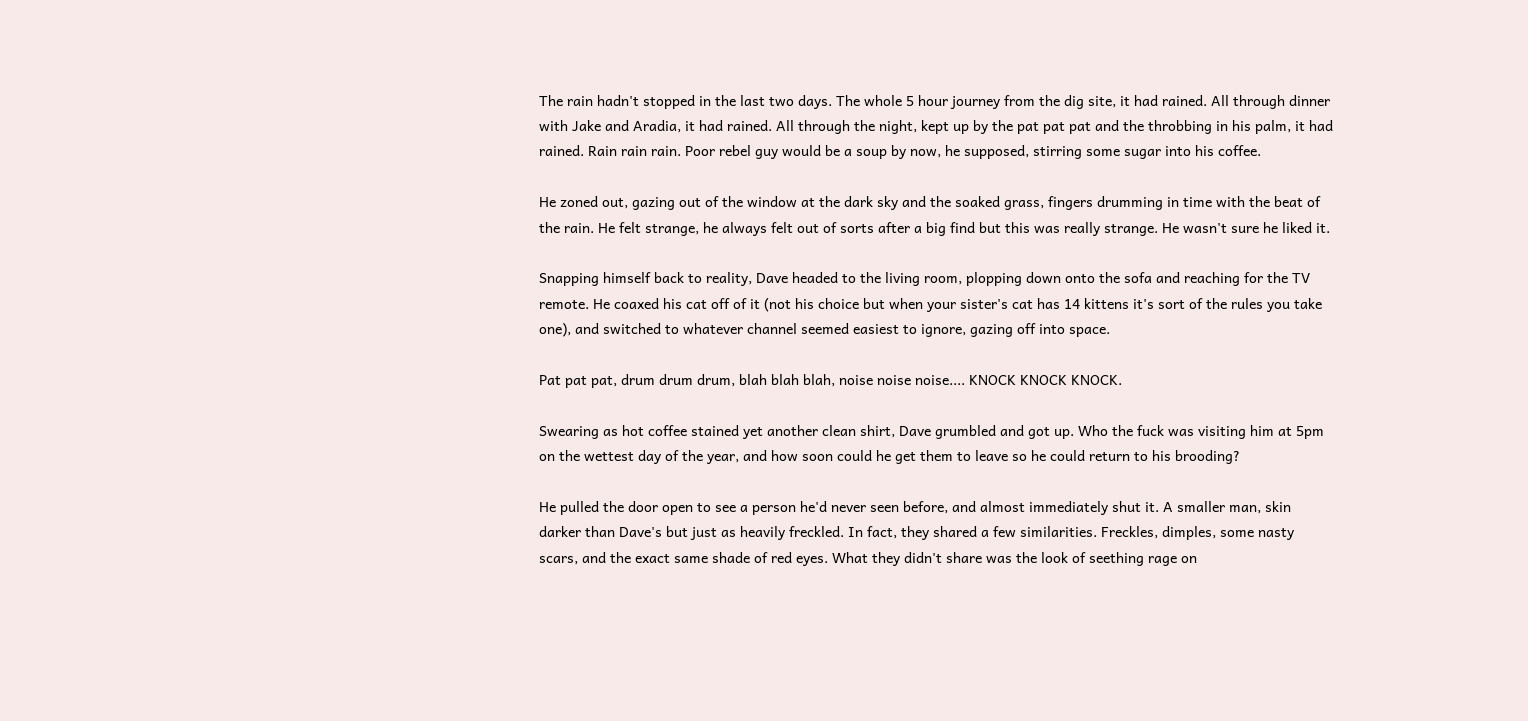The rain hadn't stopped in the last two days. The whole 5 hour journey from the dig site, it had rained. All through dinner with Jake and Aradia, it had rained. All through the night, kept up by the pat pat pat and the throbbing in his palm, it had rained. Rain rain rain. Poor rebel guy would be a soup by now, he supposed, stirring some sugar into his coffee.

He zoned out, gazing out of the window at the dark sky and the soaked grass, fingers drumming in time with the beat of the rain. He felt strange, he always felt out of sorts after a big find but this was really strange. He wasn't sure he liked it.

Snapping himself back to reality, Dave headed to the living room, plopping down onto the sofa and reaching for the TV remote. He coaxed his cat off of it (not his choice but when your sister's cat has 14 kittens it's sort of the rules you take one), and switched to whatever channel seemed easiest to ignore, gazing off into space.

Pat pat pat, drum drum drum, blah blah blah, noise noise noise.... KNOCK KNOCK KNOCK.

Swearing as hot coffee stained yet another clean shirt, Dave grumbled and got up. Who the fuck was visiting him at 5pm on the wettest day of the year, and how soon could he get them to leave so he could return to his brooding?

He pulled the door open to see a person he'd never seen before, and almost immediately shut it. A smaller man, skin darker than Dave's but just as heavily freckled. In fact, they shared a few similarities. Freckles, dimples, some nasty scars, and the exact same shade of red eyes. What they didn't share was the look of seething rage on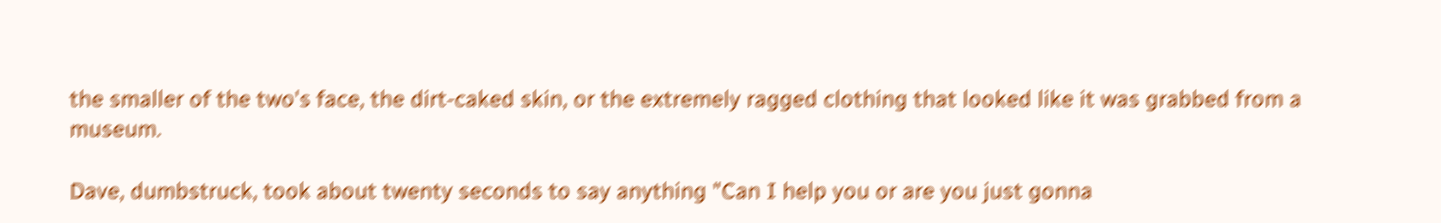the smaller of the two's face, the dirt-caked skin, or the extremely ragged clothing that looked like it was grabbed from a museum.

Dave, dumbstruck, took about twenty seconds to say anything "Can I help you or are you just gonna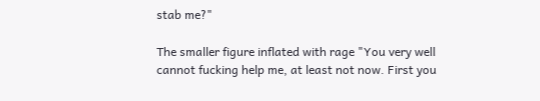stab me?"

The smaller figure inflated with rage "You very well cannot fucking help me, at least not now. First you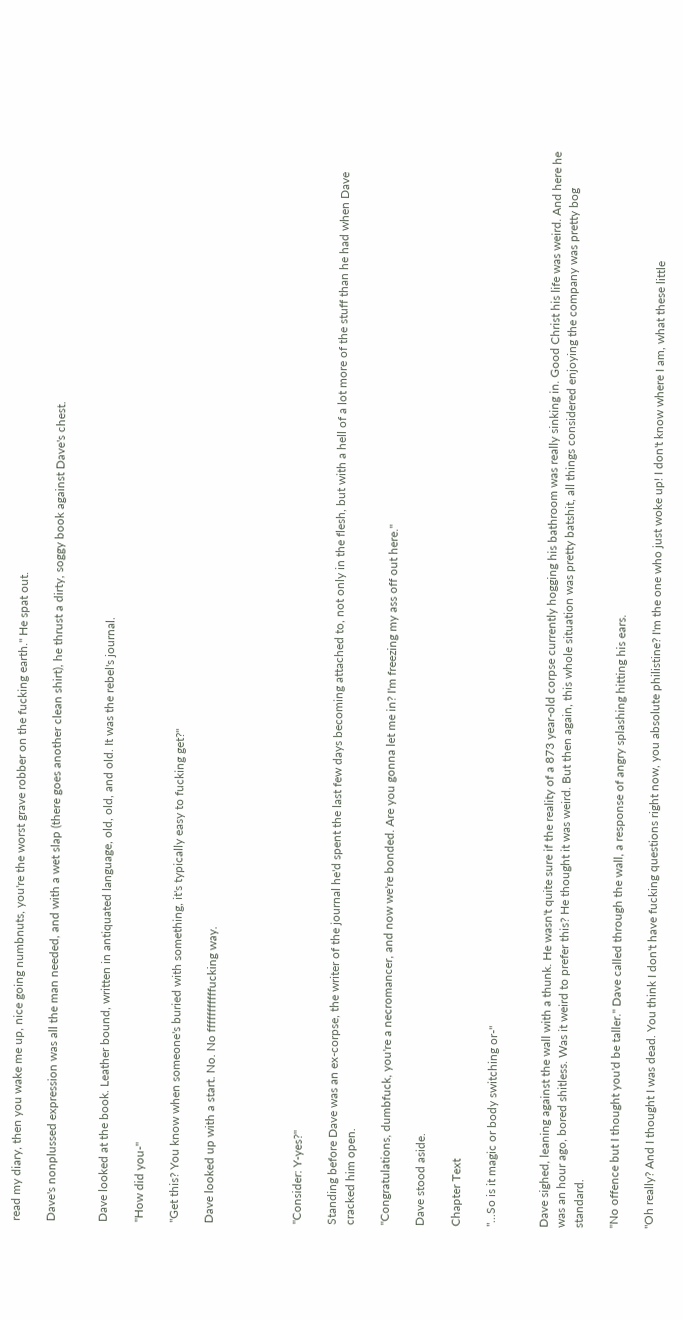read my diary, then you wake me up, nice going numbnuts, you're the worst grave robber on the fucking earth." He spat out.

Dave's nonplussed expression was all the man needed, and with a wet slap (there goes another clean shirt), he thrust a dirty, soggy book against Dave's chest.


Dave looked at the book. Leather bound, written in antiquated language, old, old, and old. It was the rebel's journal.

"How did you-"

"Get this? You know when someone's buried with something, it's typically easy to fucking get?"

Dave looked up with a start. No. No fffffffffffucking way.




"Consider: Y-yes?"

Standing before Dave was an ex-corpse, the writer of the journal he'd spent the last few days becoming attached to, not only in the flesh, but with a hell of a lot more of the stuff than he had when Dave cracked him open.

"Congratulations, dumbfuck, you're a necromancer, and now we're bonded. Are you gonna let me in? I'm freezing my ass off out here."

Dave stood aside.

Chapter Text

"...So is it magic or body switching or-"


Dave sighed, leaning against the wall with a thunk. He wasn't quite sure if the reality of a 873 year-old corpse currently hogging his bathroom was really sinking in. Good Christ his life was weird. And here he was an hour ago, bored shitless. Was it weird to prefer this? He thought it was weird. But then again, this whole situation was pretty batshit, all things considered enjoying the company was pretty bog standard.

"No offence but I thought you'd be taller." Dave called through the wall, a response of angry splashing hitting his ears.

"Oh really? And I thought I was dead. You think I don't have fucking questions right now, you absolute philistine? I'm the one who just woke up! I don't know where I am, what these little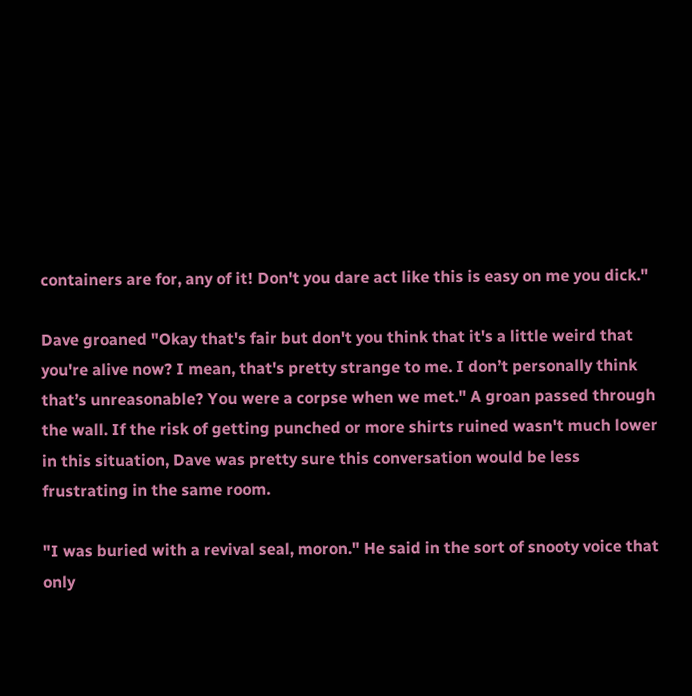containers are for, any of it! Don't you dare act like this is easy on me you dick."

Dave groaned "Okay that's fair but don't you think that it's a little weird that you're alive now? I mean, that's pretty strange to me. I don’t personally think that’s unreasonable? You were a corpse when we met." A groan passed through the wall. If the risk of getting punched or more shirts ruined wasn't much lower in this situation, Dave was pretty sure this conversation would be less frustrating in the same room.

"I was buried with a revival seal, moron." He said in the sort of snooty voice that only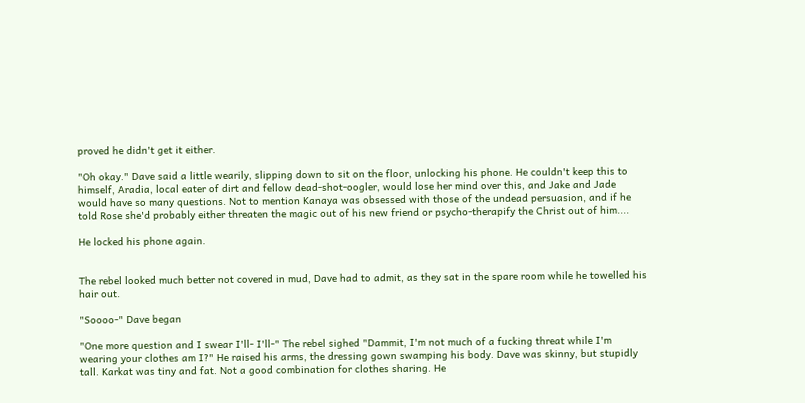proved he didn't get it either.

"Oh okay." Dave said a little wearily, slipping down to sit on the floor, unlocking his phone. He couldn't keep this to himself, Aradia, local eater of dirt and fellow dead-shot-oogler, would lose her mind over this, and Jake and Jade would have so many questions. Not to mention Kanaya was obsessed with those of the undead persuasion, and if he told Rose she'd probably either threaten the magic out of his new friend or psycho-therapify the Christ out of him....

He locked his phone again.


The rebel looked much better not covered in mud, Dave had to admit, as they sat in the spare room while he towelled his hair out.

"Soooo-" Dave began

"One more question and I swear I'll- I'll-" The rebel sighed "Dammit, I'm not much of a fucking threat while I'm wearing your clothes am I?" He raised his arms, the dressing gown swamping his body. Dave was skinny, but stupidly tall. Karkat was tiny and fat. Not a good combination for clothes sharing. He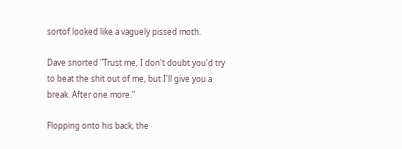sortof looked like a vaguely pissed moth.

Dave snorted "Trust me, I don't doubt you'd try to beat the shit out of me, but I'll give you a break. After one more."

Flopping onto his back, the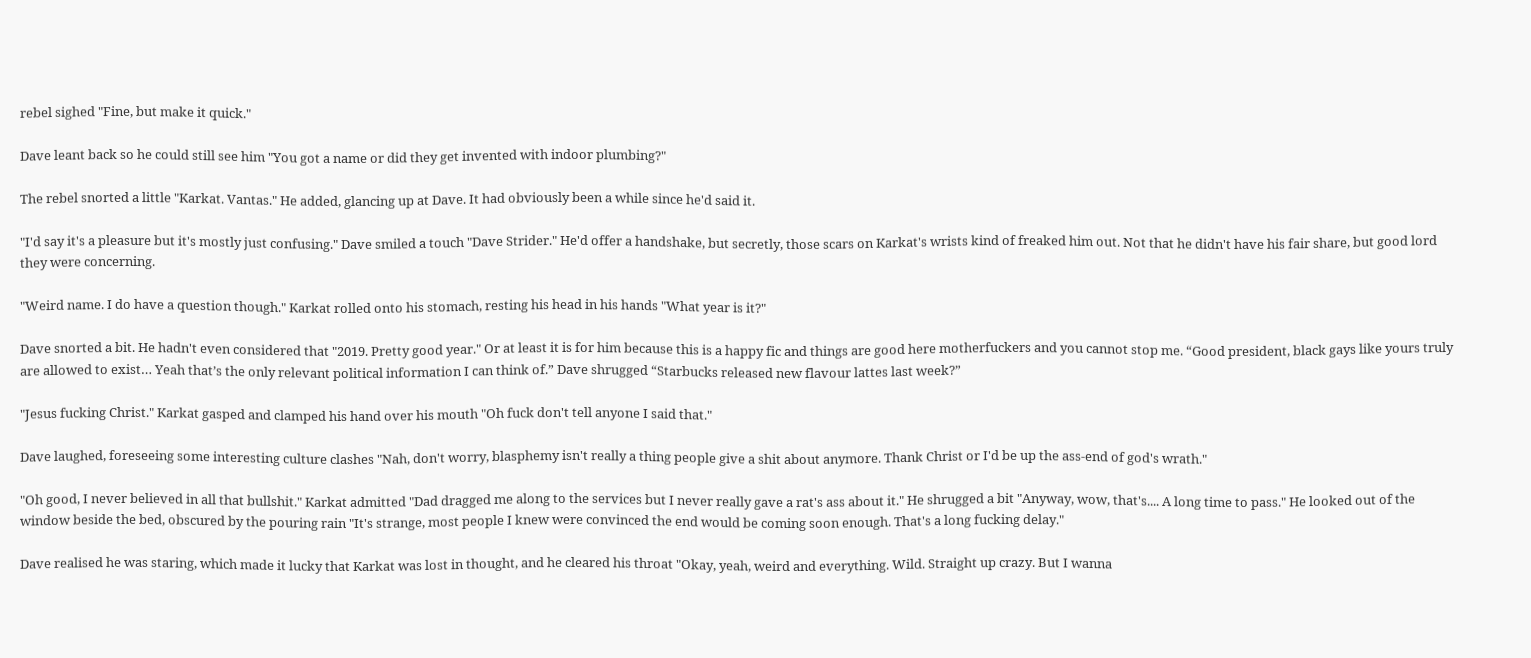rebel sighed "Fine, but make it quick."

Dave leant back so he could still see him "You got a name or did they get invented with indoor plumbing?"

The rebel snorted a little "Karkat. Vantas." He added, glancing up at Dave. It had obviously been a while since he'd said it.

"I'd say it's a pleasure but it's mostly just confusing." Dave smiled a touch "Dave Strider." He'd offer a handshake, but secretly, those scars on Karkat's wrists kind of freaked him out. Not that he didn't have his fair share, but good lord they were concerning.

"Weird name. I do have a question though." Karkat rolled onto his stomach, resting his head in his hands "What year is it?"

Dave snorted a bit. He hadn't even considered that "2019. Pretty good year." Or at least it is for him because this is a happy fic and things are good here motherfuckers and you cannot stop me. “Good president, black gays like yours truly are allowed to exist… Yeah that’s the only relevant political information I can think of.” Dave shrugged “Starbucks released new flavour lattes last week?”

"Jesus fucking Christ." Karkat gasped and clamped his hand over his mouth "Oh fuck don't tell anyone I said that."

Dave laughed, foreseeing some interesting culture clashes "Nah, don't worry, blasphemy isn't really a thing people give a shit about anymore. Thank Christ or I'd be up the ass-end of god's wrath."

"Oh good, I never believed in all that bullshit." Karkat admitted "Dad dragged me along to the services but I never really gave a rat's ass about it." He shrugged a bit "Anyway, wow, that's.... A long time to pass." He looked out of the window beside the bed, obscured by the pouring rain "It's strange, most people I knew were convinced the end would be coming soon enough. That's a long fucking delay."

Dave realised he was staring, which made it lucky that Karkat was lost in thought, and he cleared his throat "Okay, yeah, weird and everything. Wild. Straight up crazy. But I wanna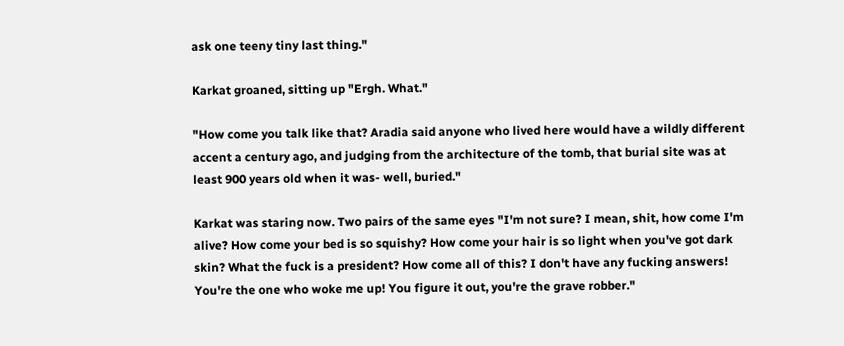ask one teeny tiny last thing."

Karkat groaned, sitting up "Ergh. What."

"How come you talk like that? Aradia said anyone who lived here would have a wildly different accent a century ago, and judging from the architecture of the tomb, that burial site was at least 900 years old when it was- well, buried."

Karkat was staring now. Two pairs of the same eyes "I'm not sure? I mean, shit, how come I'm alive? How come your bed is so squishy? How come your hair is so light when you've got dark skin? What the fuck is a president? How come all of this? I don't have any fucking answers! You're the one who woke me up! You figure it out, you're the grave robber."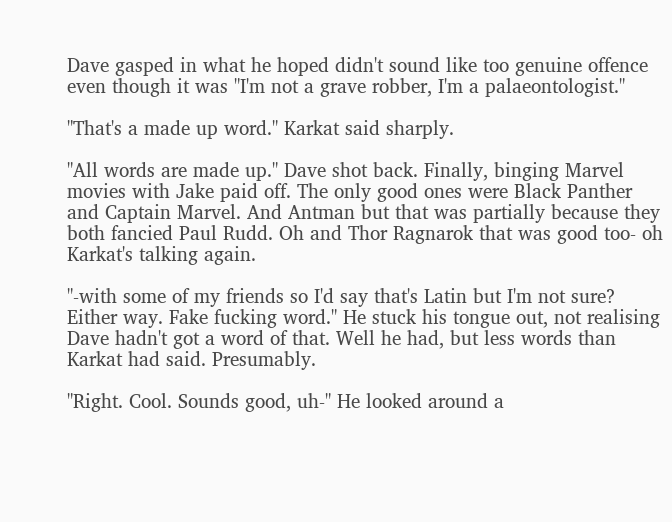Dave gasped in what he hoped didn't sound like too genuine offence even though it was "I'm not a grave robber, I'm a palaeontologist."

"That's a made up word." Karkat said sharply.

"All words are made up." Dave shot back. Finally, binging Marvel movies with Jake paid off. The only good ones were Black Panther and Captain Marvel. And Antman but that was partially because they both fancied Paul Rudd. Oh and Thor Ragnarok that was good too- oh Karkat's talking again.

"-with some of my friends so I'd say that's Latin but I'm not sure? Either way. Fake fucking word." He stuck his tongue out, not realising Dave hadn't got a word of that. Well he had, but less words than Karkat had said. Presumably.

"Right. Cool. Sounds good, uh-" He looked around a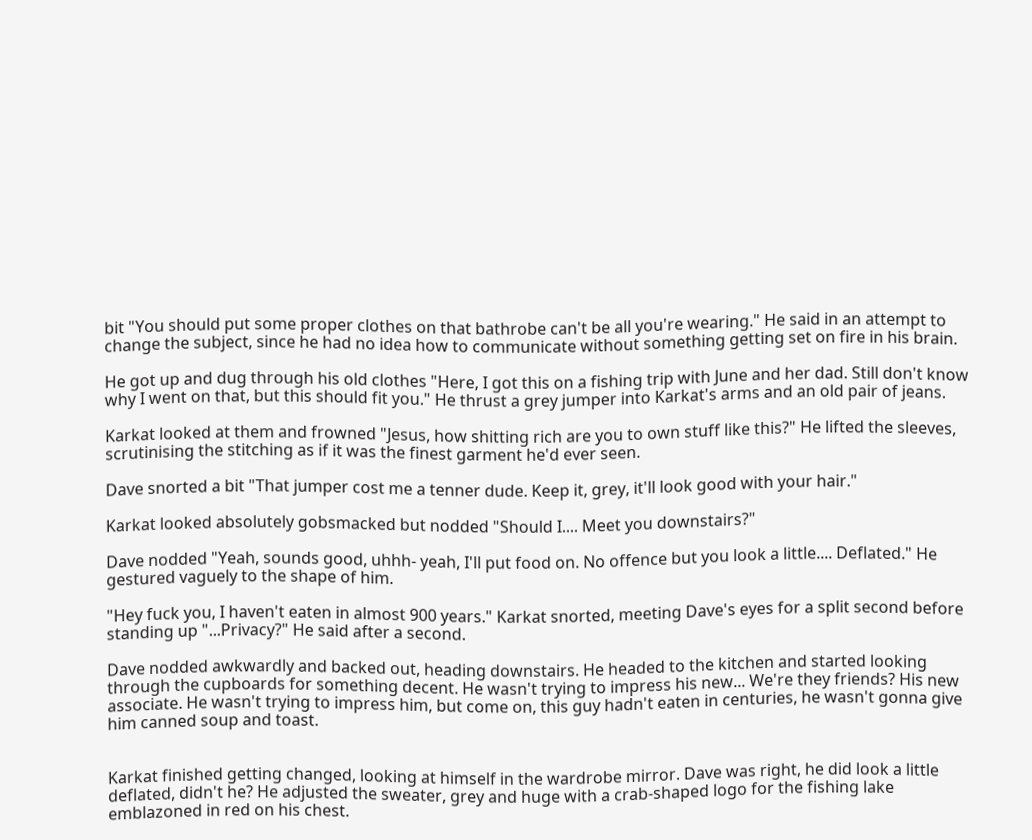bit "You should put some proper clothes on that bathrobe can't be all you're wearing." He said in an attempt to change the subject, since he had no idea how to communicate without something getting set on fire in his brain.

He got up and dug through his old clothes "Here, I got this on a fishing trip with June and her dad. Still don't know why I went on that, but this should fit you." He thrust a grey jumper into Karkat's arms and an old pair of jeans.

Karkat looked at them and frowned "Jesus, how shitting rich are you to own stuff like this?" He lifted the sleeves, scrutinising the stitching as if it was the finest garment he'd ever seen.

Dave snorted a bit "That jumper cost me a tenner dude. Keep it, grey, it'll look good with your hair."

Karkat looked absolutely gobsmacked but nodded "Should I.... Meet you downstairs?"

Dave nodded "Yeah, sounds good, uhhh- yeah, I'll put food on. No offence but you look a little.... Deflated." He gestured vaguely to the shape of him.

"Hey fuck you, I haven't eaten in almost 900 years." Karkat snorted, meeting Dave's eyes for a split second before standing up "...Privacy?" He said after a second.

Dave nodded awkwardly and backed out, heading downstairs. He headed to the kitchen and started looking through the cupboards for something decent. He wasn't trying to impress his new... We're they friends? His new associate. He wasn't trying to impress him, but come on, this guy hadn't eaten in centuries, he wasn't gonna give him canned soup and toast.


Karkat finished getting changed, looking at himself in the wardrobe mirror. Dave was right, he did look a little deflated, didn't he? He adjusted the sweater, grey and huge with a crab-shaped logo for the fishing lake emblazoned in red on his chest.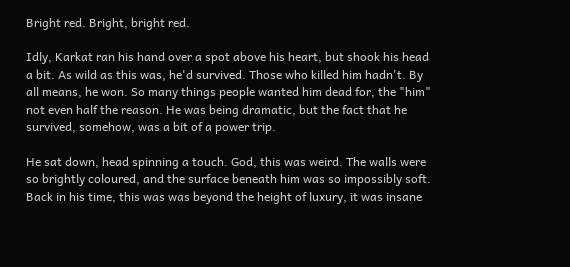Bright red. Bright, bright red.

Idly, Karkat ran his hand over a spot above his heart, but shook his head a bit. As wild as this was, he'd survived. Those who killed him hadn't. By all means, he won. So many things people wanted him dead for, the "him" not even half the reason. He was being dramatic, but the fact that he survived, somehow, was a bit of a power trip.

He sat down, head spinning a touch. God, this was weird. The walls were so brightly coloured, and the surface beneath him was so impossibly soft. Back in his time, this was was beyond the height of luxury, it was insane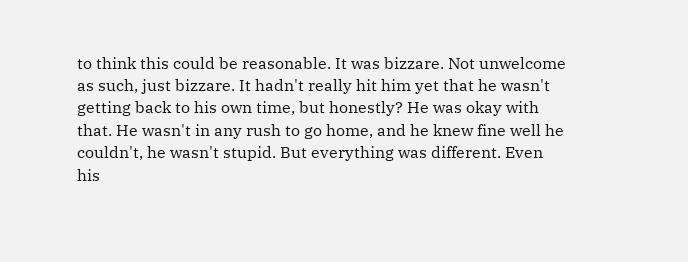to think this could be reasonable. It was bizzare. Not unwelcome as such, just bizzare. It hadn't really hit him yet that he wasn't getting back to his own time, but honestly? He was okay with that. He wasn't in any rush to go home, and he knew fine well he couldn't, he wasn't stupid. But everything was different. Even his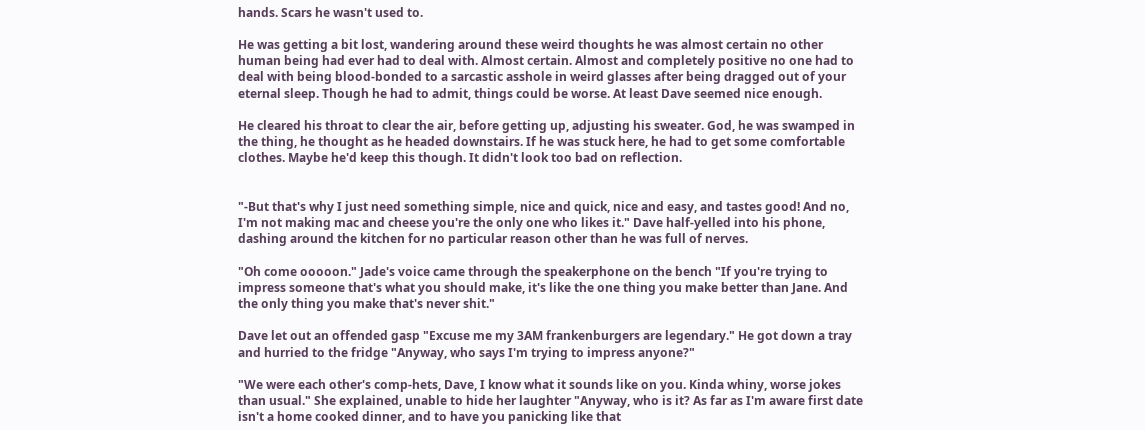hands. Scars he wasn't used to.

He was getting a bit lost, wandering around these weird thoughts he was almost certain no other human being had ever had to deal with. Almost certain. Almost and completely positive no one had to deal with being blood-bonded to a sarcastic asshole in weird glasses after being dragged out of your eternal sleep. Though he had to admit, things could be worse. At least Dave seemed nice enough.

He cleared his throat to clear the air, before getting up, adjusting his sweater. God, he was swamped in the thing, he thought as he headed downstairs. If he was stuck here, he had to get some comfortable clothes. Maybe he'd keep this though. It didn't look too bad on reflection.


"-But that's why I just need something simple, nice and quick, nice and easy, and tastes good! And no, I'm not making mac and cheese you're the only one who likes it." Dave half-yelled into his phone, dashing around the kitchen for no particular reason other than he was full of nerves.

"Oh come ooooon." Jade's voice came through the speakerphone on the bench "If you're trying to impress someone that's what you should make, it's like the one thing you make better than Jane. And the only thing you make that's never shit."

Dave let out an offended gasp "Excuse me my 3AM frankenburgers are legendary." He got down a tray and hurried to the fridge "Anyway, who says I'm trying to impress anyone?"

"We were each other's comp-hets, Dave, I know what it sounds like on you. Kinda whiny, worse jokes than usual." She explained, unable to hide her laughter "Anyway, who is it? As far as I'm aware first date isn't a home cooked dinner, and to have you panicking like that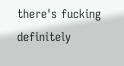there's fucking definitely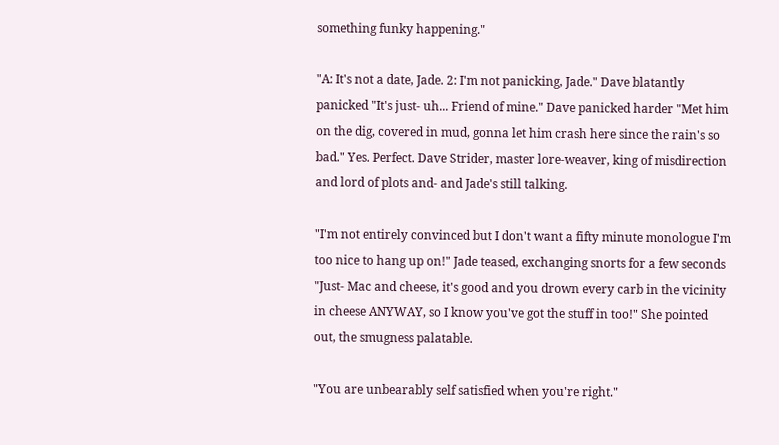something funky happening."

"A: It's not a date, Jade. 2: I'm not panicking, Jade." Dave blatantly panicked "It's just- uh... Friend of mine." Dave panicked harder "Met him on the dig, covered in mud, gonna let him crash here since the rain's so bad." Yes. Perfect. Dave Strider, master lore-weaver, king of misdirection and lord of plots and- and Jade's still talking.

"I'm not entirely convinced but I don't want a fifty minute monologue I'm too nice to hang up on!" Jade teased, exchanging snorts for a few seconds "Just- Mac and cheese, it's good and you drown every carb in the vicinity in cheese ANYWAY, so I know you've got the stuff in too!" She pointed out, the smugness palatable.

"You are unbearably self satisfied when you're right."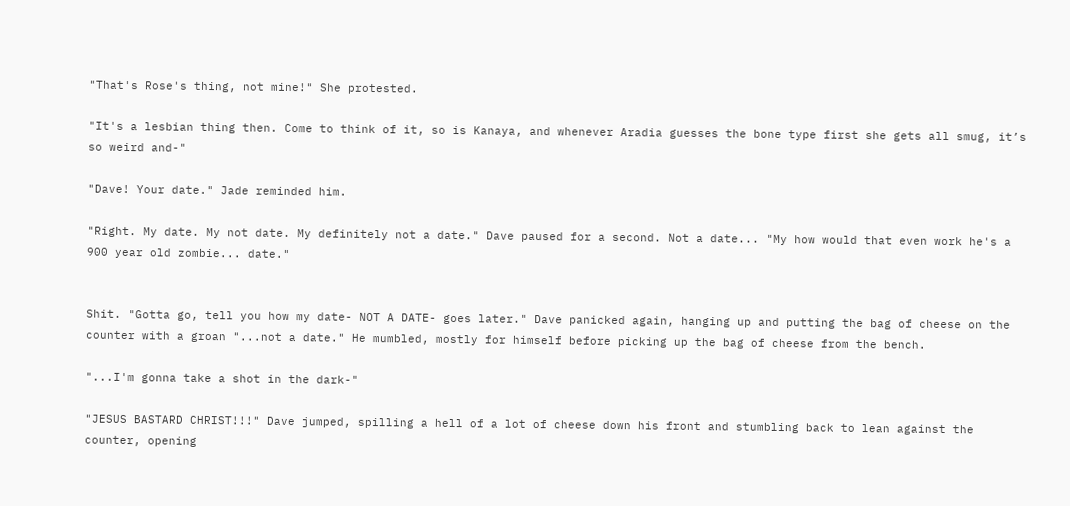"That's Rose's thing, not mine!" She protested.

"It's a lesbian thing then. Come to think of it, so is Kanaya, and whenever Aradia guesses the bone type first she gets all smug, it’s so weird and-"

"Dave! Your date." Jade reminded him.

"Right. My date. My not date. My definitely not a date." Dave paused for a second. Not a date... "My how would that even work he's a 900 year old zombie... date."


Shit. "Gotta go, tell you how my date- NOT A DATE- goes later." Dave panicked again, hanging up and putting the bag of cheese on the counter with a groan "...not a date." He mumbled, mostly for himself before picking up the bag of cheese from the bench.

"...I'm gonna take a shot in the dark-"

"JESUS BASTARD CHRIST!!!" Dave jumped, spilling a hell of a lot of cheese down his front and stumbling back to lean against the counter, opening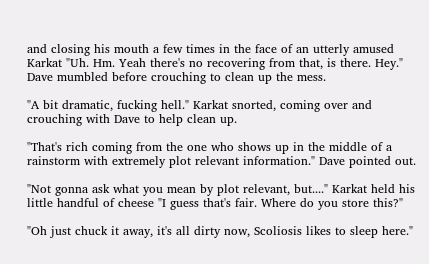and closing his mouth a few times in the face of an utterly amused Karkat "Uh. Hm. Yeah there's no recovering from that, is there. Hey." Dave mumbled before crouching to clean up the mess.

"A bit dramatic, fucking hell." Karkat snorted, coming over and crouching with Dave to help clean up.

"That's rich coming from the one who shows up in the middle of a rainstorm with extremely plot relevant information." Dave pointed out.

"Not gonna ask what you mean by plot relevant, but...." Karkat held his little handful of cheese "I guess that's fair. Where do you store this?"

"Oh just chuck it away, it's all dirty now, Scoliosis likes to sleep here."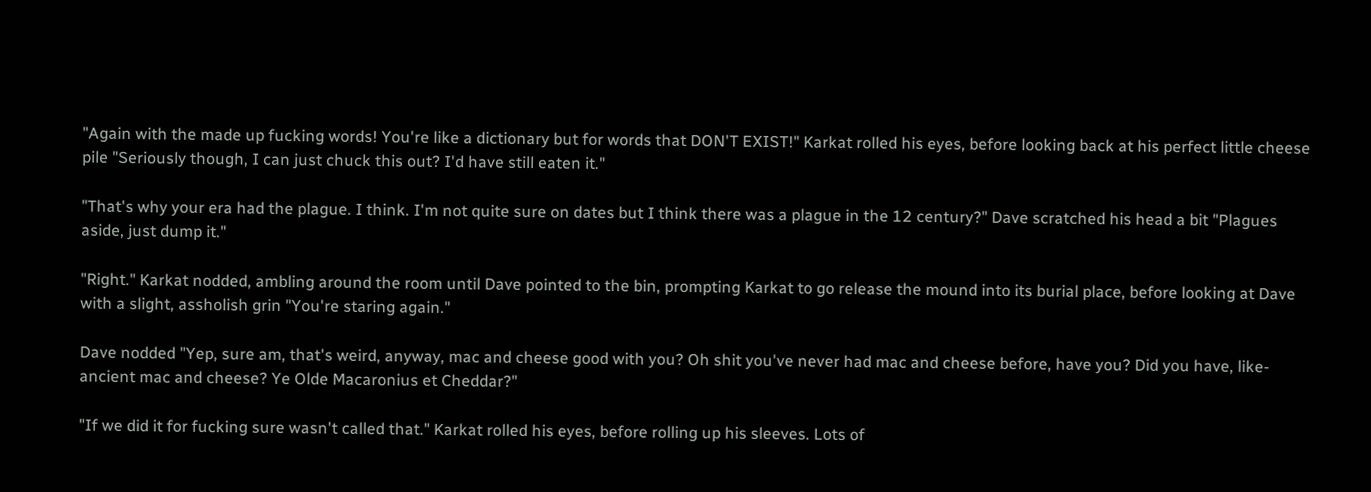"Again with the made up fucking words! You're like a dictionary but for words that DON'T EXIST!" Karkat rolled his eyes, before looking back at his perfect little cheese pile "Seriously though, I can just chuck this out? I'd have still eaten it."

"That's why your era had the plague. I think. I'm not quite sure on dates but I think there was a plague in the 12 century?" Dave scratched his head a bit "Plagues aside, just dump it."

"Right." Karkat nodded, ambling around the room until Dave pointed to the bin, prompting Karkat to go release the mound into its burial place, before looking at Dave with a slight, assholish grin "You're staring again."

Dave nodded "Yep, sure am, that's weird, anyway, mac and cheese good with you? Oh shit you've never had mac and cheese before, have you? Did you have, like- ancient mac and cheese? Ye Olde Macaronius et Cheddar?"

"If we did it for fucking sure wasn't called that." Karkat rolled his eyes, before rolling up his sleeves. Lots of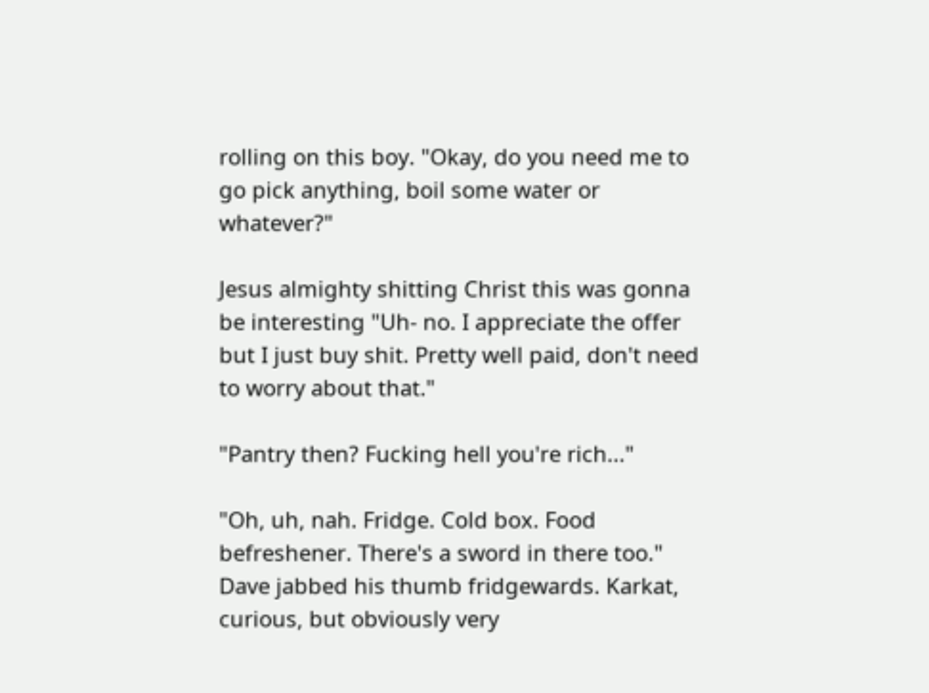rolling on this boy. "Okay, do you need me to go pick anything, boil some water or whatever?"

Jesus almighty shitting Christ this was gonna be interesting "Uh- no. I appreciate the offer but I just buy shit. Pretty well paid, don't need to worry about that."

"Pantry then? Fucking hell you're rich..."

"Oh, uh, nah. Fridge. Cold box. Food befreshener. There's a sword in there too." Dave jabbed his thumb fridgewards. Karkat, curious, but obviously very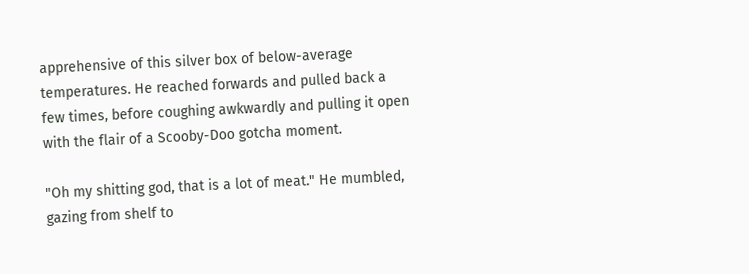apprehensive of this silver box of below-average temperatures. He reached forwards and pulled back a few times, before coughing awkwardly and pulling it open with the flair of a Scooby-Doo gotcha moment.

"Oh my shitting god, that is a lot of meat." He mumbled, gazing from shelf to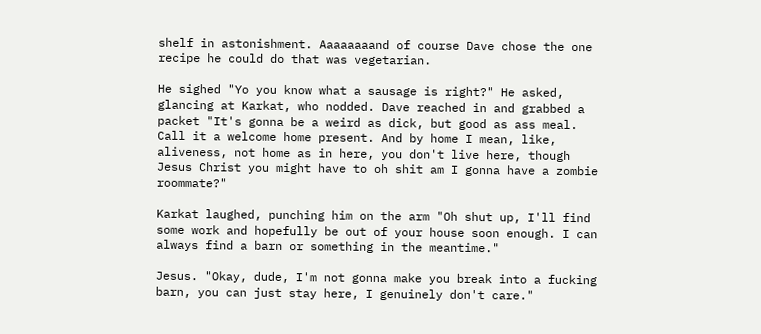shelf in astonishment. Aaaaaaaand of course Dave chose the one recipe he could do that was vegetarian.

He sighed "Yo you know what a sausage is right?" He asked, glancing at Karkat, who nodded. Dave reached in and grabbed a packet "It's gonna be a weird as dick, but good as ass meal. Call it a welcome home present. And by home I mean, like, aliveness, not home as in here, you don't live here, though Jesus Christ you might have to oh shit am I gonna have a zombie roommate?"

Karkat laughed, punching him on the arm "Oh shut up, I'll find some work and hopefully be out of your house soon enough. I can always find a barn or something in the meantime."

Jesus. "Okay, dude, I'm not gonna make you break into a fucking barn, you can just stay here, I genuinely don't care."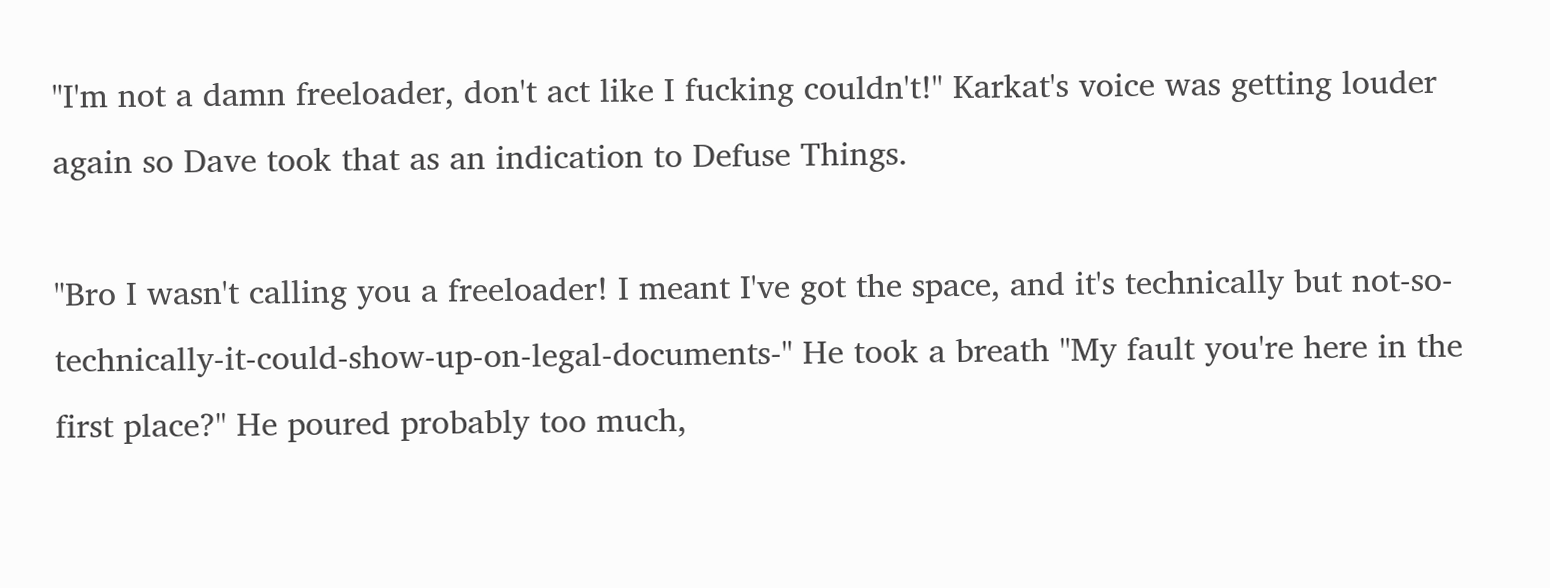"I'm not a damn freeloader, don't act like I fucking couldn't!" Karkat's voice was getting louder again so Dave took that as an indication to Defuse Things.

"Bro I wasn't calling you a freeloader! I meant I've got the space, and it's technically but not-so-technically-it-could-show-up-on-legal-documents-" He took a breath "My fault you're here in the first place?" He poured probably too much,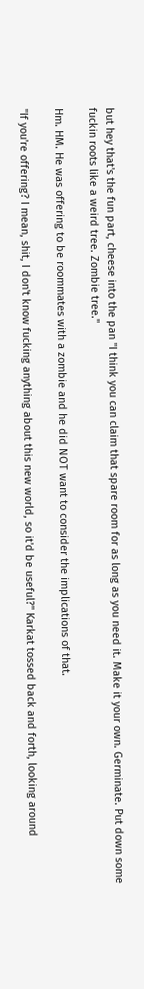but hey that's the fun part, cheese into the pan "I think you can claim that spare room for as long as you need it. Make it your own. Germinate. Put down some fuckin roots like a weird tree. Zombie tree."

Hm. HM. He was offering to be roommates with a zombie and he did NOT want to consider the implications of that.

"If you're offering? I mean, shit, I don't know fucking anything about this new world, so it'd be useful?" Karkat tossed back and forth, looking around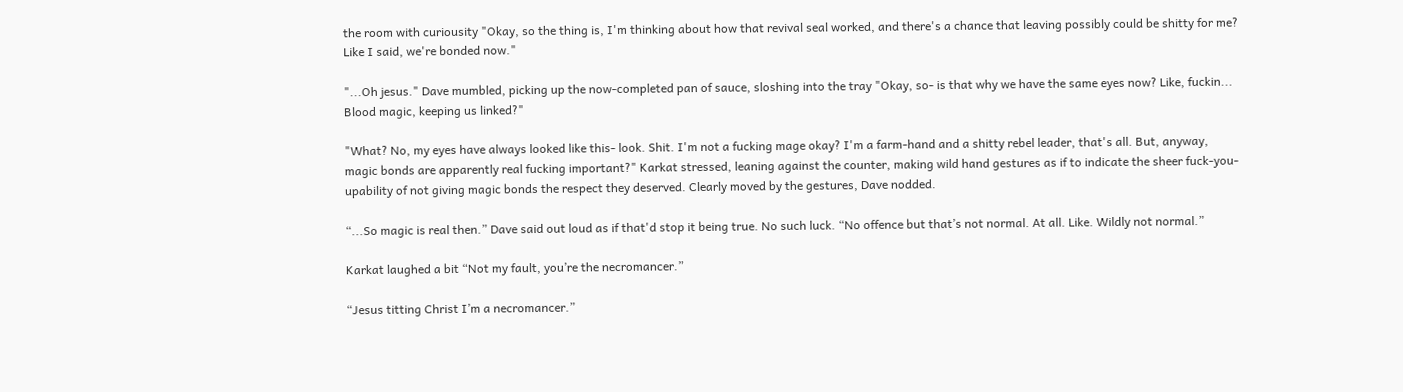the room with curiousity "Okay, so the thing is, I'm thinking about how that revival seal worked, and there's a chance that leaving possibly could be shitty for me? Like I said, we're bonded now."

"...Oh jesus." Dave mumbled, picking up the now-completed pan of sauce, sloshing into the tray "Okay, so- is that why we have the same eyes now? Like, fuckin... Blood magic, keeping us linked?"

"What? No, my eyes have always looked like this- look. Shit. I'm not a fucking mage okay? I'm a farm-hand and a shitty rebel leader, that's all. But, anyway, magic bonds are apparently real fucking important?" Karkat stressed, leaning against the counter, making wild hand gestures as if to indicate the sheer fuck-you-upability of not giving magic bonds the respect they deserved. Clearly moved by the gestures, Dave nodded.

“...So magic is real then.” Dave said out loud as if that'd stop it being true. No such luck. “No offence but that’s not normal. At all. Like. Wildly not normal.”

Karkat laughed a bit “Not my fault, you’re the necromancer.”

“Jesus titting Christ I’m a necromancer.”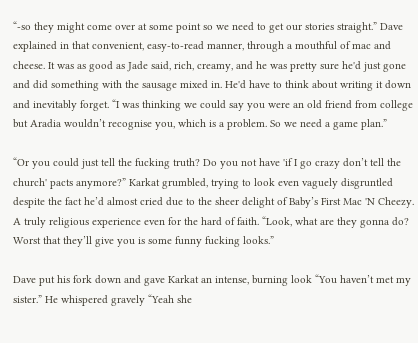“-so they might come over at some point so we need to get our stories straight.” Dave explained in that convenient, easy-to-read manner, through a mouthful of mac and cheese. It was as good as Jade said, rich, creamy, and he was pretty sure he'd just gone and did something with the sausage mixed in. He'd have to think about writing it down and inevitably forget. “I was thinking we could say you were an old friend from college but Aradia wouldn’t recognise you, which is a problem. So we need a game plan.”

“Or you could just tell the fucking truth? Do you not have 'if I go crazy don’t tell the church' pacts anymore?” Karkat grumbled, trying to look even vaguely disgruntled despite the fact he’d almost cried due to the sheer delight of Baby’s First Mac 'N Cheezy. A truly religious experience even for the hard of faith. “Look, what are they gonna do? Worst that they’ll give you is some funny fucking looks.”

Dave put his fork down and gave Karkat an intense, burning look “You haven’t met my sister.” He whispered gravely “Yeah she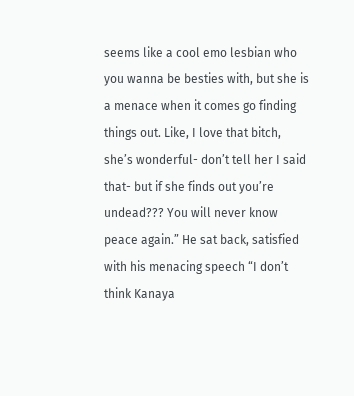seems like a cool emo lesbian who you wanna be besties with, but she is a menace when it comes go finding things out. Like, I love that bitch, she’s wonderful- don’t tell her I said that- but if she finds out you’re undead??? You will never know peace again.” He sat back, satisfied with his menacing speech “I don’t think Kanaya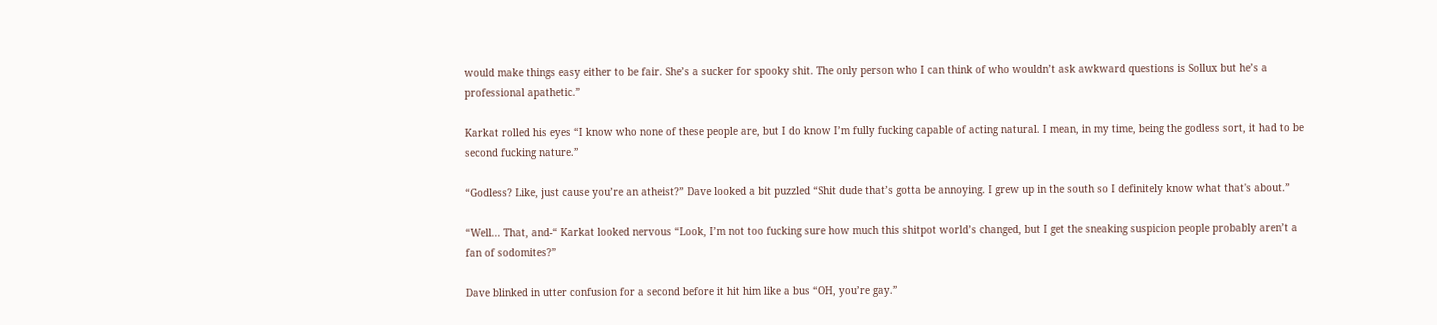would make things easy either to be fair. She’s a sucker for spooky shit. The only person who I can think of who wouldn’t ask awkward questions is Sollux but he’s a professional apathetic.”

Karkat rolled his eyes “I know who none of these people are, but I do know I’m fully fucking capable of acting natural. I mean, in my time, being the godless sort, it had to be second fucking nature.”

“Godless? Like, just cause you’re an atheist?” Dave looked a bit puzzled “Shit dude that’s gotta be annoying. I grew up in the south so I definitely know what that's about.”

“Well... That, and-“ Karkat looked nervous “Look, I’m not too fucking sure how much this shitpot world’s changed, but I get the sneaking suspicion people probably aren’t a fan of sodomites?”

Dave blinked in utter confusion for a second before it hit him like a bus “OH, you’re gay.”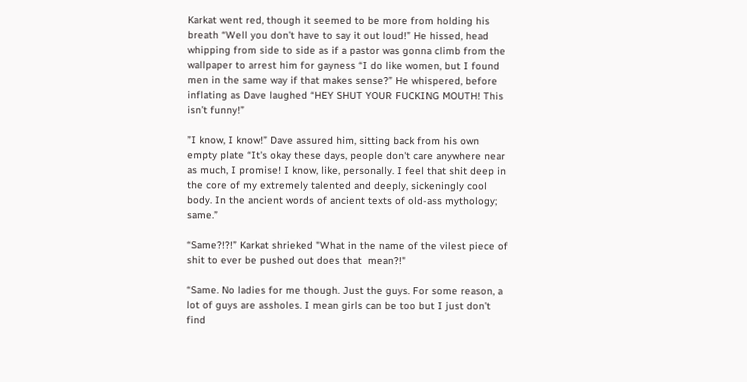Karkat went red, though it seemed to be more from holding his breath “Well you don’t have to say it out loud!” He hissed, head whipping from side to side as if a pastor was gonna climb from the wallpaper to arrest him for gayness “I do like women, but I found men in the same way if that makes sense?” He whispered, before inflating as Dave laughed “HEY SHUT YOUR FUCKING MOUTH! This isn’t funny!”

”I know, I know!” Dave assured him, sitting back from his own empty plate “It's okay these days, people don't care anywhere near as much, I promise! I know, like, personally. I feel that shit deep in the core of my extremely talented and deeply, sickeningly cool body. In the ancient words of ancient texts of old-ass mythology; same.”

“Same?!?!” Karkat shrieked "What in the name of the vilest piece of shit to ever be pushed out does that  mean?!"

“Same. No ladies for me though. Just the guys. For some reason, a lot of guys are assholes. I mean girls can be too but I just don’t find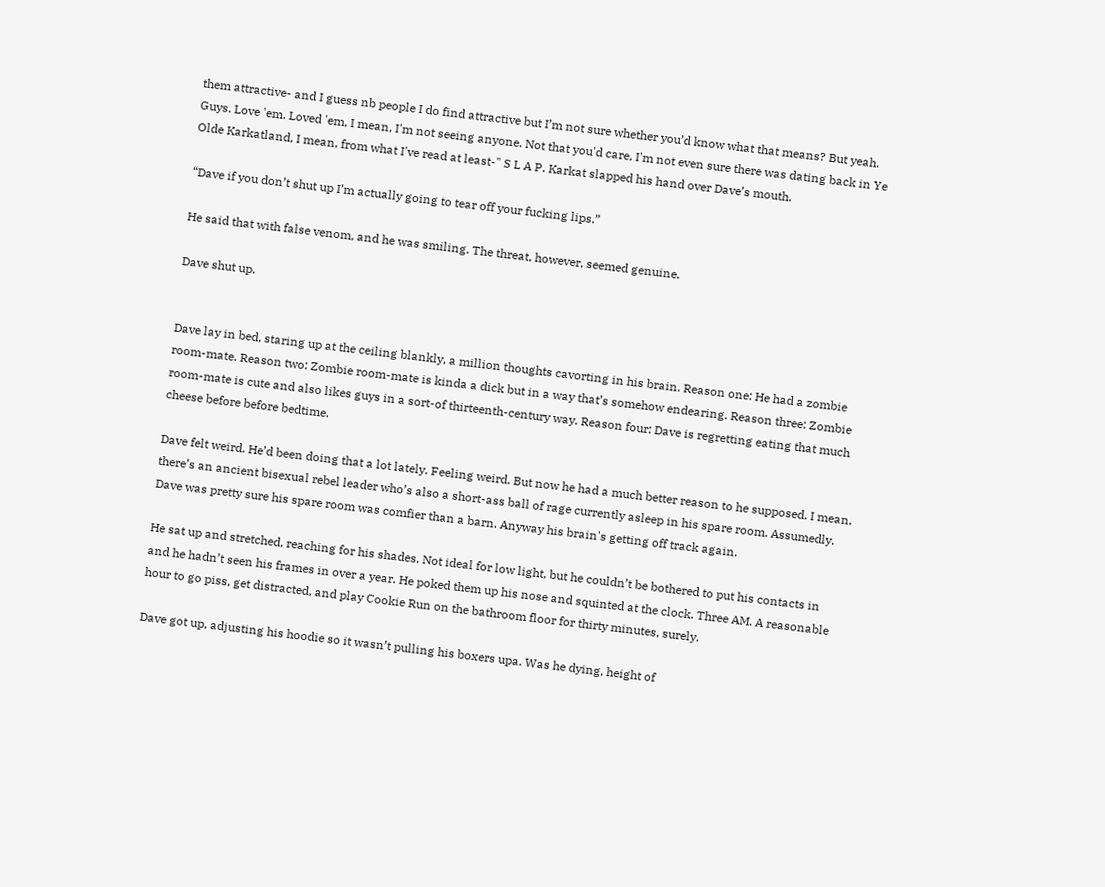them attractive- and I guess nb people I do find attractive but I’m not sure whether you’d know what that means? But yeah. Guys. Love 'em. Loved 'em, I mean, I'm not seeing anyone. Not that you'd care, I'm not even sure there was dating back in Ye Olde Karkatland, I mean, from what I've read at least-" S L A P. Karkat slapped his hand over Dave’s mouth.

“Dave if you don’t shut up I’m actually going to tear off your fucking lips.”

He said that with false venom, and he was smiling. The threat, however, seemed genuine.

Dave shut up.


Dave lay in bed, staring up at the ceiling blankly, a million thoughts cavorting in his brain. Reason one: He had a zombie room-mate. Reason two: Zombie room-mate is kinda a dick but in a way that’s somehow endearing. Reason three: Zombie room-mate is cute and also likes guys in a sort-of thirteenth-century way. Reason four: Dave is regretting eating that much cheese before before bedtime.

Dave felt weird. He’d been doing that a lot lately. Feeling weird. But now he had a much better reason to he supposed. I mean, there’s an ancient bisexual rebel leader who’s also a short-ass ball of rage currently asleep in his spare room. Assumedly. Dave was pretty sure his spare room was comfier than a barn. Anyway his brain's getting off track again.

He sat up and stretched, reaching for his shades. Not ideal for low light, but he couldn’t be bothered to put his contacts in and he hadn’t seen his frames in over a year. He poked them up his nose and squinted at the clock. Three AM. A reasonable hour to go piss, get distracted, and play Cookie Run on the bathroom floor for thirty minutes, surely.

Dave got up, adjusting his hoodie so it wasn’t pulling his boxers upa. Was he dying, height of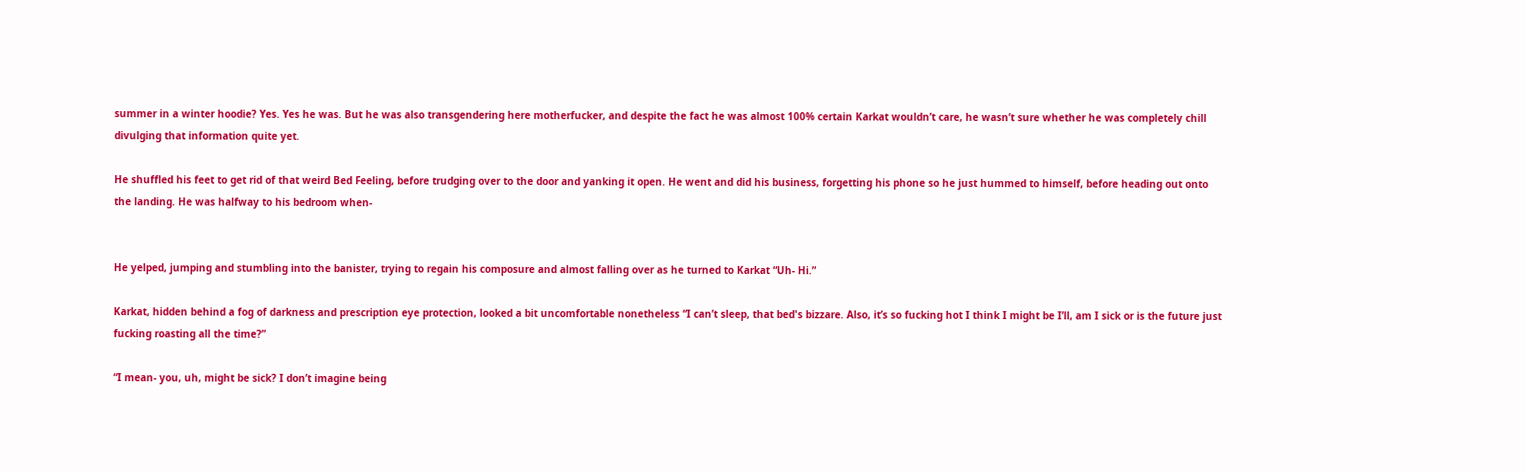summer in a winter hoodie? Yes. Yes he was. But he was also transgendering here motherfucker, and despite the fact he was almost 100% certain Karkat wouldn’t care, he wasn’t sure whether he was completely chill divulging that information quite yet.

He shuffled his feet to get rid of that weird Bed Feeling, before trudging over to the door and yanking it open. He went and did his business, forgetting his phone so he just hummed to himself, before heading out onto the landing. He was halfway to his bedroom when-


He yelped, jumping and stumbling into the banister, trying to regain his composure and almost falling over as he turned to Karkat “Uh- Hi.”

Karkat, hidden behind a fog of darkness and prescription eye protection, looked a bit uncomfortable nonetheless “I can’t sleep, that bed's bizzare. Also, it’s so fucking hot I think I might be I’ll, am I sick or is the future just fucking roasting all the time?”

“I mean- you, uh, might be sick? I don’t imagine being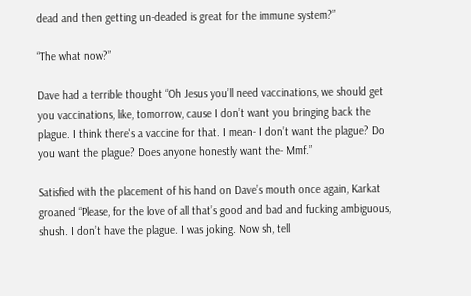dead and then getting un-deaded is great for the immune system?”

“The what now?”

Dave had a terrible thought “Oh Jesus you’ll need vaccinations, we should get you vaccinations, like, tomorrow, cause I don’t want you bringing back the plague. I think there's a vaccine for that. I mean- I don’t want the plague? Do you want the plague? Does anyone honestly want the- Mmf.”

Satisfied with the placement of his hand on Dave’s mouth once again, Karkat groaned “Please, for the love of all that’s good and bad and fucking ambiguous, shush. I don’t have the plague. I was joking. Now sh, tell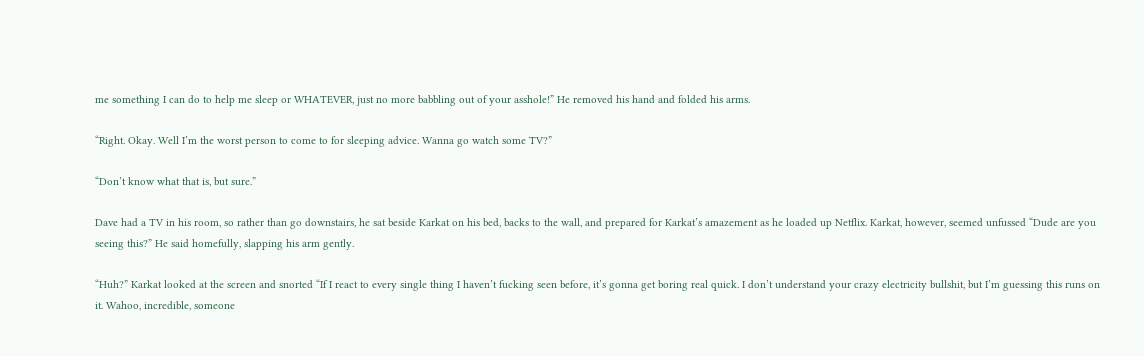me something I can do to help me sleep or WHATEVER, just no more babbling out of your asshole!” He removed his hand and folded his arms.

“Right. Okay. Well I’m the worst person to come to for sleeping advice. Wanna go watch some TV?”

“Don’t know what that is, but sure.”

Dave had a TV in his room, so rather than go downstairs, he sat beside Karkat on his bed, backs to the wall, and prepared for Karkat’s amazement as he loaded up Netflix. Karkat, however, seemed unfussed “Dude are you seeing this?” He said homefully, slapping his arm gently.

“Huh?” Karkat looked at the screen and snorted “If I react to every single thing I haven’t fucking seen before, it’s gonna get boring real quick. I don’t understand your crazy electricity bullshit, but I’m guessing this runs on it. Wahoo, incredible, someone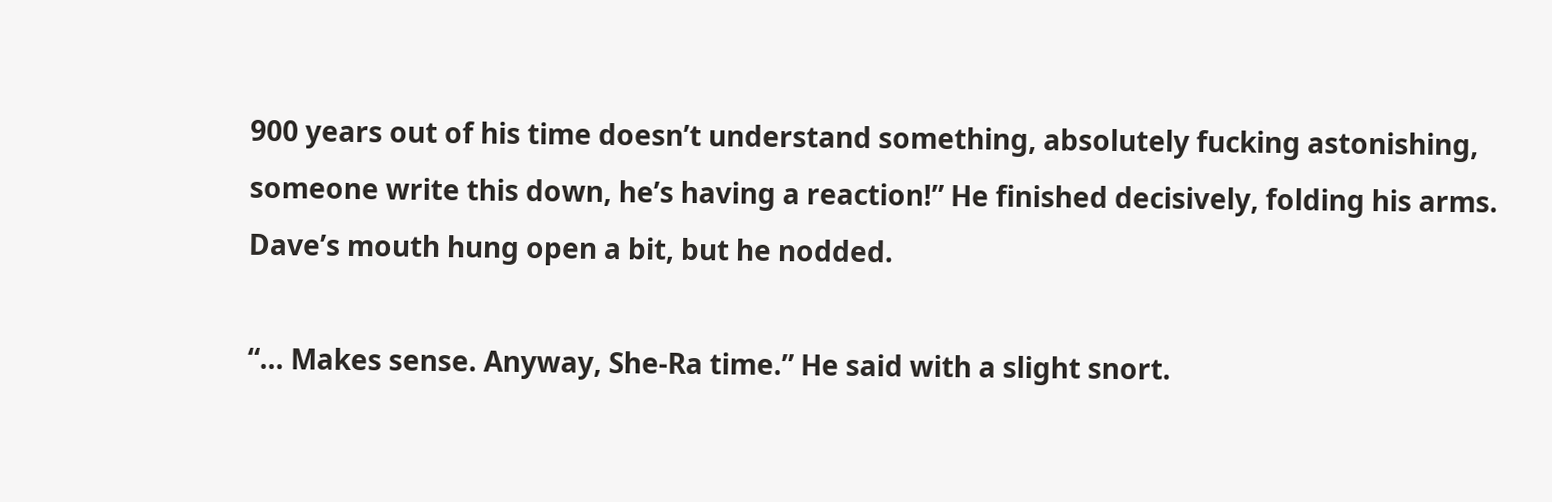900 years out of his time doesn’t understand something, absolutely fucking astonishing, someone write this down, he’s having a reaction!” He finished decisively, folding his arms. Dave’s mouth hung open a bit, but he nodded.

“... Makes sense. Anyway, She-Ra time.” He said with a slight snort.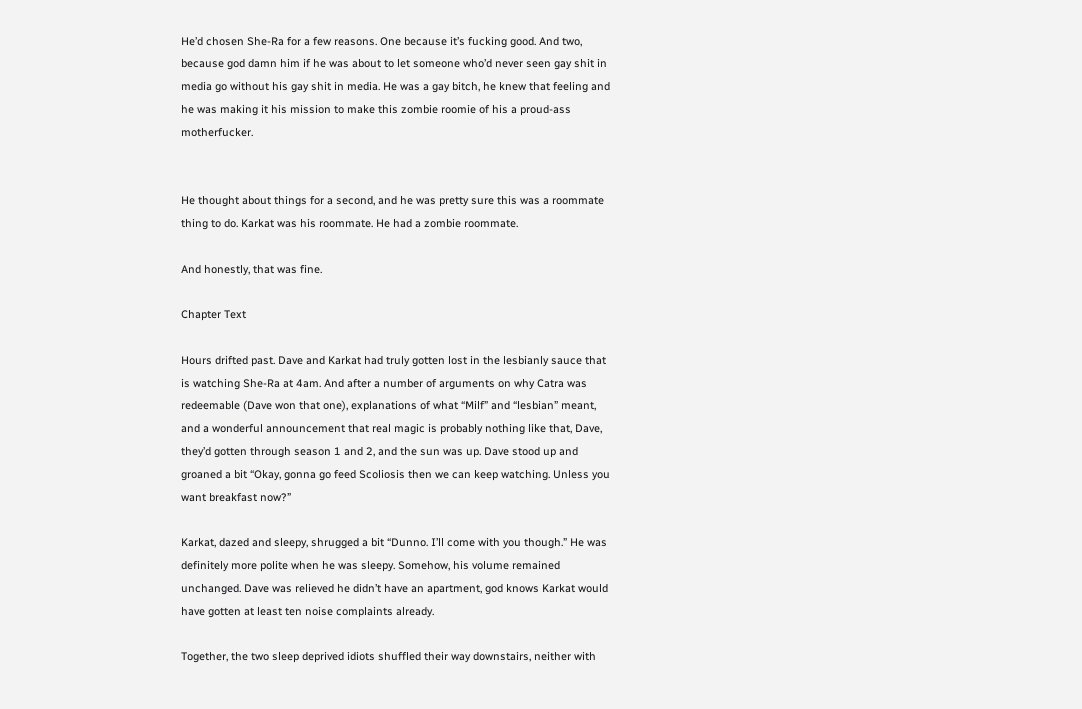He’d chosen She-Ra for a few reasons. One because it’s fucking good. And two, because god damn him if he was about to let someone who’d never seen gay shit in media go without his gay shit in media. He was a gay bitch, he knew that feeling and he was making it his mission to make this zombie roomie of his a proud-ass motherfucker.


He thought about things for a second, and he was pretty sure this was a roommate thing to do. Karkat was his roommate. He had a zombie roommate.

And honestly, that was fine.

Chapter Text

Hours drifted past. Dave and Karkat had truly gotten lost in the lesbianly sauce that is watching She-Ra at 4am. And after a number of arguments on why Catra was redeemable (Dave won that one), explanations of what “Milf” and “lesbian” meant, and a wonderful announcement that real magic is probably nothing like that, Dave, they’d gotten through season 1 and 2, and the sun was up. Dave stood up and groaned a bit “Okay, gonna go feed Scoliosis then we can keep watching. Unless you want breakfast now?”

Karkat, dazed and sleepy, shrugged a bit “Dunno. I’ll come with you though.” He was definitely more polite when he was sleepy. Somehow, his volume remained unchanged. Dave was relieved he didn’t have an apartment, god knows Karkat would have gotten at least ten noise complaints already.

Together, the two sleep deprived idiots shuffled their way downstairs, neither with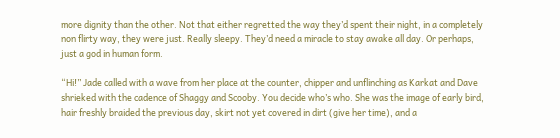more dignity than the other. Not that either regretted the way they’d spent their night, in a completely non flirty way, they were just. Really sleepy. They’d need a miracle to stay awake all day. Or perhaps, just a god in human form.

“Hi!” Jade called with a wave from her place at the counter, chipper and unflinching as Karkat and Dave shrieked with the cadence of Shaggy and Scooby. You decide who’s who. She was the image of early bird, hair freshly braided the previous day, skirt not yet covered in dirt (give her time), and a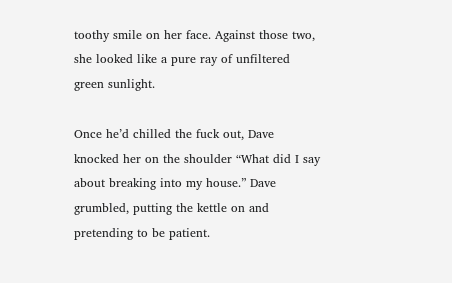toothy smile on her face. Against those two, she looked like a pure ray of unfiltered green sunlight.

Once he’d chilled the fuck out, Dave knocked her on the shoulder “What did I say about breaking into my house.” Dave grumbled, putting the kettle on and pretending to be patient.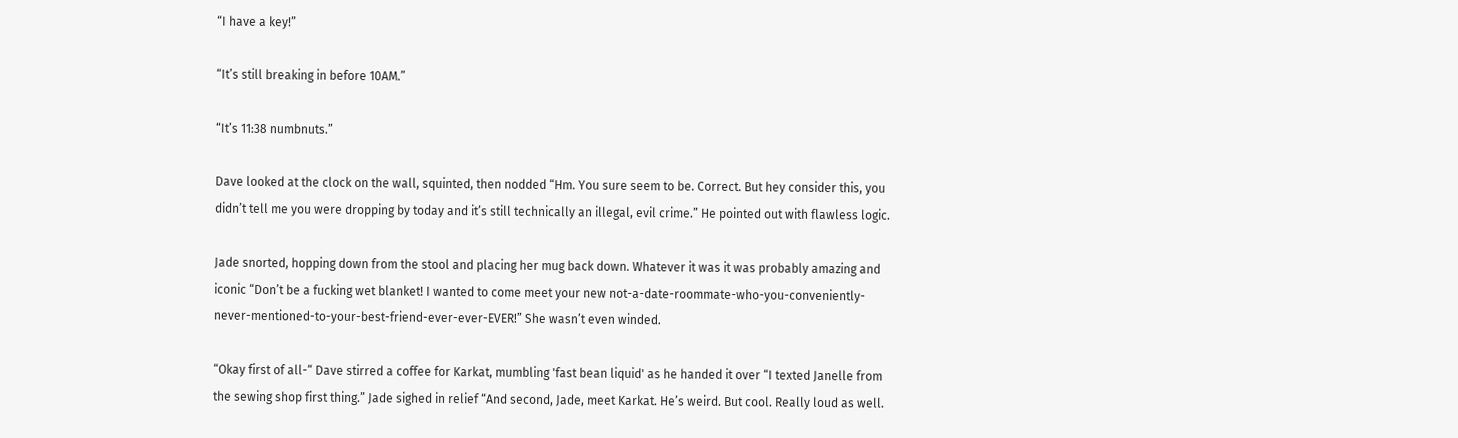“I have a key!”

“It’s still breaking in before 10AM.”

“It’s 11:38 numbnuts.”

Dave looked at the clock on the wall, squinted, then nodded “Hm. You sure seem to be. Correct. But hey consider this, you didn’t tell me you were dropping by today and it’s still technically an illegal, evil crime.” He pointed out with flawless logic.

Jade snorted, hopping down from the stool and placing her mug back down. Whatever it was it was probably amazing and iconic “Don’t be a fucking wet blanket! I wanted to come meet your new not-a-date-roommate-who-you-conveniently-never-mentioned-to-your-best-friend-ever-ever-EVER!” She wasn’t even winded.

“Okay first of all-“ Dave stirred a coffee for Karkat, mumbling 'fast bean liquid' as he handed it over “I texted Janelle from the sewing shop first thing.” Jade sighed in relief “And second, Jade, meet Karkat. He’s weird. But cool. Really loud as well.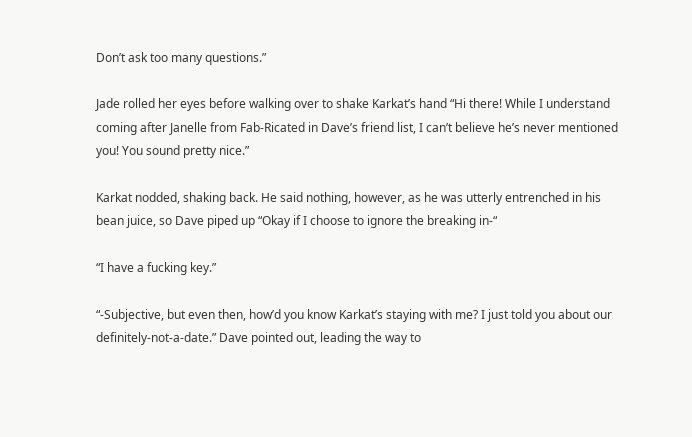Don’t ask too many questions.”

Jade rolled her eyes before walking over to shake Karkat’s hand “Hi there! While I understand coming after Janelle from Fab-Ricated in Dave’s friend list, I can’t believe he’s never mentioned you! You sound pretty nice.”

Karkat nodded, shaking back. He said nothing, however, as he was utterly entrenched in his bean juice, so Dave piped up “Okay if I choose to ignore the breaking in-“

“I have a fucking key.”

“-Subjective, but even then, how’d you know Karkat’s staying with me? I just told you about our definitely-not-a-date.” Dave pointed out, leading the way to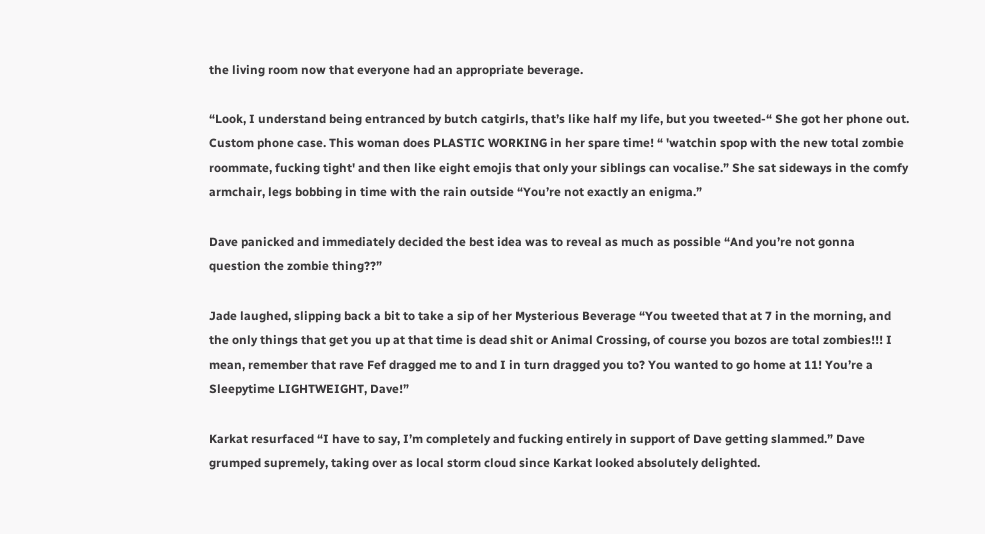the living room now that everyone had an appropriate beverage.

“Look, I understand being entranced by butch catgirls, that’s like half my life, but you tweeted-“ She got her phone out. Custom phone case. This woman does PLASTIC WORKING in her spare time! “ 'watchin spop with the new total zombie roommate, fucking tight' and then like eight emojis that only your siblings can vocalise.” She sat sideways in the comfy armchair, legs bobbing in time with the rain outside “You’re not exactly an enigma.”

Dave panicked and immediately decided the best idea was to reveal as much as possible “And you’re not gonna question the zombie thing??”

Jade laughed, slipping back a bit to take a sip of her Mysterious Beverage “You tweeted that at 7 in the morning, and the only things that get you up at that time is dead shit or Animal Crossing, of course you bozos are total zombies!!! I mean, remember that rave Fef dragged me to and I in turn dragged you to? You wanted to go home at 11! You’re a Sleepytime LIGHTWEIGHT, Dave!”

Karkat resurfaced “I have to say, I’m completely and fucking entirely in support of Dave getting slammed.” Dave grumped supremely, taking over as local storm cloud since Karkat looked absolutely delighted.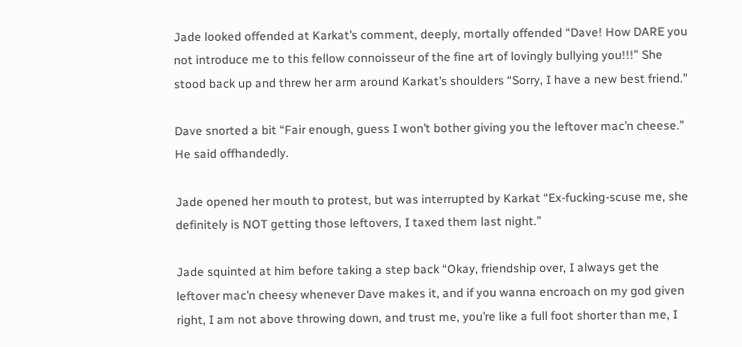Jade looked offended at Karkat’s comment, deeply, mortally offended “Dave! How DARE you not introduce me to this fellow connoisseur of the fine art of lovingly bullying you!!!” She stood back up and threw her arm around Karkat’s shoulders “Sorry, I have a new best friend.”

Dave snorted a bit “Fair enough, guess I won’t bother giving you the leftover mac’n cheese.” He said offhandedly.

Jade opened her mouth to protest, but was interrupted by Karkat “Ex-fucking-scuse me, she definitely is NOT getting those leftovers, I taxed them last night.”

Jade squinted at him before taking a step back “Okay, friendship over, I always get the leftover mac’n cheesy whenever Dave makes it, and if you wanna encroach on my god given right, I am not above throwing down, and trust me, you’re like a full foot shorter than me, I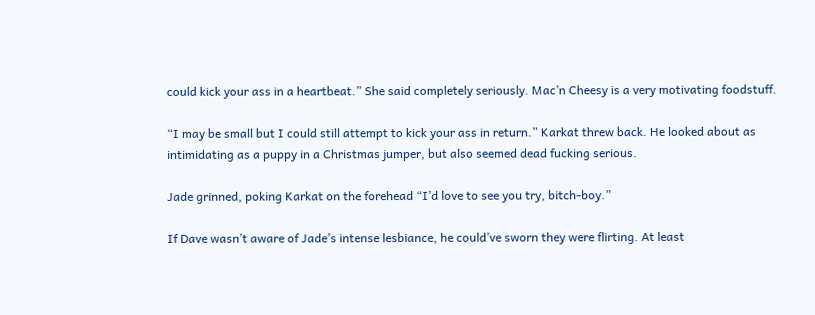could kick your ass in a heartbeat.” She said completely seriously. Mac’n Cheesy is a very motivating foodstuff.

“I may be small but I could still attempt to kick your ass in return.” Karkat threw back. He looked about as intimidating as a puppy in a Christmas jumper, but also seemed dead fucking serious.

Jade grinned, poking Karkat on the forehead “I’d love to see you try, bitch-boy.”

If Dave wasn’t aware of Jade’s intense lesbiance, he could’ve sworn they were flirting. At least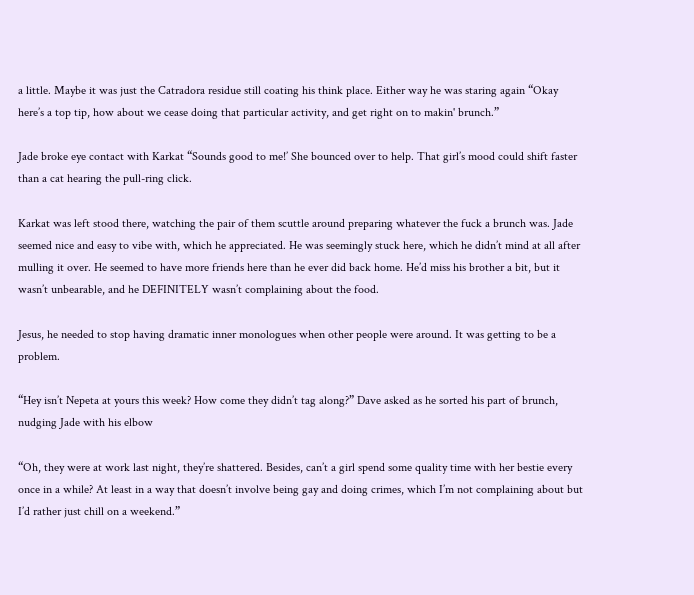a little. Maybe it was just the Catradora residue still coating his think place. Either way he was staring again “Okay here’s a top tip, how about we cease doing that particular activity, and get right on to makin' brunch.”

Jade broke eye contact with Karkat “Sounds good to me!’ She bounced over to help. That girl’s mood could shift faster than a cat hearing the pull-ring click.

Karkat was left stood there, watching the pair of them scuttle around preparing whatever the fuck a brunch was. Jade seemed nice and easy to vibe with, which he appreciated. He was seemingly stuck here, which he didn’t mind at all after mulling it over. He seemed to have more friends here than he ever did back home. He’d miss his brother a bit, but it wasn’t unbearable, and he DEFINITELY wasn’t complaining about the food.

Jesus, he needed to stop having dramatic inner monologues when other people were around. It was getting to be a problem.

“Hey isn’t Nepeta at yours this week? How come they didn’t tag along?” Dave asked as he sorted his part of brunch, nudging Jade with his elbow

“Oh, they were at work last night, they’re shattered. Besides, can’t a girl spend some quality time with her bestie every once in a while? At least in a way that doesn’t involve being gay and doing crimes, which I’m not complaining about but I’d rather just chill on a weekend.”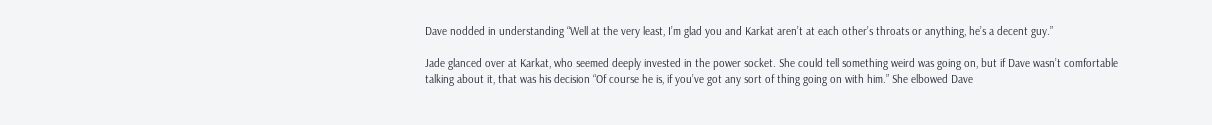Dave nodded in understanding “Well at the very least, I’m glad you and Karkat aren’t at each other’s throats or anything, he’s a decent guy.”

Jade glanced over at Karkat, who seemed deeply invested in the power socket. She could tell something weird was going on, but if Dave wasn’t comfortable talking about it, that was his decision “Of course he is, if you’ve got any sort of thing going on with him.” She elbowed Dave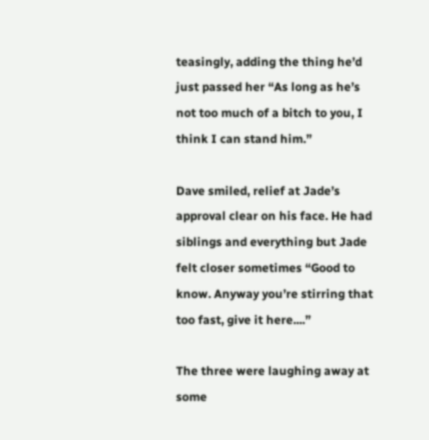teasingly, adding the thing he’d just passed her “As long as he’s not too much of a bitch to you, I think I can stand him.”

Dave smiled, relief at Jade’s approval clear on his face. He had siblings and everything but Jade felt closer sometimes “Good to know. Anyway you’re stirring that too fast, give it here....”

The three were laughing away at some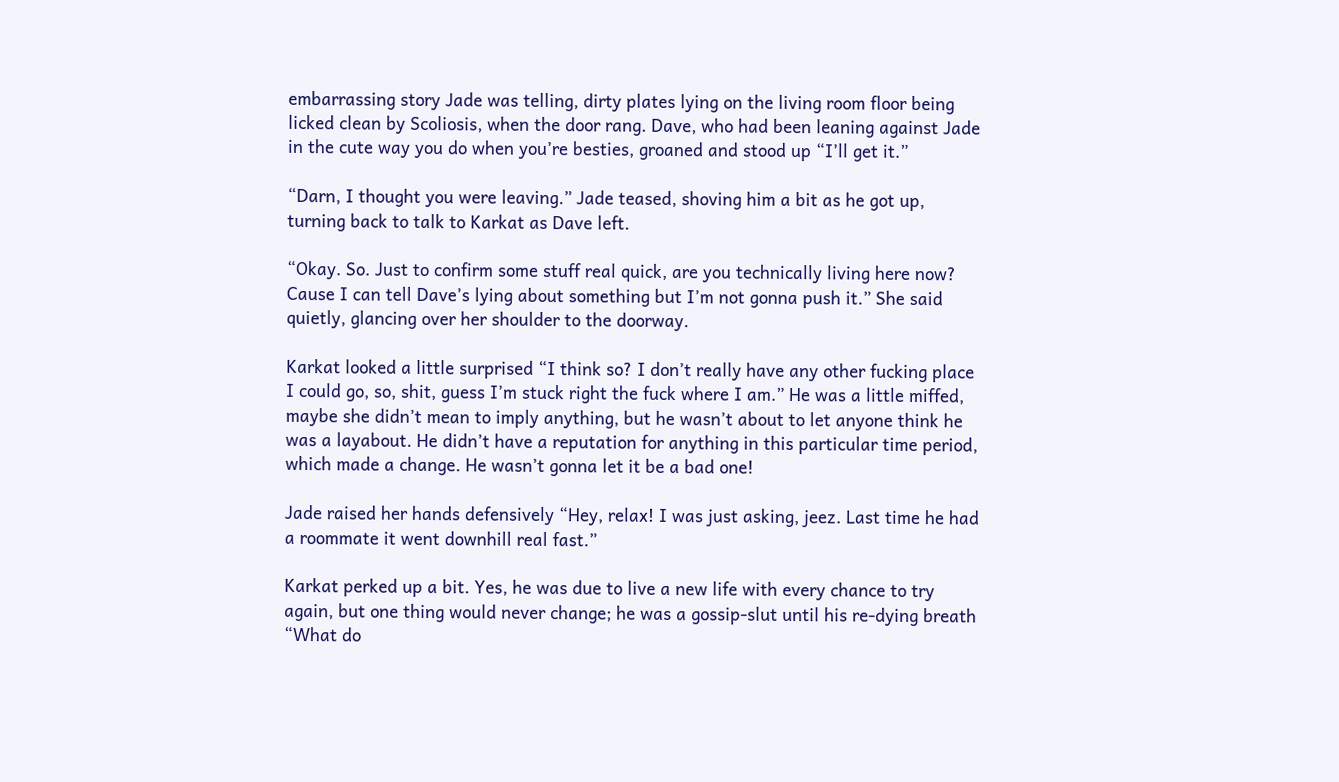embarrassing story Jade was telling, dirty plates lying on the living room floor being licked clean by Scoliosis, when the door rang. Dave, who had been leaning against Jade in the cute way you do when you’re besties, groaned and stood up “I’ll get it.”

“Darn, I thought you were leaving.” Jade teased, shoving him a bit as he got up, turning back to talk to Karkat as Dave left.

“Okay. So. Just to confirm some stuff real quick, are you technically living here now? Cause I can tell Dave’s lying about something but I’m not gonna push it.” She said quietly, glancing over her shoulder to the doorway.

Karkat looked a little surprised “I think so? I don’t really have any other fucking place I could go, so, shit, guess I’m stuck right the fuck where I am.” He was a little miffed, maybe she didn’t mean to imply anything, but he wasn’t about to let anyone think he was a layabout. He didn’t have a reputation for anything in this particular time period, which made a change. He wasn’t gonna let it be a bad one!

Jade raised her hands defensively “Hey, relax! I was just asking, jeez. Last time he had a roommate it went downhill real fast.”

Karkat perked up a bit. Yes, he was due to live a new life with every chance to try again, but one thing would never change; he was a gossip-slut until his re-dying breath “What do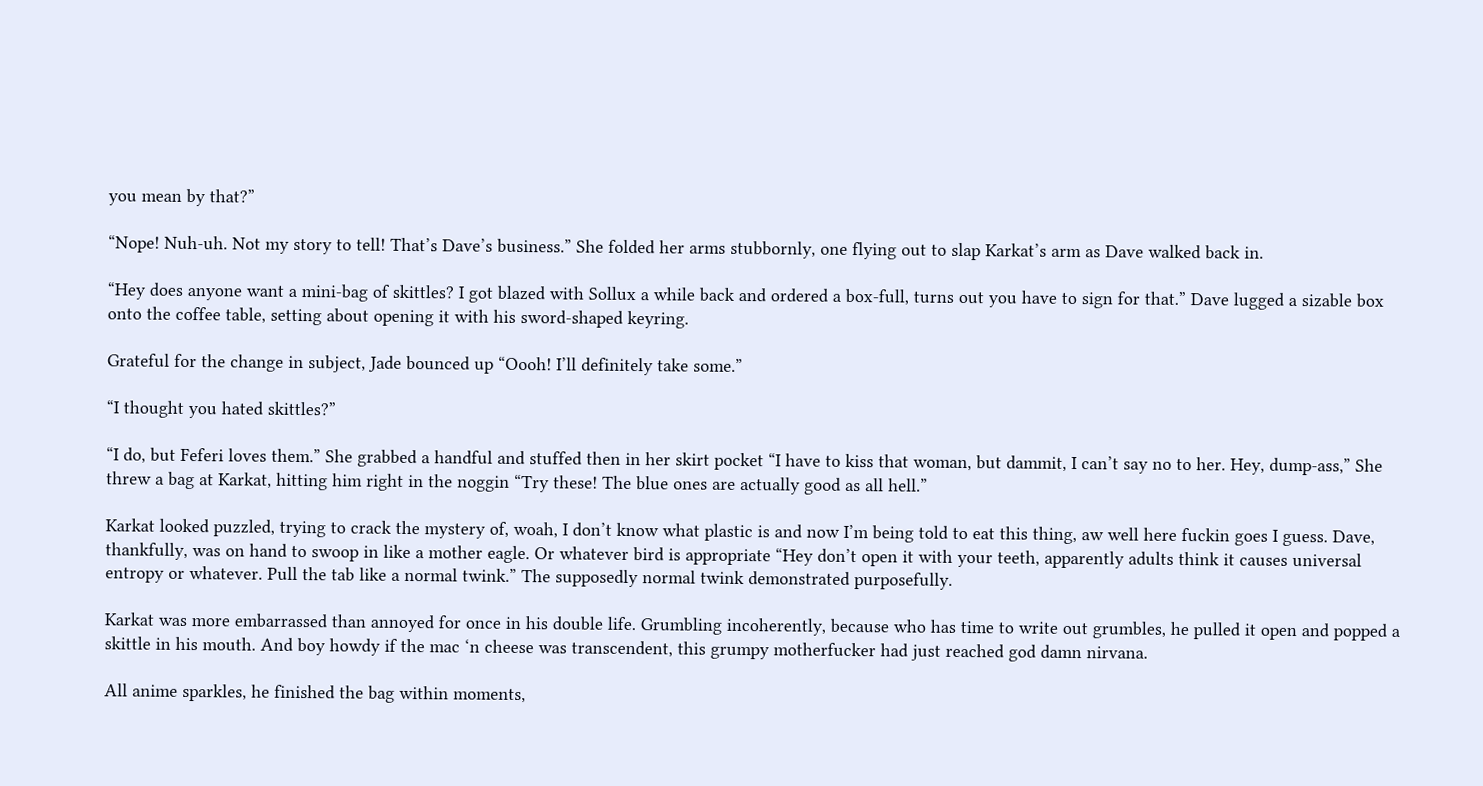you mean by that?”

“Nope! Nuh-uh. Not my story to tell! That’s Dave’s business.” She folded her arms stubbornly, one flying out to slap Karkat’s arm as Dave walked back in.

“Hey does anyone want a mini-bag of skittles? I got blazed with Sollux a while back and ordered a box-full, turns out you have to sign for that.” Dave lugged a sizable box onto the coffee table, setting about opening it with his sword-shaped keyring.

Grateful for the change in subject, Jade bounced up “Oooh! I’ll definitely take some.”

“I thought you hated skittles?”

“I do, but Feferi loves them.” She grabbed a handful and stuffed then in her skirt pocket “I have to kiss that woman, but dammit, I can’t say no to her. Hey, dump-ass,” She threw a bag at Karkat, hitting him right in the noggin “Try these! The blue ones are actually good as all hell.”

Karkat looked puzzled, trying to crack the mystery of, woah, I don’t know what plastic is and now I’m being told to eat this thing, aw well here fuckin goes I guess. Dave, thankfully, was on hand to swoop in like a mother eagle. Or whatever bird is appropriate “Hey don’t open it with your teeth, apparently adults think it causes universal entropy or whatever. Pull the tab like a normal twink.” The supposedly normal twink demonstrated purposefully.

Karkat was more embarrassed than annoyed for once in his double life. Grumbling incoherently, because who has time to write out grumbles, he pulled it open and popped a skittle in his mouth. And boy howdy if the mac ‘n cheese was transcendent, this grumpy motherfucker had just reached god damn nirvana.

All anime sparkles, he finished the bag within moments,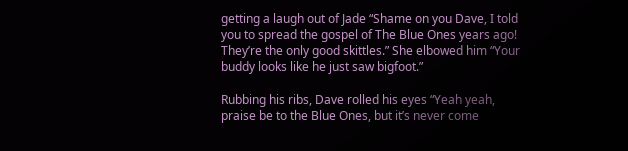getting a laugh out of Jade “Shame on you Dave, I told you to spread the gospel of The Blue Ones years ago! They’re the only good skittles.” She elbowed him “Your buddy looks like he just saw bigfoot.”

Rubbing his ribs, Dave rolled his eyes “Yeah yeah, praise be to the Blue Ones, but it’s never come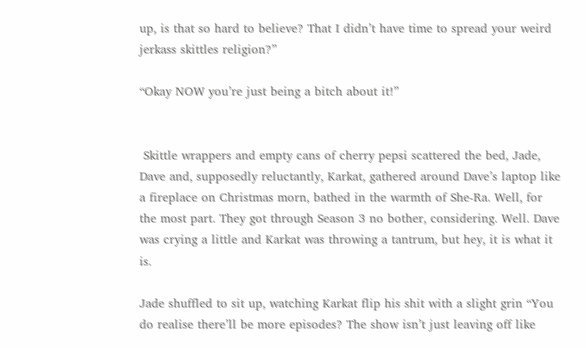up, is that so hard to believe? That I didn’t have time to spread your weird jerkass skittles religion?”

“Okay NOW you’re just being a bitch about it!”


 Skittle wrappers and empty cans of cherry pepsi scattered the bed, Jade, Dave and, supposedly reluctantly, Karkat, gathered around Dave’s laptop like a fireplace on Christmas morn, bathed in the warmth of She-Ra. Well, for the most part. They got through Season 3 no bother, considering. Well. Dave was crying a little and Karkat was throwing a tantrum, but hey, it is what it is.

Jade shuffled to sit up, watching Karkat flip his shit with a slight grin “You do realise there’ll be more episodes? The show isn’t just leaving off like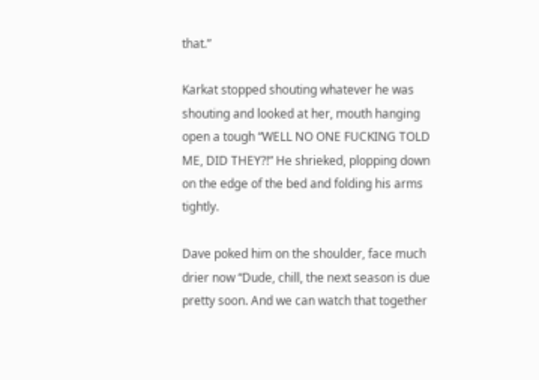that.”

Karkat stopped shouting whatever he was shouting and looked at her, mouth hanging open a tough “WELL NO ONE FUCKING TOLD ME, DID THEY?!” He shrieked, plopping down on the edge of the bed and folding his arms tightly.

Dave poked him on the shoulder, face much drier now “Dude, chill, the next season is due pretty soon. And we can watch that together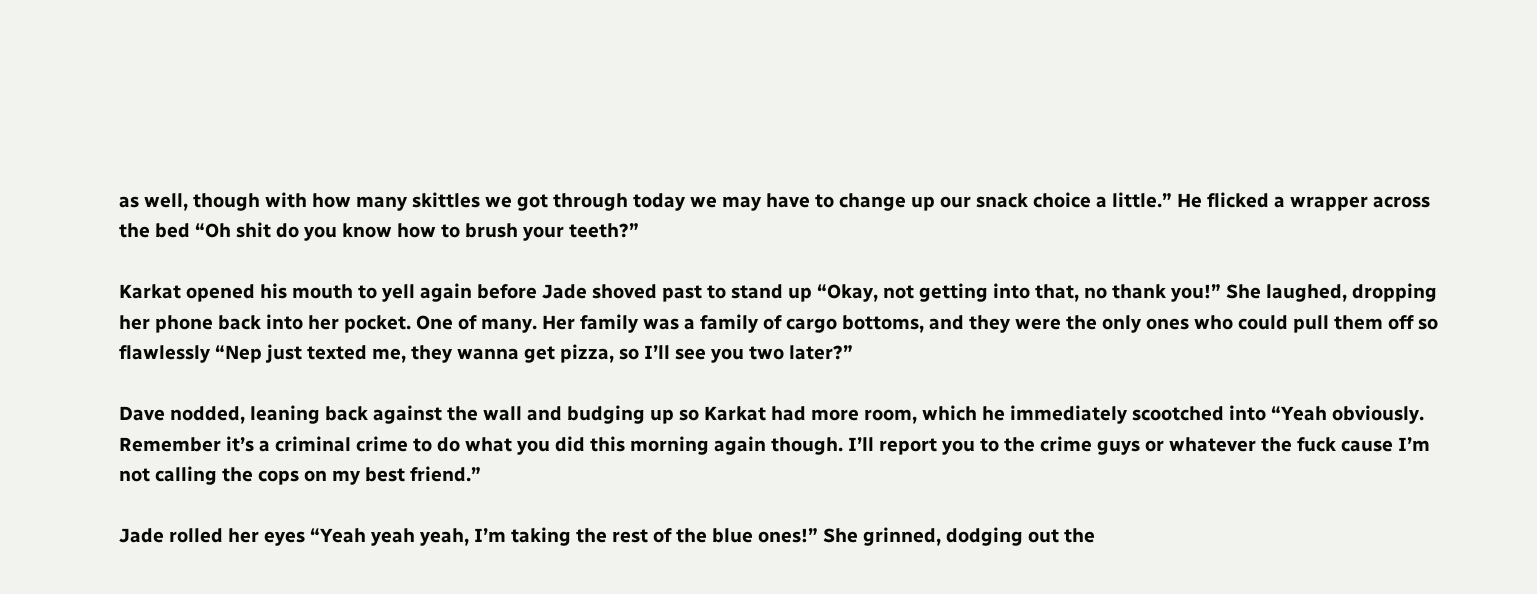as well, though with how many skittles we got through today we may have to change up our snack choice a little.” He flicked a wrapper across the bed “Oh shit do you know how to brush your teeth?”

Karkat opened his mouth to yell again before Jade shoved past to stand up “Okay, not getting into that, no thank you!” She laughed, dropping her phone back into her pocket. One of many. Her family was a family of cargo bottoms, and they were the only ones who could pull them off so flawlessly “Nep just texted me, they wanna get pizza, so I’ll see you two later?”

Dave nodded, leaning back against the wall and budging up so Karkat had more room, which he immediately scootched into “Yeah obviously. Remember it’s a criminal crime to do what you did this morning again though. I’ll report you to the crime guys or whatever the fuck cause I’m not calling the cops on my best friend.”

Jade rolled her eyes “Yeah yeah yeah, I’m taking the rest of the blue ones!” She grinned, dodging out the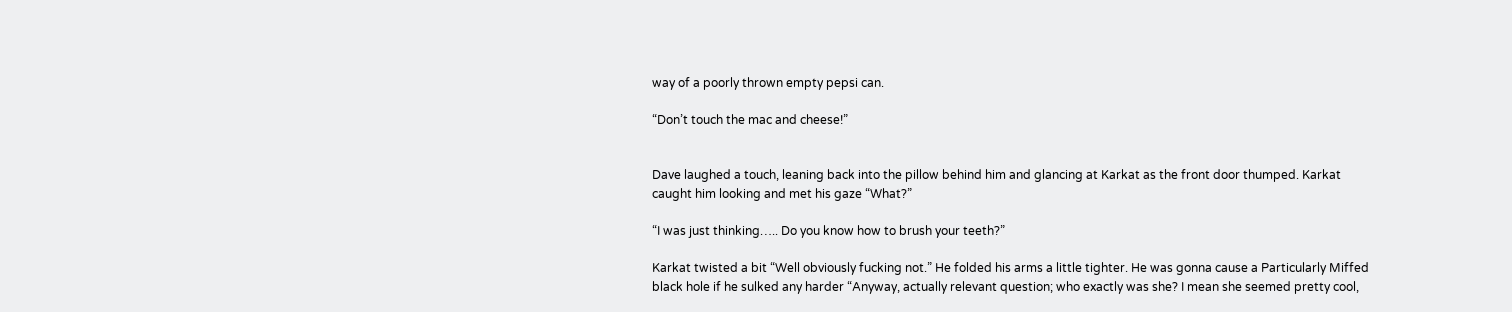way of a poorly thrown empty pepsi can.

“Don’t touch the mac and cheese!”


Dave laughed a touch, leaning back into the pillow behind him and glancing at Karkat as the front door thumped. Karkat caught him looking and met his gaze “What?”

“I was just thinking….. Do you know how to brush your teeth?”

Karkat twisted a bit “Well obviously fucking not.” He folded his arms a little tighter. He was gonna cause a Particularly Miffed black hole if he sulked any harder “Anyway, actually relevant question; who exactly was she? I mean she seemed pretty cool,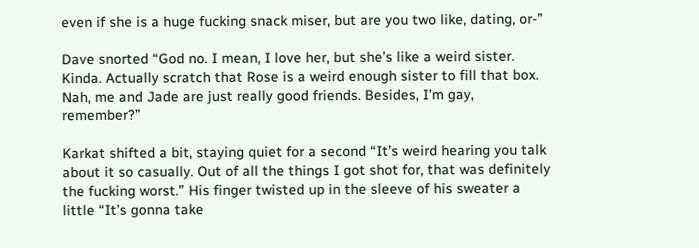even if she is a huge fucking snack miser, but are you two like, dating, or-”

Dave snorted “God no. I mean, I love her, but she’s like a weird sister. Kinda. Actually scratch that Rose is a weird enough sister to fill that box. Nah, me and Jade are just really good friends. Besides, I’m gay, remember?”

Karkat shifted a bit, staying quiet for a second “It’s weird hearing you talk about it so casually. Out of all the things I got shot for, that was definitely the fucking worst.” His finger twisted up in the sleeve of his sweater a little “It’s gonna take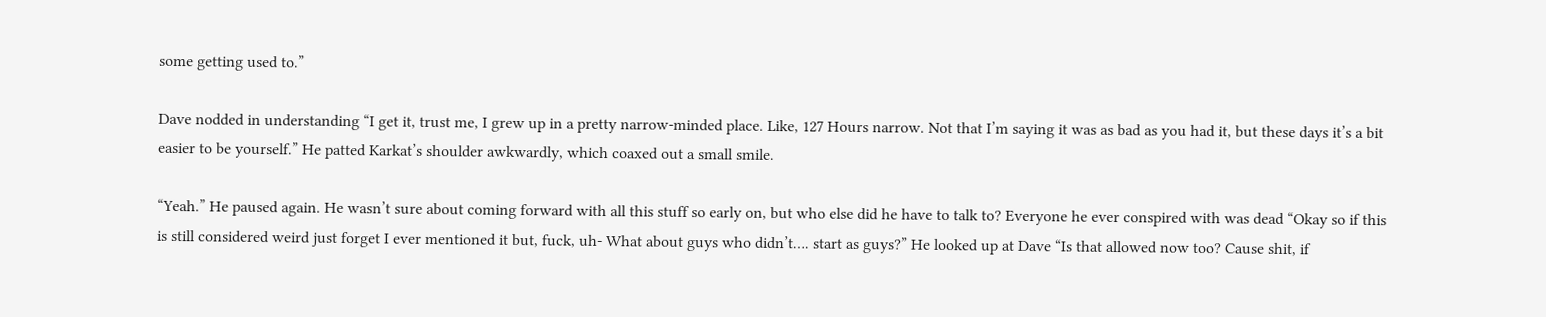some getting used to.”

Dave nodded in understanding “I get it, trust me, I grew up in a pretty narrow-minded place. Like, 127 Hours narrow. Not that I’m saying it was as bad as you had it, but these days it’s a bit easier to be yourself.” He patted Karkat’s shoulder awkwardly, which coaxed out a small smile.

“Yeah.” He paused again. He wasn’t sure about coming forward with all this stuff so early on, but who else did he have to talk to? Everyone he ever conspired with was dead “Okay so if this is still considered weird just forget I ever mentioned it but, fuck, uh- What about guys who didn’t…. start as guys?” He looked up at Dave “Is that allowed now too? Cause shit, if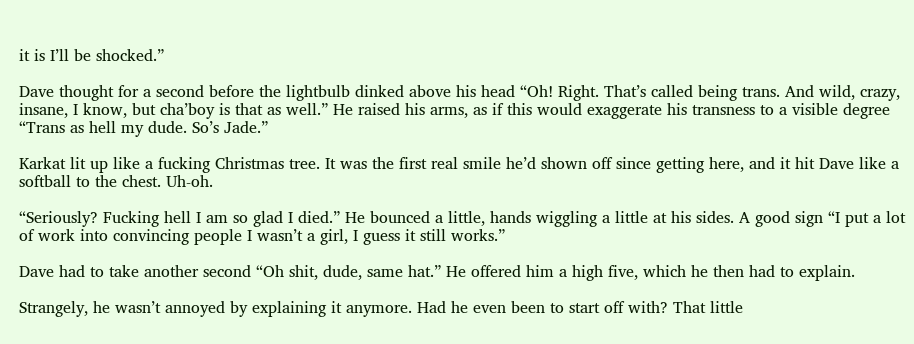it is I’ll be shocked.”

Dave thought for a second before the lightbulb dinked above his head “Oh! Right. That’s called being trans. And wild, crazy, insane, I know, but cha’boy is that as well.” He raised his arms, as if this would exaggerate his transness to a visible degree “Trans as hell my dude. So’s Jade.”

Karkat lit up like a fucking Christmas tree. It was the first real smile he’d shown off since getting here, and it hit Dave like a softball to the chest. Uh-oh.

“Seriously? Fucking hell I am so glad I died.” He bounced a little, hands wiggling a little at his sides. A good sign “I put a lot of work into convincing people I wasn’t a girl, I guess it still works.”

Dave had to take another second “Oh shit, dude, same hat.” He offered him a high five, which he then had to explain.

Strangely, he wasn’t annoyed by explaining it anymore. Had he even been to start off with? That little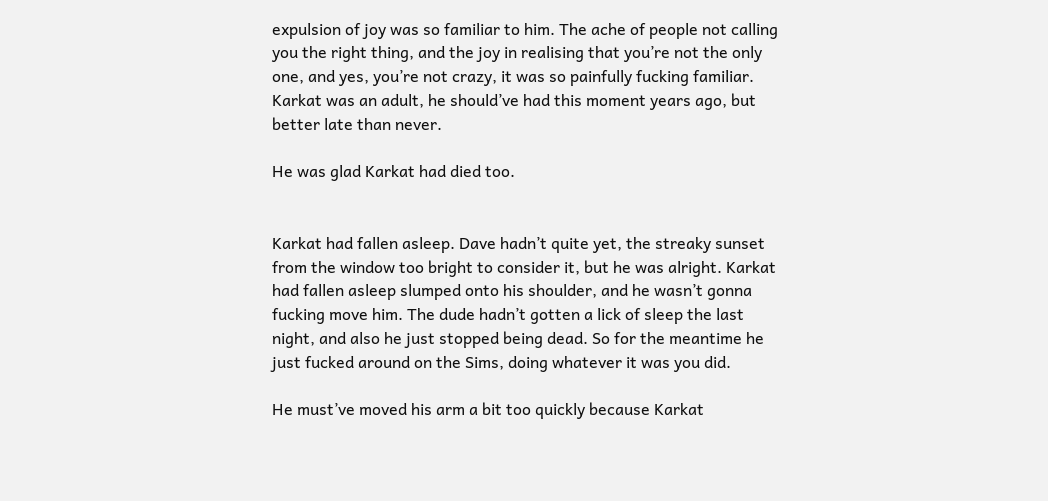expulsion of joy was so familiar to him. The ache of people not calling you the right thing, and the joy in realising that you’re not the only one, and yes, you’re not crazy, it was so painfully fucking familiar. Karkat was an adult, he should’ve had this moment years ago, but better late than never.

He was glad Karkat had died too.


Karkat had fallen asleep. Dave hadn’t quite yet, the streaky sunset from the window too bright to consider it, but he was alright. Karkat had fallen asleep slumped onto his shoulder, and he wasn’t gonna fucking move him. The dude hadn’t gotten a lick of sleep the last night, and also he just stopped being dead. So for the meantime he just fucked around on the Sims, doing whatever it was you did.

He must’ve moved his arm a bit too quickly because Karkat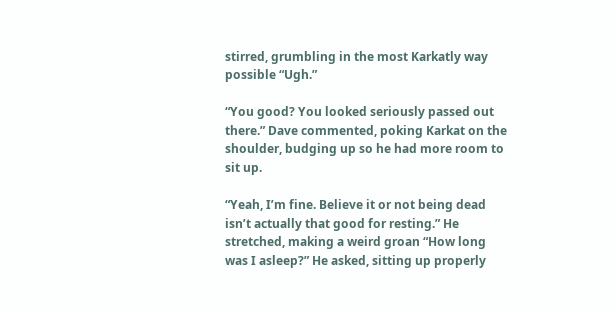stirred, grumbling in the most Karkatly way possible “Ugh.”

“You good? You looked seriously passed out there.” Dave commented, poking Karkat on the shoulder, budging up so he had more room to sit up.

“Yeah, I’m fine. Believe it or not being dead isn’t actually that good for resting.” He stretched, making a weird groan “How long was I asleep?” He asked, sitting up properly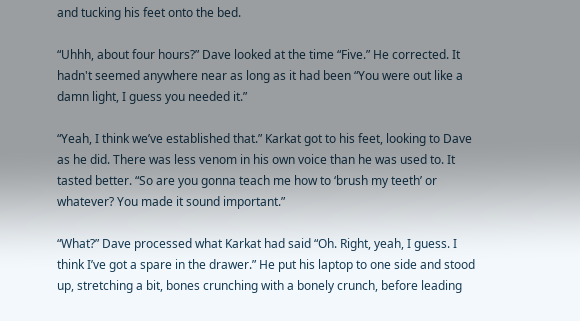and tucking his feet onto the bed.

“Uhhh, about four hours?” Dave looked at the time “Five.” He corrected. It hadn't seemed anywhere near as long as it had been “You were out like a damn light, I guess you needed it.”

“Yeah, I think we’ve established that.” Karkat got to his feet, looking to Dave as he did. There was less venom in his own voice than he was used to. It tasted better. “So are you gonna teach me how to ‘brush my teeth’ or whatever? You made it sound important.”

“What?” Dave processed what Karkat had said “Oh. Right, yeah, I guess. I think I’ve got a spare in the drawer.” He put his laptop to one side and stood up, stretching a bit, bones crunching with a bonely crunch, before leading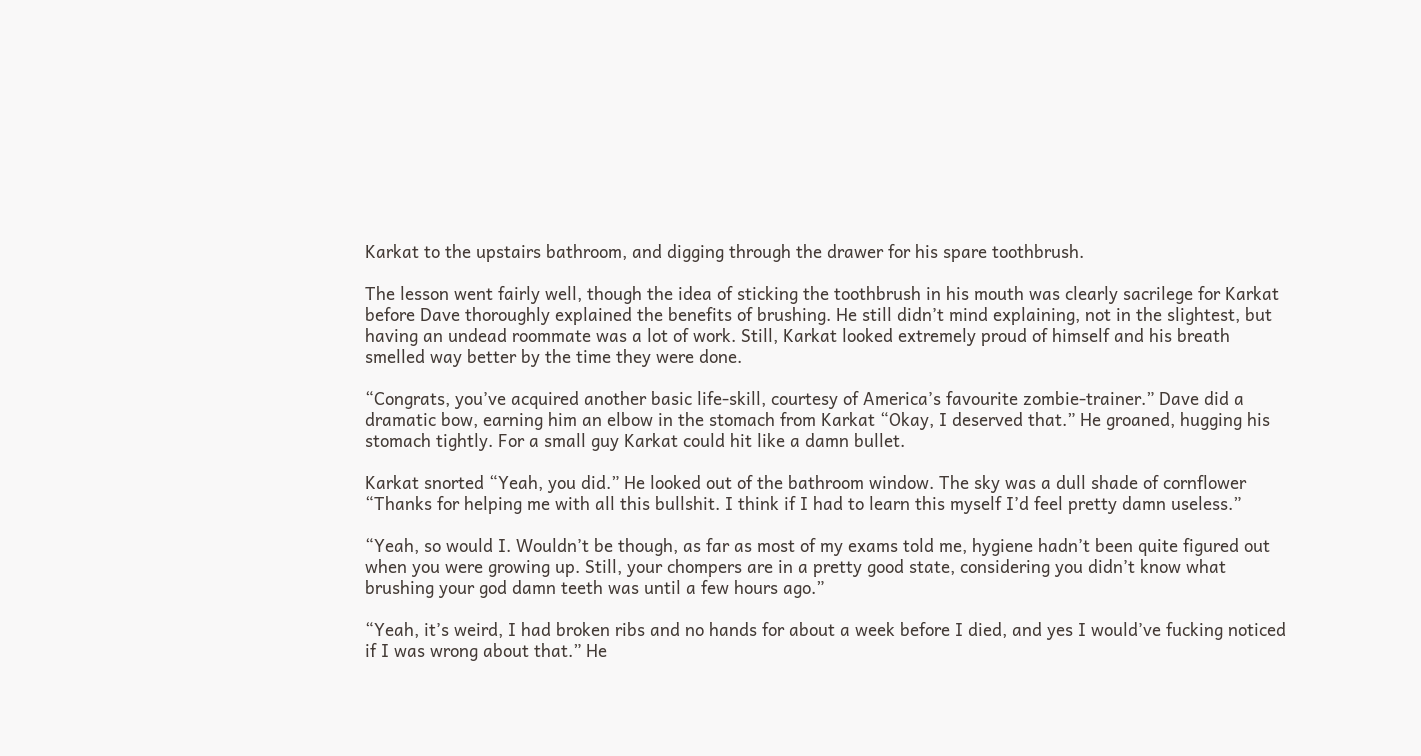Karkat to the upstairs bathroom, and digging through the drawer for his spare toothbrush.

The lesson went fairly well, though the idea of sticking the toothbrush in his mouth was clearly sacrilege for Karkat before Dave thoroughly explained the benefits of brushing. He still didn’t mind explaining, not in the slightest, but having an undead roommate was a lot of work. Still, Karkat looked extremely proud of himself and his breath smelled way better by the time they were done.

“Congrats, you’ve acquired another basic life-skill, courtesy of America’s favourite zombie-trainer.” Dave did a dramatic bow, earning him an elbow in the stomach from Karkat “Okay, I deserved that.” He groaned, hugging his stomach tightly. For a small guy Karkat could hit like a damn bullet.

Karkat snorted “Yeah, you did.” He looked out of the bathroom window. The sky was a dull shade of cornflower “Thanks for helping me with all this bullshit. I think if I had to learn this myself I’d feel pretty damn useless.”

“Yeah, so would I. Wouldn’t be though, as far as most of my exams told me, hygiene hadn’t been quite figured out when you were growing up. Still, your chompers are in a pretty good state, considering you didn’t know what brushing your god damn teeth was until a few hours ago.”

“Yeah, it’s weird, I had broken ribs and no hands for about a week before I died, and yes I would’ve fucking noticed if I was wrong about that.” He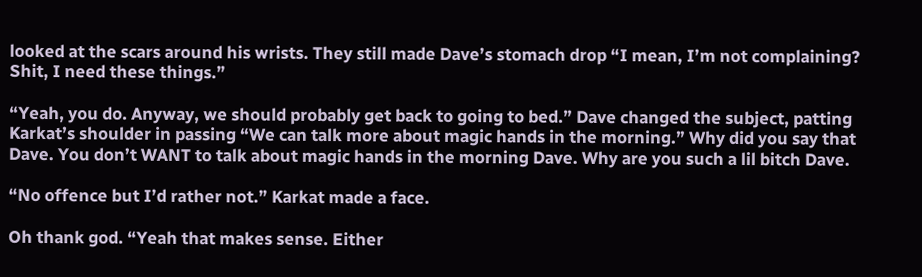looked at the scars around his wrists. They still made Dave’s stomach drop “I mean, I’m not complaining? Shit, I need these things.”

“Yeah, you do. Anyway, we should probably get back to going to bed.” Dave changed the subject, patting Karkat’s shoulder in passing “We can talk more about magic hands in the morning.” Why did you say that Dave. You don’t WANT to talk about magic hands in the morning Dave. Why are you such a lil bitch Dave.

“No offence but I’d rather not.” Karkat made a face.

Oh thank god. “Yeah that makes sense. Either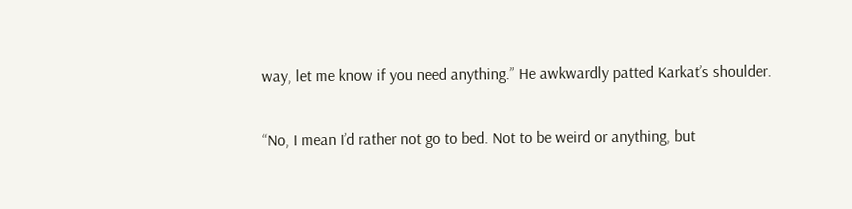way, let me know if you need anything.” He awkwardly patted Karkat’s shoulder.

“No, I mean I’d rather not go to bed. Not to be weird or anything, but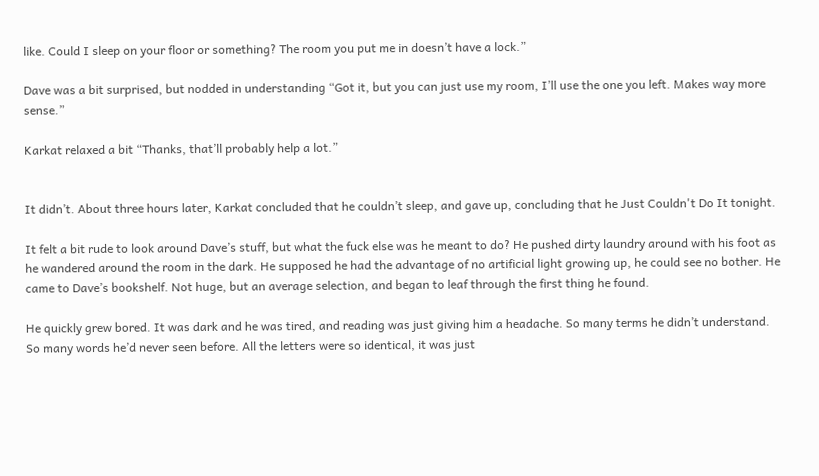like. Could I sleep on your floor or something? The room you put me in doesn’t have a lock.”

Dave was a bit surprised, but nodded in understanding “Got it, but you can just use my room, I’ll use the one you left. Makes way more sense.”

Karkat relaxed a bit “Thanks, that’ll probably help a lot.”


It didn’t. About three hours later, Karkat concluded that he couldn’t sleep, and gave up, concluding that he Just Couldn't Do It tonight.

It felt a bit rude to look around Dave’s stuff, but what the fuck else was he meant to do? He pushed dirty laundry around with his foot as he wandered around the room in the dark. He supposed he had the advantage of no artificial light growing up, he could see no bother. He came to Dave’s bookshelf. Not huge, but an average selection, and began to leaf through the first thing he found.

He quickly grew bored. It was dark and he was tired, and reading was just giving him a headache. So many terms he didn’t understand. So many words he’d never seen before. All the letters were so identical, it was just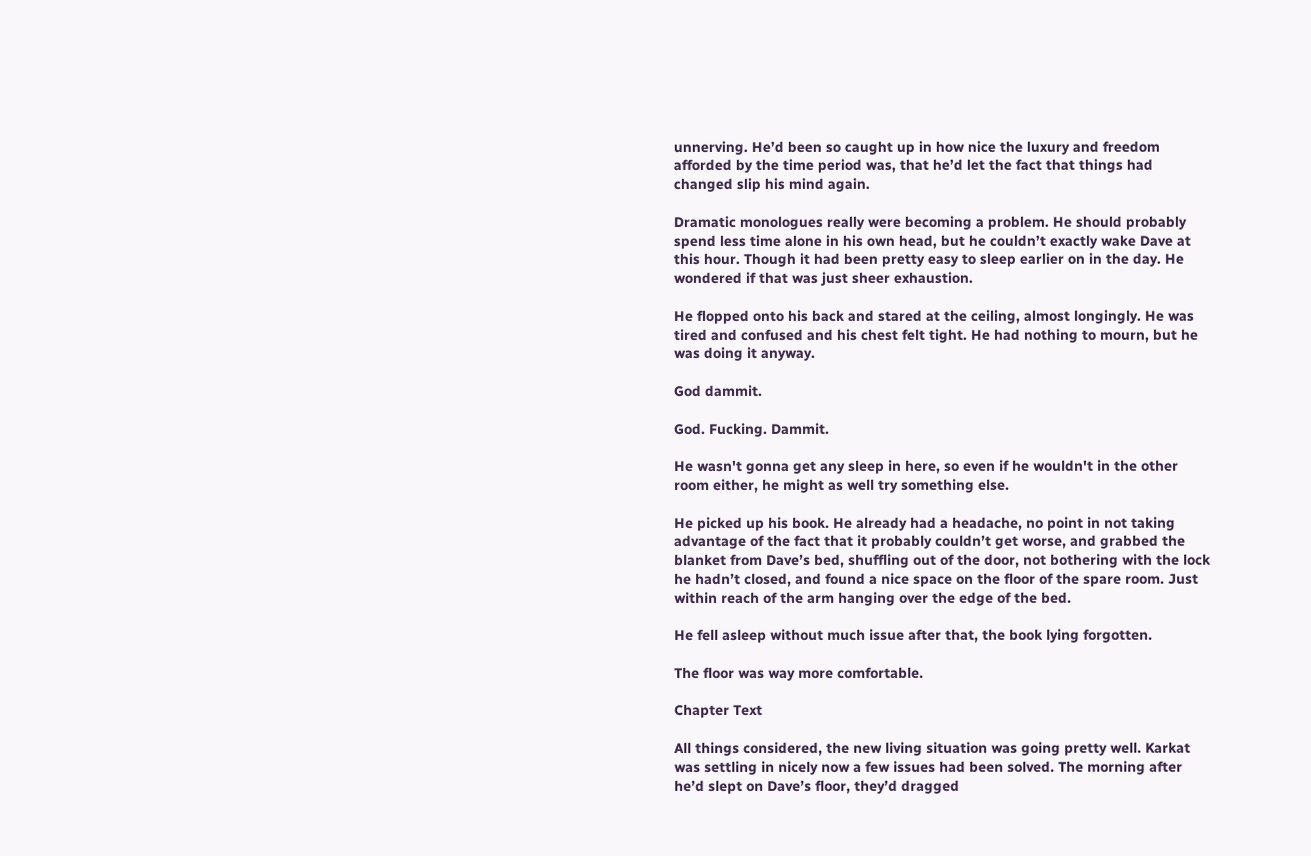unnerving. He’d been so caught up in how nice the luxury and freedom afforded by the time period was, that he’d let the fact that things had changed slip his mind again.

Dramatic monologues really were becoming a problem. He should probably spend less time alone in his own head, but he couldn’t exactly wake Dave at this hour. Though it had been pretty easy to sleep earlier on in the day. He wondered if that was just sheer exhaustion.

He flopped onto his back and stared at the ceiling, almost longingly. He was tired and confused and his chest felt tight. He had nothing to mourn, but he was doing it anyway.

God dammit.

God. Fucking. Dammit.

He wasn't gonna get any sleep in here, so even if he wouldn't in the other room either, he might as well try something else.

He picked up his book. He already had a headache, no point in not taking advantage of the fact that it probably couldn’t get worse, and grabbed the blanket from Dave’s bed, shuffling out of the door, not bothering with the lock he hadn’t closed, and found a nice space on the floor of the spare room. Just within reach of the arm hanging over the edge of the bed.

He fell asleep without much issue after that, the book lying forgotten.

The floor was way more comfortable.

Chapter Text

All things considered, the new living situation was going pretty well. Karkat was settling in nicely now a few issues had been solved. The morning after he’d slept on Dave’s floor, they’d dragged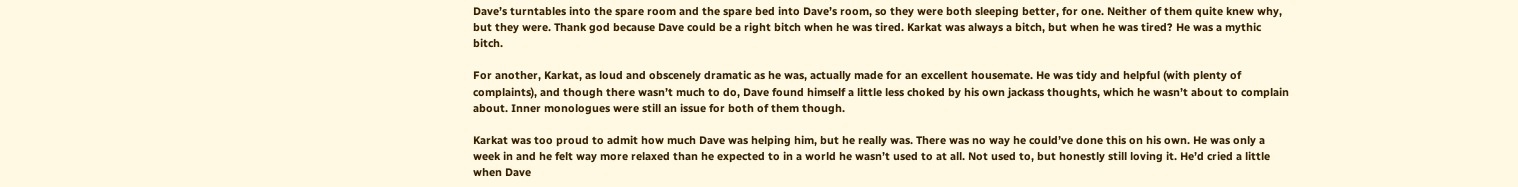Dave’s turntables into the spare room and the spare bed into Dave’s room, so they were both sleeping better, for one. Neither of them quite knew why, but they were. Thank god because Dave could be a right bitch when he was tired. Karkat was always a bitch, but when he was tired? He was a mythic bitch.

For another, Karkat, as loud and obscenely dramatic as he was, actually made for an excellent housemate. He was tidy and helpful (with plenty of complaints), and though there wasn’t much to do, Dave found himself a little less choked by his own jackass thoughts, which he wasn’t about to complain about. Inner monologues were still an issue for both of them though.

Karkat was too proud to admit how much Dave was helping him, but he really was. There was no way he could’ve done this on his own. He was only a week in and he felt way more relaxed than he expected to in a world he wasn’t used to at all. Not used to, but honestly still loving it. He’d cried a little when Dave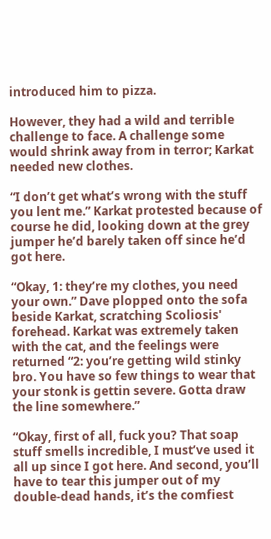introduced him to pizza.

However, they had a wild and terrible challenge to face. A challenge some would shrink away from in terror; Karkat needed new clothes.

“I don’t get what’s wrong with the stuff you lent me.” Karkat protested because of course he did, looking down at the grey jumper he’d barely taken off since he’d got here.

“Okay, 1: they’re my clothes, you need your own.” Dave plopped onto the sofa beside Karkat, scratching Scoliosis' forehead. Karkat was extremely taken with the cat, and the feelings were returned “2: you’re getting wild stinky bro. You have so few things to wear that your stonk is gettin severe. Gotta draw the line somewhere.”

“Okay, first of all, fuck you? That soap stuff smells incredible, I must’ve used it all up since I got here. And second, you’ll have to tear this jumper out of my double-dead hands, it’s the comfiest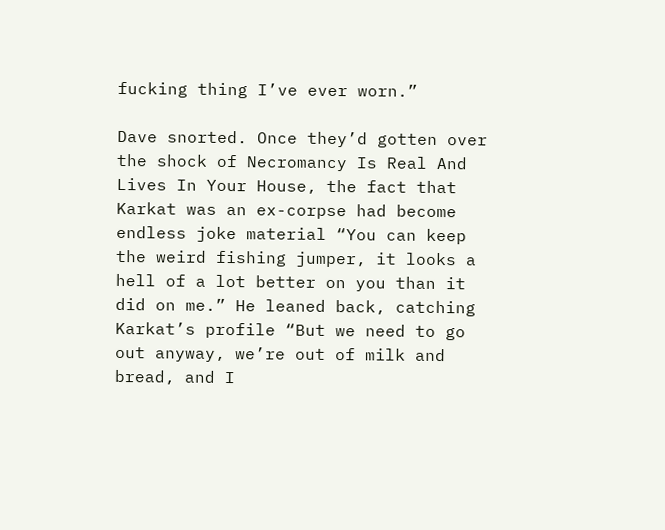fucking thing I’ve ever worn.”

Dave snorted. Once they’d gotten over the shock of Necromancy Is Real And Lives In Your House, the fact that Karkat was an ex-corpse had become endless joke material “You can keep the weird fishing jumper, it looks a hell of a lot better on you than it did on me.” He leaned back, catching Karkat’s profile “But we need to go out anyway, we’re out of milk and bread, and I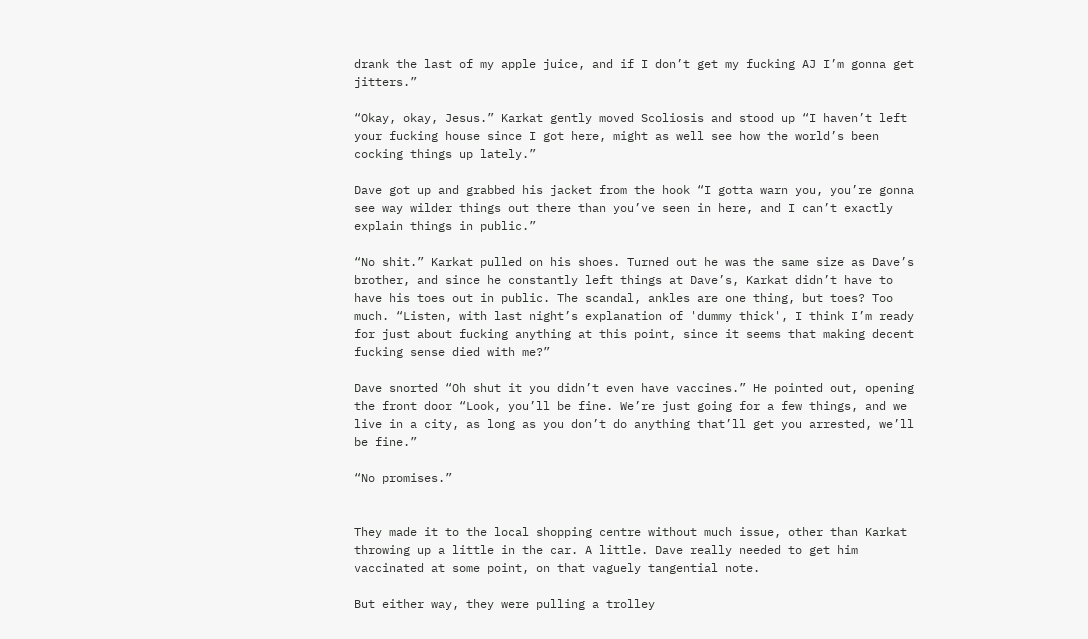drank the last of my apple juice, and if I don’t get my fucking AJ I’m gonna get jitters.”

“Okay, okay, Jesus.” Karkat gently moved Scoliosis and stood up “I haven’t left your fucking house since I got here, might as well see how the world’s been cocking things up lately.”

Dave got up and grabbed his jacket from the hook “I gotta warn you, you’re gonna see way wilder things out there than you’ve seen in here, and I can’t exactly explain things in public.”

“No shit.” Karkat pulled on his shoes. Turned out he was the same size as Dave’s brother, and since he constantly left things at Dave’s, Karkat didn’t have to have his toes out in public. The scandal, ankles are one thing, but toes? Too much. “Listen, with last night’s explanation of 'dummy thick', I think I’m ready for just about fucking anything at this point, since it seems that making decent fucking sense died with me?”

Dave snorted “Oh shut it you didn’t even have vaccines.” He pointed out, opening the front door “Look, you’ll be fine. We’re just going for a few things, and we live in a city, as long as you don’t do anything that’ll get you arrested, we’ll be fine.”

“No promises.”


They made it to the local shopping centre without much issue, other than Karkat throwing up a little in the car. A little. Dave really needed to get him vaccinated at some point, on that vaguely tangential note.

But either way, they were pulling a trolley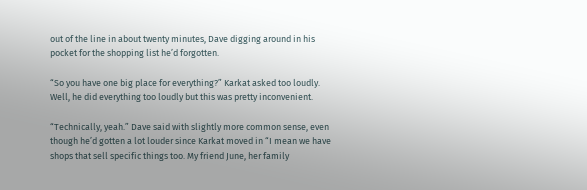out of the line in about twenty minutes, Dave digging around in his pocket for the shopping list he’d forgotten.

“So you have one big place for everything?” Karkat asked too loudly. Well, he did everything too loudly but this was pretty inconvenient.

“Technically, yeah.” Dave said with slightly more common sense, even though he’d gotten a lot louder since Karkat moved in “I mean we have shops that sell specific things too. My friend June, her family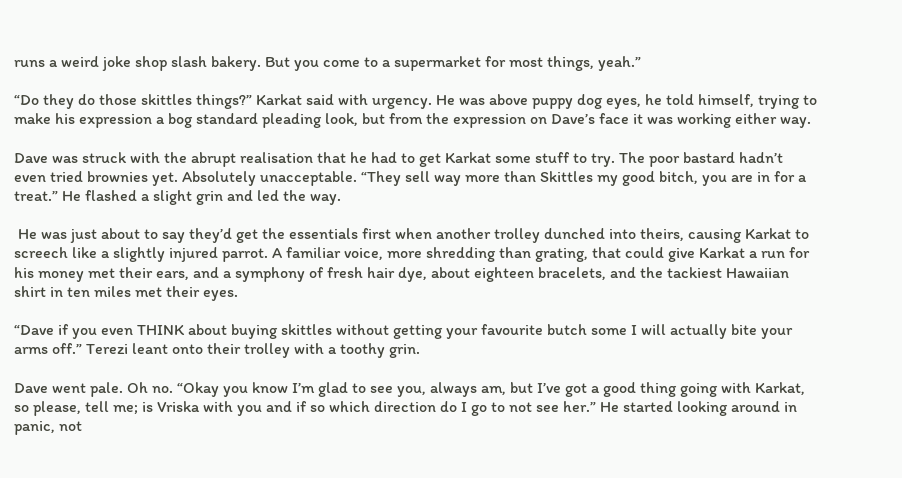runs a weird joke shop slash bakery. But you come to a supermarket for most things, yeah.”

“Do they do those skittles things?” Karkat said with urgency. He was above puppy dog eyes, he told himself, trying to make his expression a bog standard pleading look, but from the expression on Dave’s face it was working either way.

Dave was struck with the abrupt realisation that he had to get Karkat some stuff to try. The poor bastard hadn’t even tried brownies yet. Absolutely unacceptable. “They sell way more than Skittles my good bitch, you are in for a treat.” He flashed a slight grin and led the way.

 He was just about to say they’d get the essentials first when another trolley dunched into theirs, causing Karkat to screech like a slightly injured parrot. A familiar voice, more shredding than grating, that could give Karkat a run for his money met their ears, and a symphony of fresh hair dye, about eighteen bracelets, and the tackiest Hawaiian shirt in ten miles met their eyes.

“Dave if you even THINK about buying skittles without getting your favourite butch some I will actually bite your arms off.” Terezi leant onto their trolley with a toothy grin.

Dave went pale. Oh no. “Okay you know I’m glad to see you, always am, but I’ve got a good thing going with Karkat, so please, tell me; is Vriska with you and if so which direction do I go to not see her.” He started looking around in panic, not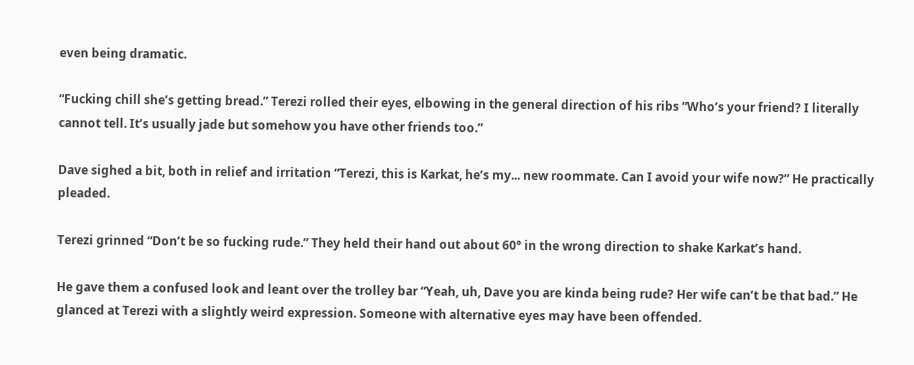even being dramatic.

“Fucking chill she’s getting bread.” Terezi rolled their eyes, elbowing in the general direction of his ribs “Who’s your friend? I literally cannot tell. It’s usually jade but somehow you have other friends too.”

Dave sighed a bit, both in relief and irritation “Terezi, this is Karkat, he’s my... new roommate. Can I avoid your wife now?” He practically pleaded.

Terezi grinned “Don’t be so fucking rude.” They held their hand out about 60° in the wrong direction to shake Karkat’s hand.

He gave them a confused look and leant over the trolley bar “Yeah, uh, Dave you are kinda being rude? Her wife can’t be that bad.” He glanced at Terezi with a slightly weird expression. Someone with alternative eyes may have been offended.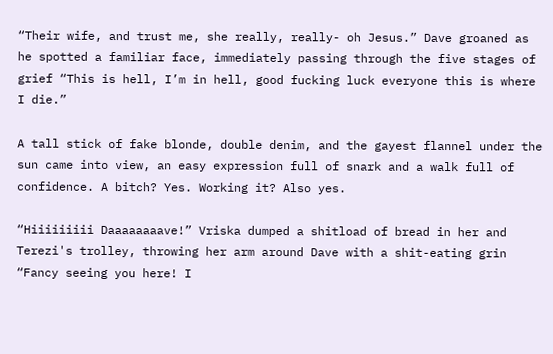“Their wife, and trust me, she really, really- oh Jesus.” Dave groaned as he spotted a familiar face, immediately passing through the five stages of grief “This is hell, I’m in hell, good fucking luck everyone this is where I die.”

A tall stick of fake blonde, double denim, and the gayest flannel under the sun came into view, an easy expression full of snark and a walk full of confidence. A bitch? Yes. Working it? Also yes.

“Hiiiiiiiii Daaaaaaaave!” Vriska dumped a shitload of bread in her and Terezi's trolley, throwing her arm around Dave with a shit-eating grin “Fancy seeing you here! I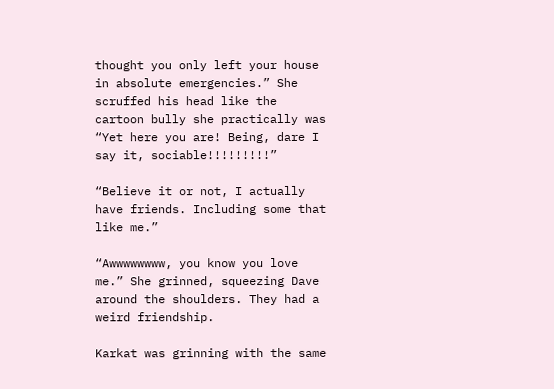thought you only left your house in absolute emergencies.” She scruffed his head like the cartoon bully she practically was “Yet here you are! Being, dare I say it, sociable!!!!!!!!!”

“Believe it or not, I actually have friends. Including some that like me.”

“Awwwwwwww, you know you love me.” She grinned, squeezing Dave around the shoulders. They had a weird friendship.

Karkat was grinning with the same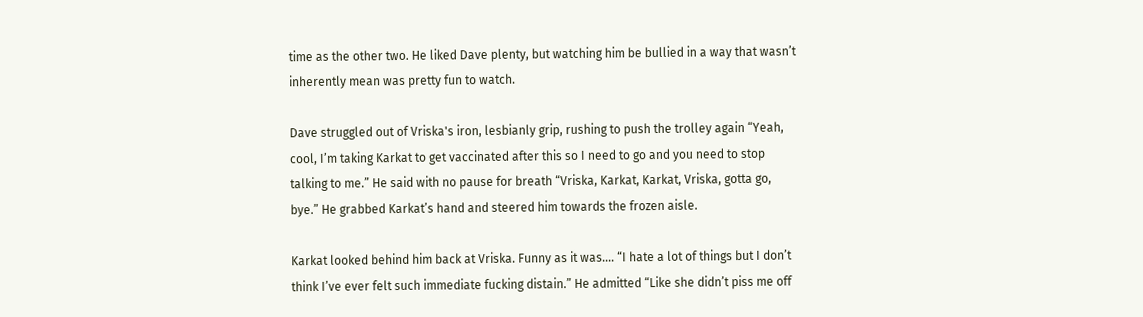time as the other two. He liked Dave plenty, but watching him be bullied in a way that wasn’t inherently mean was pretty fun to watch.

Dave struggled out of Vriska's iron, lesbianly grip, rushing to push the trolley again “Yeah, cool, I’m taking Karkat to get vaccinated after this so I need to go and you need to stop talking to me.” He said with no pause for breath “Vriska, Karkat, Karkat, Vriska, gotta go, bye.” He grabbed Karkat’s hand and steered him towards the frozen aisle.

Karkat looked behind him back at Vriska. Funny as it was.... “I hate a lot of things but I don’t think I’ve ever felt such immediate fucking distain.” He admitted “Like she didn’t piss me off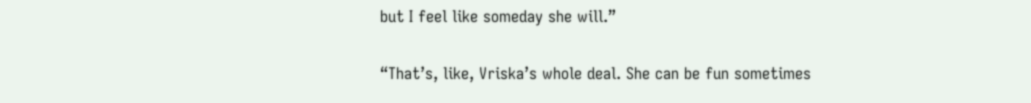but I feel like someday she will.”

“That’s, like, Vriska’s whole deal. She can be fun sometimes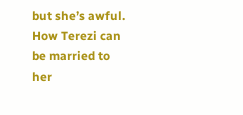but she’s awful. How Terezi can be married to her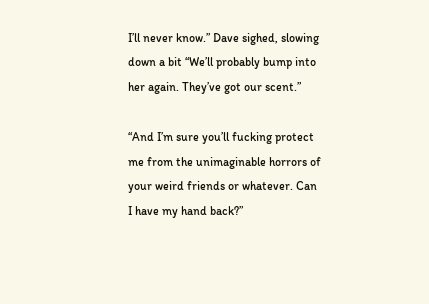I’ll never know.” Dave sighed, slowing down a bit “We’ll probably bump into her again. They’ve got our scent.”

“And I’m sure you’ll fucking protect me from the unimaginable horrors of your weird friends or whatever. Can I have my hand back?”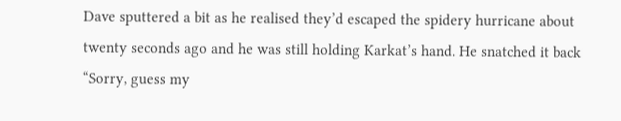Dave sputtered a bit as he realised they’d escaped the spidery hurricane about twenty seconds ago and he was still holding Karkat’s hand. He snatched it back “Sorry, guess my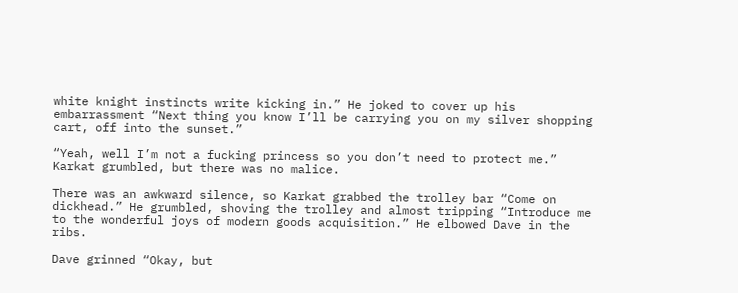white knight instincts write kicking in.” He joked to cover up his embarrassment “Next thing you know I’ll be carrying you on my silver shopping cart, off into the sunset.”

“Yeah, well I’m not a fucking princess so you don’t need to protect me.” Karkat grumbled, but there was no malice.

There was an awkward silence, so Karkat grabbed the trolley bar “Come on dickhead.” He grumbled, shoving the trolley and almost tripping “Introduce me to the wonderful joys of modern goods acquisition.” He elbowed Dave in the ribs.

Dave grinned “Okay, but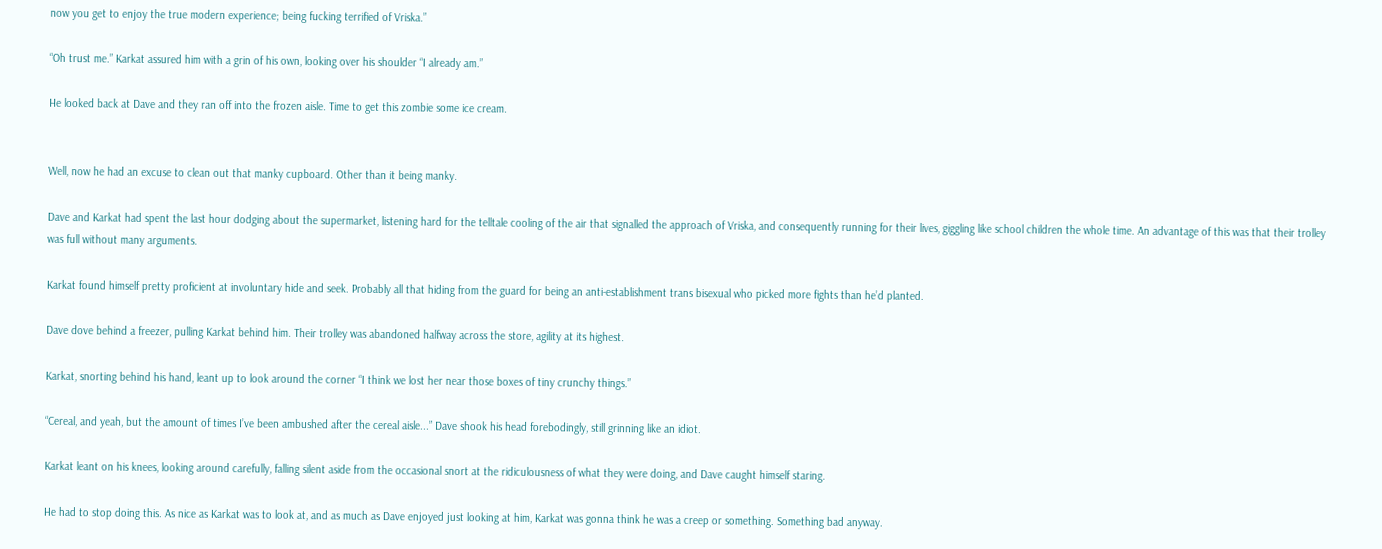now you get to enjoy the true modern experience; being fucking terrified of Vriska.”

“Oh trust me.” Karkat assured him with a grin of his own, looking over his shoulder “I already am.”

He looked back at Dave and they ran off into the frozen aisle. Time to get this zombie some ice cream.


Well, now he had an excuse to clean out that manky cupboard. Other than it being manky.

Dave and Karkat had spent the last hour dodging about the supermarket, listening hard for the telltale cooling of the air that signalled the approach of Vriska, and consequently running for their lives, giggling like school children the whole time. An advantage of this was that their trolley was full without many arguments.

Karkat found himself pretty proficient at involuntary hide and seek. Probably all that hiding from the guard for being an anti-establishment trans bisexual who picked more fights than he’d planted.

Dave dove behind a freezer, pulling Karkat behind him. Their trolley was abandoned halfway across the store, agility at its highest.

Karkat, snorting behind his hand, leant up to look around the corner “I think we lost her near those boxes of tiny crunchy things.”

“Cereal, and yeah, but the amount of times I’ve been ambushed after the cereal aisle...” Dave shook his head forebodingly, still grinning like an idiot.

Karkat leant on his knees, looking around carefully, falling silent aside from the occasional snort at the ridiculousness of what they were doing, and Dave caught himself staring.

He had to stop doing this. As nice as Karkat was to look at, and as much as Dave enjoyed just looking at him, Karkat was gonna think he was a creep or something. Something bad anyway.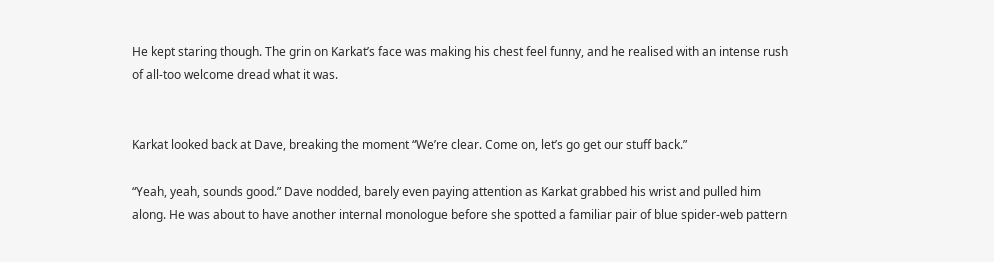He kept staring though. The grin on Karkat’s face was making his chest feel funny, and he realised with an intense rush of all-too welcome dread what it was.


Karkat looked back at Dave, breaking the moment “We’re clear. Come on, let’s go get our stuff back.”

“Yeah, yeah, sounds good.” Dave nodded, barely even paying attention as Karkat grabbed his wrist and pulled him along. He was about to have another internal monologue before she spotted a familiar pair of blue spider-web pattern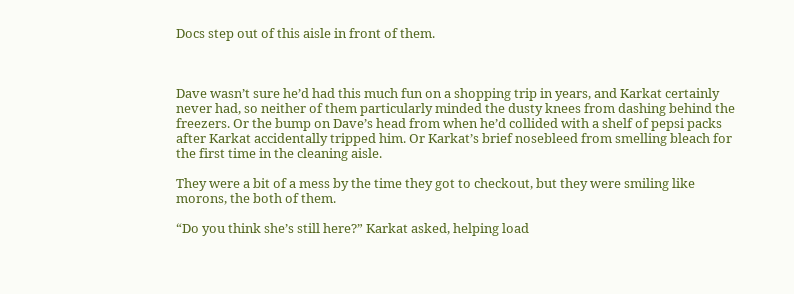Docs step out of this aisle in front of them.



Dave wasn’t sure he’d had this much fun on a shopping trip in years, and Karkat certainly never had, so neither of them particularly minded the dusty knees from dashing behind the freezers. Or the bump on Dave’s head from when he’d collided with a shelf of pepsi packs after Karkat accidentally tripped him. Or Karkat’s brief nosebleed from smelling bleach for the first time in the cleaning aisle.

They were a bit of a mess by the time they got to checkout, but they were smiling like morons, the both of them.

“Do you think she’s still here?” Karkat asked, helping load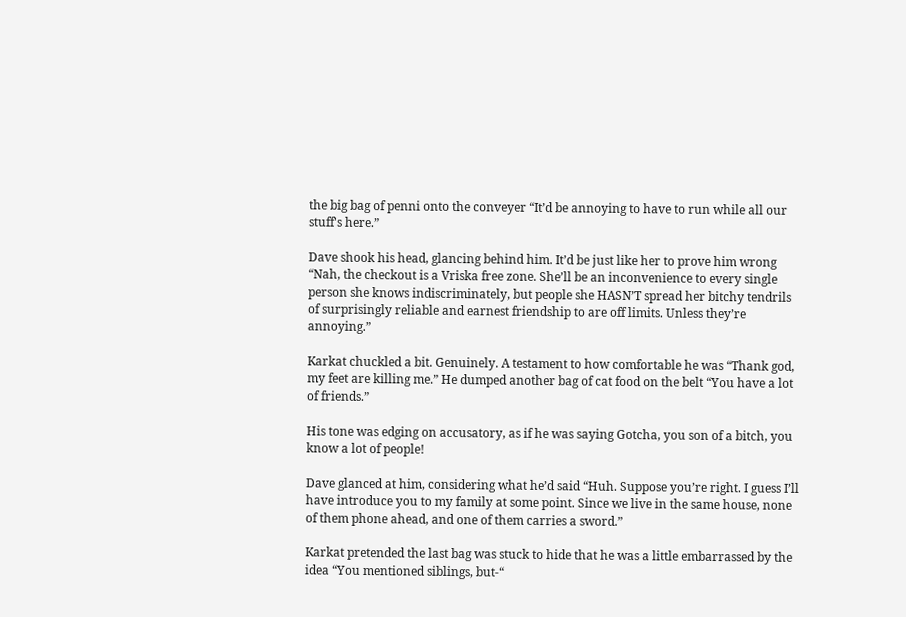the big bag of penni onto the conveyer “It’d be annoying to have to run while all our stuff's here.”

Dave shook his head, glancing behind him. It’d be just like her to prove him wrong “Nah, the checkout is a Vriska free zone. She’ll be an inconvenience to every single person she knows indiscriminately, but people she HASN’T spread her bitchy tendrils of surprisingly reliable and earnest friendship to are off limits. Unless they’re annoying.”

Karkat chuckled a bit. Genuinely. A testament to how comfortable he was “Thank god, my feet are killing me.” He dumped another bag of cat food on the belt “You have a lot of friends.”

His tone was edging on accusatory, as if he was saying Gotcha, you son of a bitch, you know a lot of people!

Dave glanced at him, considering what he’d said “Huh. Suppose you’re right. I guess I’ll have introduce you to my family at some point. Since we live in the same house, none of them phone ahead, and one of them carries a sword.”

Karkat pretended the last bag was stuck to hide that he was a little embarrassed by the idea “You mentioned siblings, but-“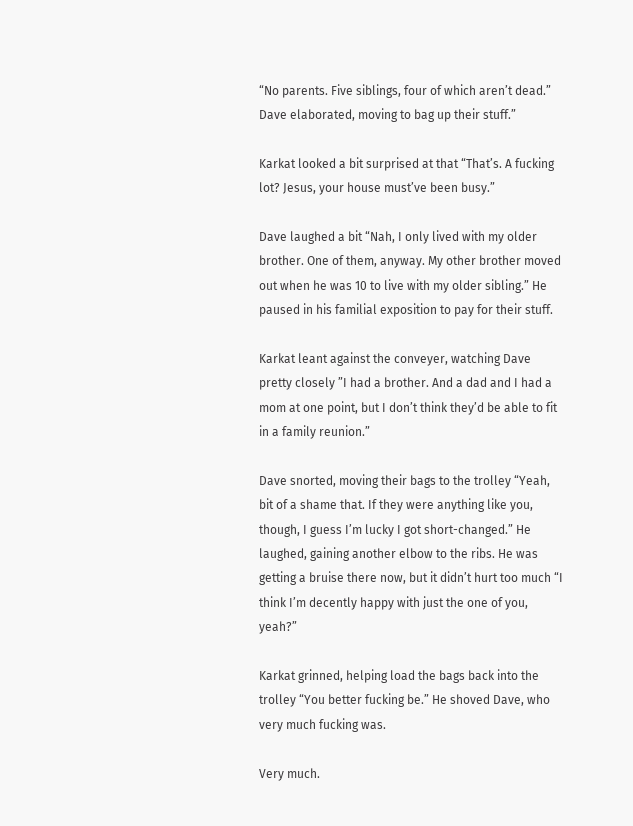“No parents. Five siblings, four of which aren’t dead.” Dave elaborated, moving to bag up their stuff.”

Karkat looked a bit surprised at that “That’s. A fucking lot? Jesus, your house must’ve been busy.”

Dave laughed a bit “Nah, I only lived with my older brother. One of them, anyway. My other brother moved out when he was 10 to live with my older sibling.” He paused in his familial exposition to pay for their stuff.

Karkat leant against the conveyer, watching Dave pretty closely ”I had a brother. And a dad and I had a mom at one point, but I don’t think they’d be able to fit in a family reunion.”

Dave snorted, moving their bags to the trolley “Yeah, bit of a shame that. If they were anything like you, though, I guess I’m lucky I got short-changed.” He laughed, gaining another elbow to the ribs. He was getting a bruise there now, but it didn’t hurt too much “I think I’m decently happy with just the one of you, yeah?”

Karkat grinned, helping load the bags back into the trolley “You better fucking be.” He shoved Dave, who very much fucking was.

Very much.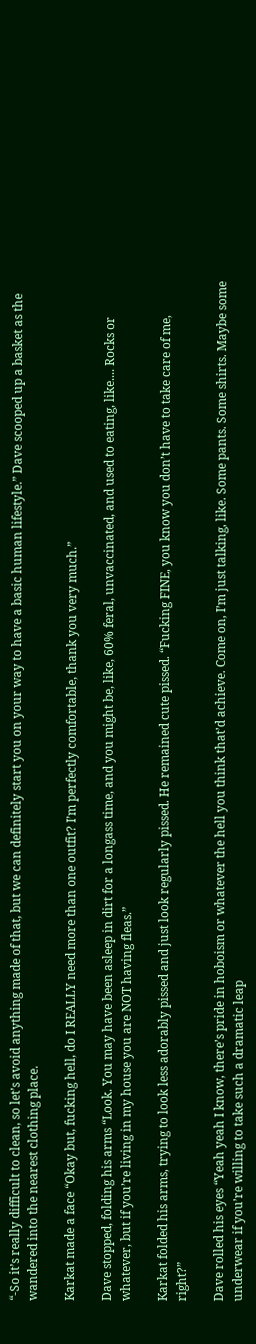“-So it’s really difficult to clean, so let’s avoid anything made of that, but we can definitely start you on your way to have a basic human lifestyle.” Dave scooped up a basket as the wandered into the nearest clothing place.

Karkat made a face “Okay but, fucking hell, do I REALLY need more than one outfit? I’m perfectly comfortable, thank you very much.”

Dave stopped, folding his arms “Look. You may have been asleep in dirt for a longass time, and you might be, like, 60% feral, unvaccinated, and used to eating, like.... Rocks or whatever, but if you’re living in my house you are NOT having fleas.”

Karkat folded his arms, trying to look less adorably pissed and just look regularly pissed. He remained cute pissed. “Fucking FINE, you know you don’t have to take care of me, right?”

Dave rolled his eyes “Yeah yeah I know, there’s pride in hoboism or whatever the hell you think that’d achieve. Come on, I’m just talking, like. Some pants. Some shirts. Maybe some underwear if you’re willing to take such a dramatic leap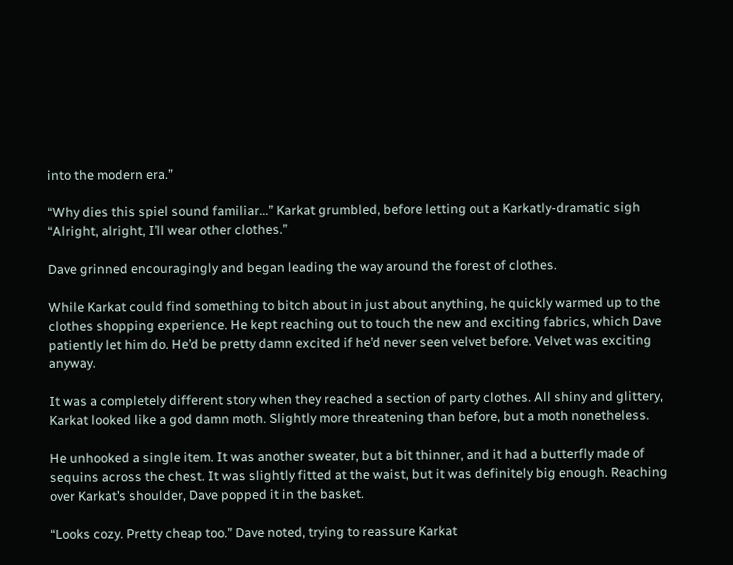into the modern era.”

“Why dies this spiel sound familiar...” Karkat grumbled, before letting out a Karkatly-dramatic sigh “Alright, alright, I’ll wear other clothes.”

Dave grinned encouragingly and began leading the way around the forest of clothes.

While Karkat could find something to bitch about in just about anything, he quickly warmed up to the clothes shopping experience. He kept reaching out to touch the new and exciting fabrics, which Dave patiently let him do. He’d be pretty damn excited if he’d never seen velvet before. Velvet was exciting anyway.

It was a completely different story when they reached a section of party clothes. All shiny and glittery, Karkat looked like a god damn moth. Slightly more threatening than before, but a moth nonetheless.

He unhooked a single item. It was another sweater, but a bit thinner, and it had a butterfly made of sequins across the chest. It was slightly fitted at the waist, but it was definitely big enough. Reaching over Karkat’s shoulder, Dave popped it in the basket.

“Looks cozy. Pretty cheap too.” Dave noted, trying to reassure Karkat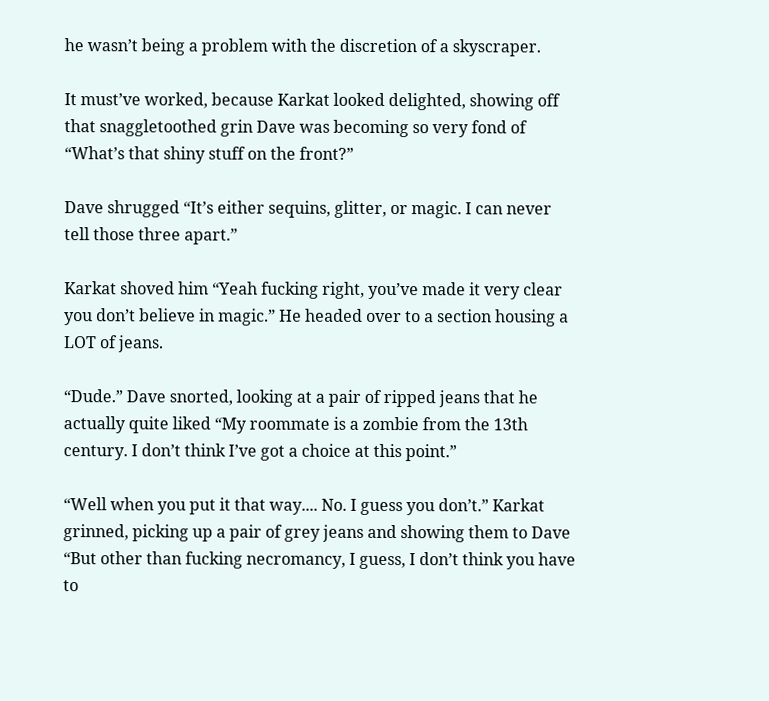he wasn’t being a problem with the discretion of a skyscraper.

It must’ve worked, because Karkat looked delighted, showing off that snaggletoothed grin Dave was becoming so very fond of “What’s that shiny stuff on the front?”

Dave shrugged “It’s either sequins, glitter, or magic. I can never tell those three apart.”

Karkat shoved him “Yeah fucking right, you’ve made it very clear you don’t believe in magic.” He headed over to a section housing a LOT of jeans.

“Dude.” Dave snorted, looking at a pair of ripped jeans that he actually quite liked “My roommate is a zombie from the 13th century. I don’t think I’ve got a choice at this point.”

“Well when you put it that way.... No. I guess you don’t.” Karkat grinned, picking up a pair of grey jeans and showing them to Dave “But other than fucking necromancy, I guess, I don’t think you have to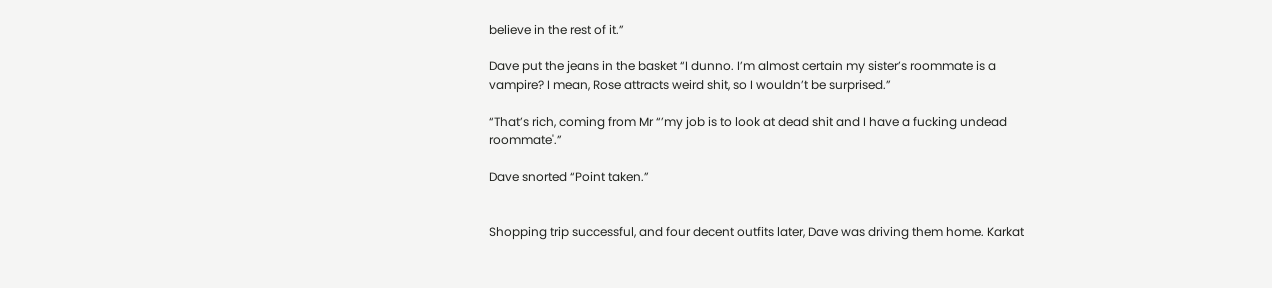believe in the rest of it.”

Dave put the jeans in the basket “I dunno. I’m almost certain my sister’s roommate is a vampire? I mean, Rose attracts weird shit, so I wouldn’t be surprised.”

“That’s rich, coming from Mr “’my job is to look at dead shit and I have a fucking undead roommate'.”

Dave snorted “Point taken.”


Shopping trip successful, and four decent outfits later, Dave was driving them home. Karkat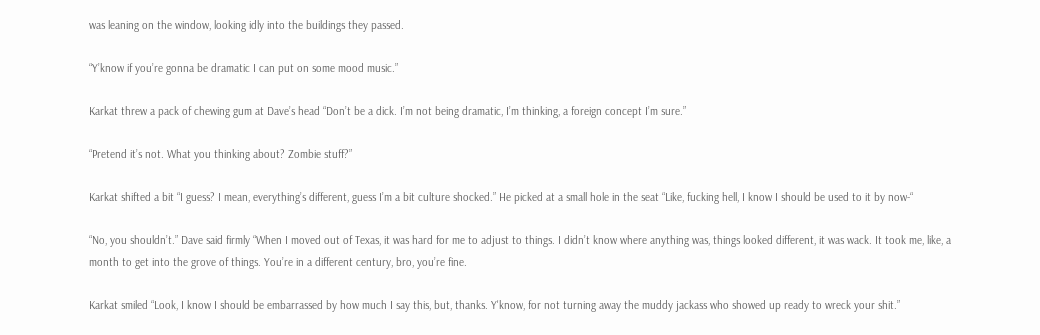was leaning on the window, looking idly into the buildings they passed.

“Y’know if you’re gonna be dramatic I can put on some mood music.”

Karkat threw a pack of chewing gum at Dave’s head “Don’t be a dick. I’m not being dramatic, I’m thinking, a foreign concept I’m sure.”

“Pretend it’s not. What you thinking about? Zombie stuff?”

Karkat shifted a bit “I guess? I mean, everything’s different, guess I’m a bit culture shocked.” He picked at a small hole in the seat “Like, fucking hell, I know I should be used to it by now-“

“No, you shouldn’t.” Dave said firmly “When I moved out of Texas, it was hard for me to adjust to things. I didn’t know where anything was, things looked different, it was wack. It took me, like, a month to get into the grove of things. You’re in a different century, bro, you’re fine.

Karkat smiled “Look, I know I should be embarrassed by how much I say this, but, thanks. Y'know, for not turning away the muddy jackass who showed up ready to wreck your shit.”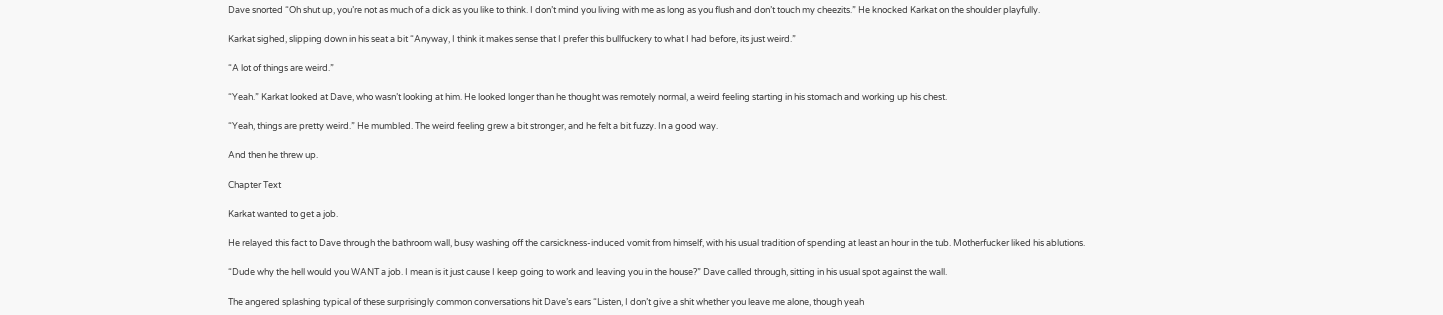Dave snorted “Oh shut up, you’re not as much of a dick as you like to think. I don’t mind you living with me as long as you flush and don’t touch my cheezits.” He knocked Karkat on the shoulder playfully.

Karkat sighed, slipping down in his seat a bit “Anyway, I think it makes sense that I prefer this bullfuckery to what I had before, its just weird.”

“A lot of things are weird.”

“Yeah.” Karkat looked at Dave, who wasn’t looking at him. He looked longer than he thought was remotely normal, a weird feeling starting in his stomach and working up his chest.

“Yeah, things are pretty weird.” He mumbled. The weird feeling grew a bit stronger, and he felt a bit fuzzy. In a good way.

And then he threw up.

Chapter Text

Karkat wanted to get a job.

He relayed this fact to Dave through the bathroom wall, busy washing off the carsickness-induced vomit from himself, with his usual tradition of spending at least an hour in the tub. Motherfucker liked his ablutions.

“Dude why the hell would you WANT a job. I mean is it just cause I keep going to work and leaving you in the house?” Dave called through, sitting in his usual spot against the wall.

The angered splashing typical of these surprisingly common conversations hit Dave’s ears “Listen, I don’t give a shit whether you leave me alone, though yeah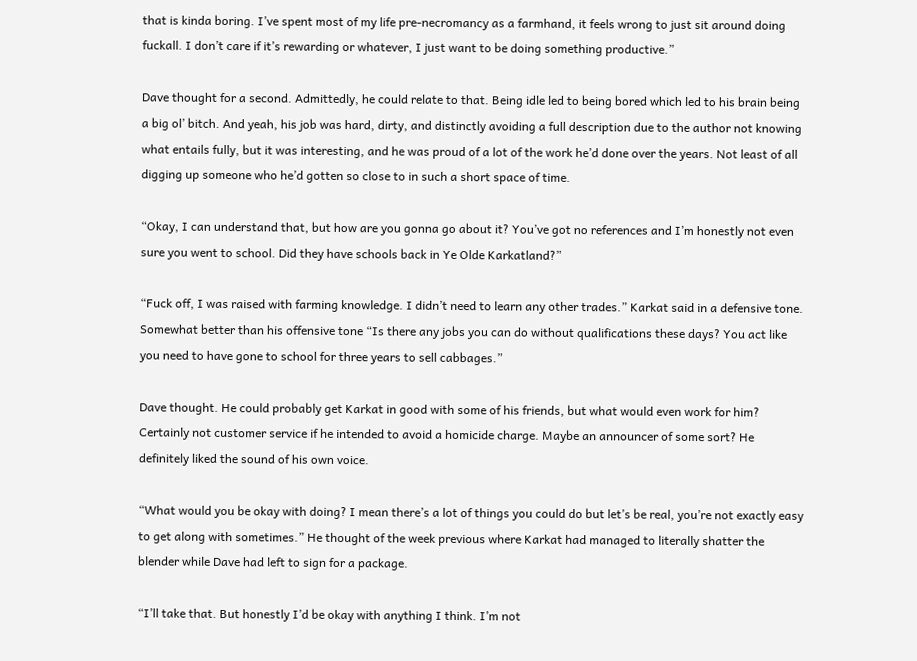that is kinda boring. I’ve spent most of my life pre-necromancy as a farmhand, it feels wrong to just sit around doing fuckall. I don’t care if it’s rewarding or whatever, I just want to be doing something productive.”

Dave thought for a second. Admittedly, he could relate to that. Being idle led to being bored which led to his brain being a big ol’ bitch. And yeah, his job was hard, dirty, and distinctly avoiding a full description due to the author not knowing what entails fully, but it was interesting, and he was proud of a lot of the work he’d done over the years. Not least of all digging up someone who he’d gotten so close to in such a short space of time.

“Okay, I can understand that, but how are you gonna go about it? You’ve got no references and I’m honestly not even sure you went to school. Did they have schools back in Ye Olde Karkatland?”

“Fuck off, I was raised with farming knowledge. I didn’t need to learn any other trades.” Karkat said in a defensive tone. Somewhat better than his offensive tone “Is there any jobs you can do without qualifications these days? You act like you need to have gone to school for three years to sell cabbages.”

Dave thought. He could probably get Karkat in good with some of his friends, but what would even work for him? Certainly not customer service if he intended to avoid a homicide charge. Maybe an announcer of some sort? He definitely liked the sound of his own voice.

“What would you be okay with doing? I mean there’s a lot of things you could do but let’s be real, you’re not exactly easy to get along with sometimes.” He thought of the week previous where Karkat had managed to literally shatter the blender while Dave had left to sign for a package.

“I’ll take that. But honestly I’d be okay with anything I think. I’m not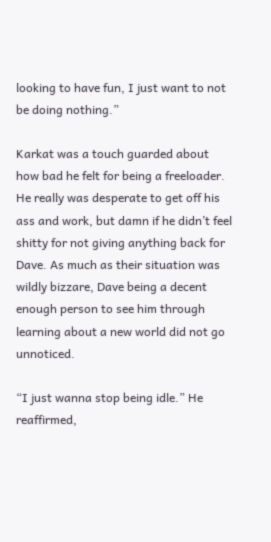looking to have fun, I just want to not be doing nothing.”

Karkat was a touch guarded about how bad he felt for being a freeloader. He really was desperate to get off his ass and work, but damn if he didn’t feel shitty for not giving anything back for Dave. As much as their situation was wildly bizzare, Dave being a decent enough person to see him through learning about a new world did not go unnoticed.

“I just wanna stop being idle.” He reaffirmed,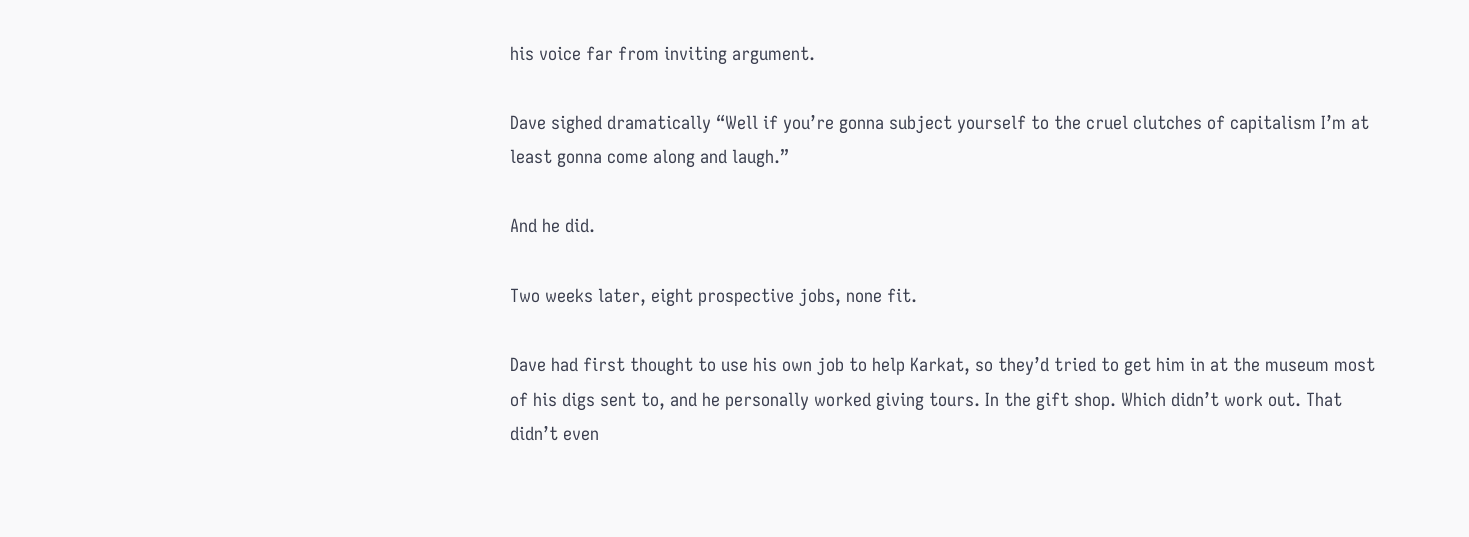his voice far from inviting argument.

Dave sighed dramatically “Well if you’re gonna subject yourself to the cruel clutches of capitalism I’m at least gonna come along and laugh.”

And he did.

Two weeks later, eight prospective jobs, none fit.

Dave had first thought to use his own job to help Karkat, so they’d tried to get him in at the museum most of his digs sent to, and he personally worked giving tours. In the gift shop. Which didn’t work out. That didn’t even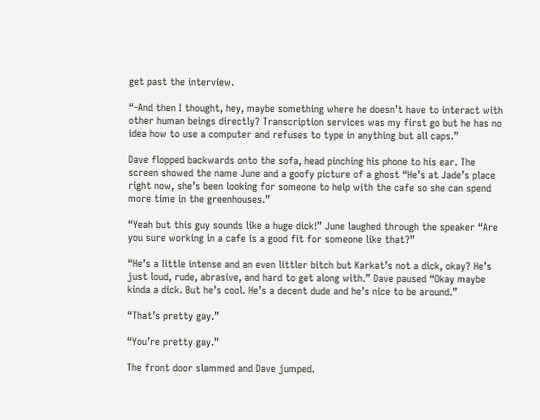get past the interview.

“-And then I thought, hey, maybe something where he doesn’t have to interact with other human beings directly? Transcription services was my first go but he has no idea how to use a computer and refuses to type in anything but all caps.”

Dave flopped backwards onto the sofa, head pinching his phone to his ear. The screen showed the name June and a goofy picture of a ghost “He’s at Jade’s place right now, she’s been looking for someone to help with the cafe so she can spend more time in the greenhouses.”

“Yeah but this guy sounds like a huge dick!” June laughed through the speaker “Are you sure working in a cafe is a good fit for someone like that?”

“He’s a little intense and an even littler bitch but Karkat’s not a dick, okay? He’s just loud, rude, abrasive, and hard to get along with.” Dave paused “Okay maybe kinda a dick. But he’s cool. He’s a decent dude and he’s nice to be around.”

“That’s pretty gay.”

“You’re pretty gay.”

The front door slammed and Dave jumped.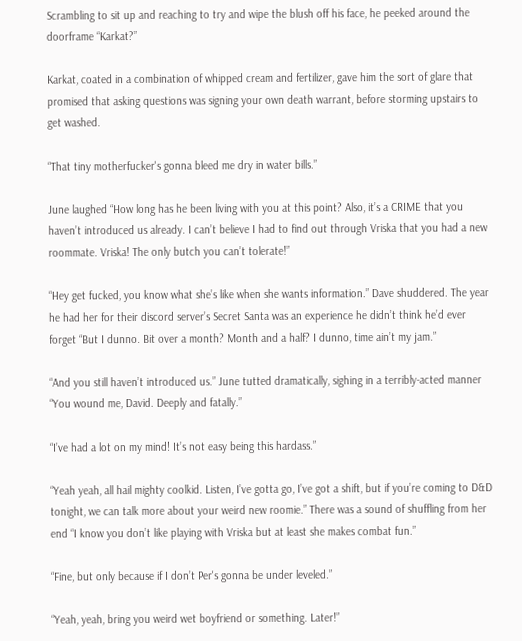Scrambling to sit up and reaching to try and wipe the blush off his face, he peeked around the doorframe “Karkat?”

Karkat, coated in a combination of whipped cream and fertilizer, gave him the sort of glare that promised that asking questions was signing your own death warrant, before storming upstairs to get washed.

“That tiny motherfucker's gonna bleed me dry in water bills.”

June laughed “How long has he been living with you at this point? Also, it’s a CRIME that you haven’t introduced us already. I can’t believe I had to find out through Vriska that you had a new roommate. Vriska! The only butch you can’t tolerate!”

“Hey get fucked, you know what she’s like when she wants information.” Dave shuddered. The year he had her for their discord server’s Secret Santa was an experience he didn’t think he’d ever forget “But I dunno. Bit over a month? Month and a half? I dunno, time ain’t my jam.”

“And you still haven’t introduced us.” June tutted dramatically, sighing in a terribly-acted manner “You wound me, David. Deeply and fatally.”

“I’ve had a lot on my mind! It’s not easy being this hardass.”

“Yeah yeah, all hail mighty coolkid. Listen, I’ve gotta go, I’ve got a shift, but if you’re coming to D&D tonight, we can talk more about your weird new roomie.” There was a sound of shuffling from her end “I know you don’t like playing with Vriska but at least she makes combat fun.”

“Fine, but only because if I don’t Per's gonna be under leveled.”

“Yeah, yeah, bring you weird wet boyfriend or something. Later!”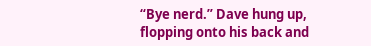“Bye nerd.” Dave hung up, flopping onto his back and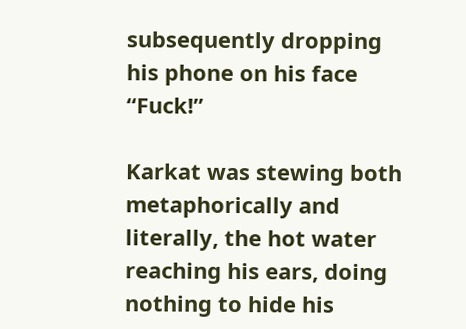subsequently dropping his phone on his face “Fuck!”

Karkat was stewing both metaphorically and literally, the hot water reaching his ears, doing nothing to hide his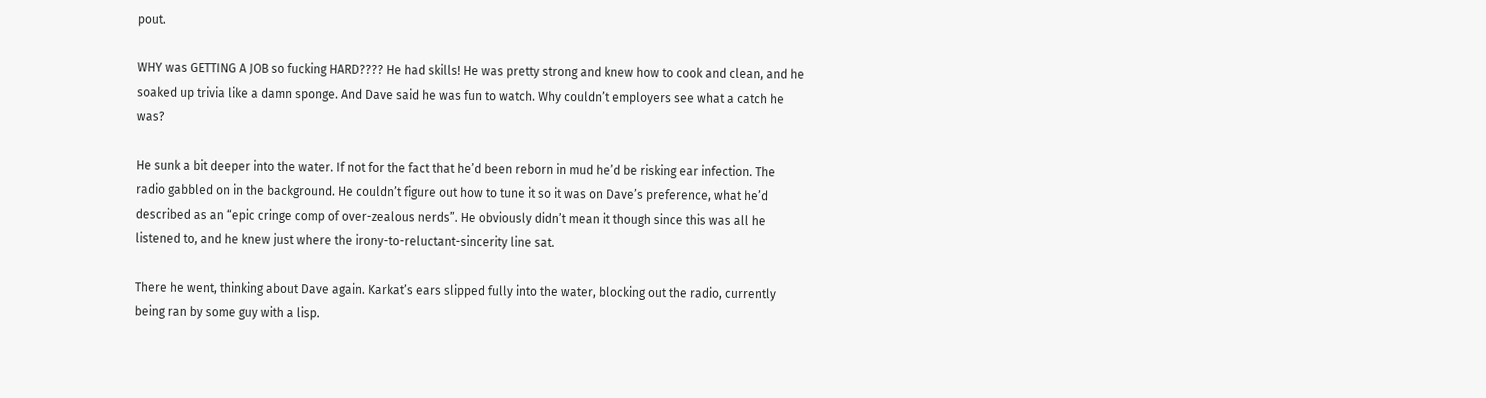pout.

WHY was GETTING A JOB so fucking HARD???? He had skills! He was pretty strong and knew how to cook and clean, and he soaked up trivia like a damn sponge. And Dave said he was fun to watch. Why couldn’t employers see what a catch he was?

He sunk a bit deeper into the water. If not for the fact that he’d been reborn in mud he’d be risking ear infection. The radio gabbled on in the background. He couldn’t figure out how to tune it so it was on Dave’s preference, what he’d described as an “epic cringe comp of over-zealous nerds”. He obviously didn’t mean it though since this was all he listened to, and he knew just where the irony-to-reluctant-sincerity line sat.

There he went, thinking about Dave again. Karkat’s ears slipped fully into the water, blocking out the radio, currently being ran by some guy with a lisp.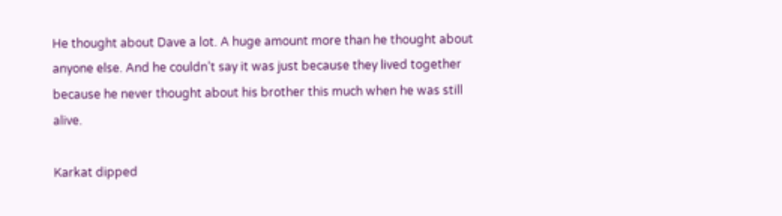He thought about Dave a lot. A huge amount more than he thought about anyone else. And he couldn’t say it was just because they lived together because he never thought about his brother this much when he was still alive.

Karkat dipped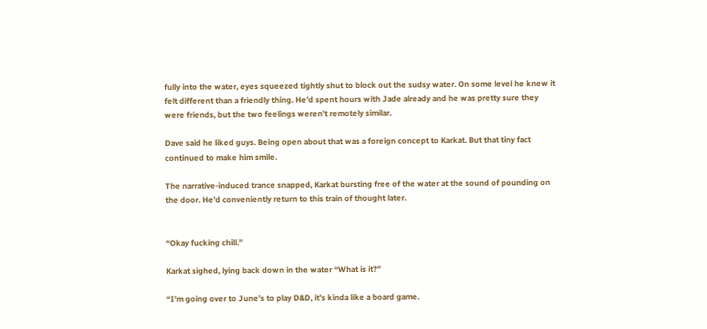fully into the water, eyes squeezed tightly shut to block out the sudsy water. On some level he knew it felt different than a friendly thing. He’d spent hours with Jade already and he was pretty sure they were friends, but the two feelings weren’t remotely similar.

Dave said he liked guys. Being open about that was a foreign concept to Karkat. But that tiny fact continued to make him smile.

The narrative-induced trance snapped, Karkat bursting free of the water at the sound of pounding on the door. He’d conveniently return to this train of thought later.


“Okay fucking chill.”

Karkat sighed, lying back down in the water “What is it?”

“I’m going over to June’s to play D&D, it’s kinda like a board game.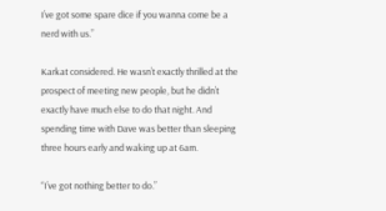I’ve got some spare dice if you wanna come be a nerd with us.”

Karkat considered. He wasn’t exactly thrilled at the prospect of meeting new people, but he didn’t exactly have much else to do that night. And spending time with Dave was better than sleeping three hours early and waking up at 6am.

“I’ve got nothing better to do.”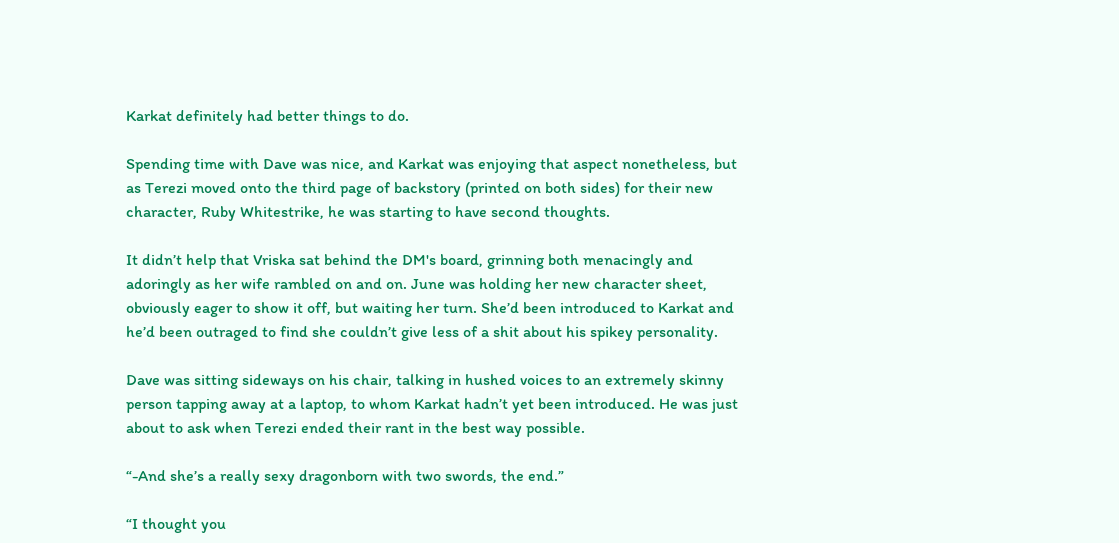Karkat definitely had better things to do.

Spending time with Dave was nice, and Karkat was enjoying that aspect nonetheless, but as Terezi moved onto the third page of backstory (printed on both sides) for their new character, Ruby Whitestrike, he was starting to have second thoughts.

It didn’t help that Vriska sat behind the DM's board, grinning both menacingly and adoringly as her wife rambled on and on. June was holding her new character sheet, obviously eager to show it off, but waiting her turn. She’d been introduced to Karkat and he’d been outraged to find she couldn’t give less of a shit about his spikey personality.

Dave was sitting sideways on his chair, talking in hushed voices to an extremely skinny person tapping away at a laptop, to whom Karkat hadn’t yet been introduced. He was just about to ask when Terezi ended their rant in the best way possible.

“-And she’s a really sexy dragonborn with two swords, the end.”

“I thought you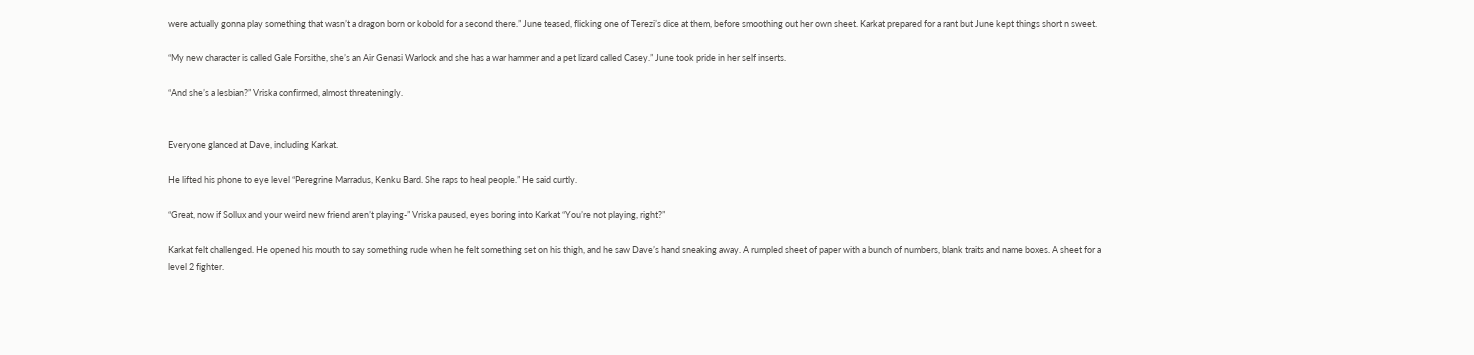were actually gonna play something that wasn’t a dragon born or kobold for a second there.” June teased, flicking one of Terezi’s dice at them, before smoothing out her own sheet. Karkat prepared for a rant but June kept things short n sweet.

“My new character is called Gale Forsithe, she’s an Air Genasi Warlock and she has a war hammer and a pet lizard called Casey.” June took pride in her self inserts.

“And she’s a lesbian?” Vriska confirmed, almost threateningly.


Everyone glanced at Dave, including Karkat.

He lifted his phone to eye level “Peregrine Marradus, Kenku Bard. She raps to heal people.” He said curtly.

“Great, now if Sollux and your weird new friend aren’t playing-” Vriska paused, eyes boring into Karkat “You’re not playing, right?”

Karkat felt challenged. He opened his mouth to say something rude when he felt something set on his thigh, and he saw Dave’s hand sneaking away. A rumpled sheet of paper with a bunch of numbers, blank traits and name boxes. A sheet for a level 2 fighter.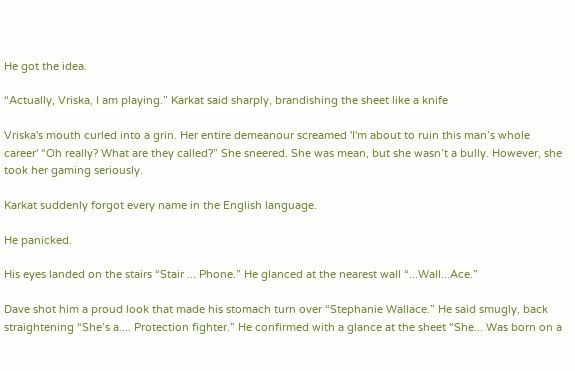He got the idea.

“Actually, Vriska, I am playing.” Karkat said sharply, brandishing the sheet like a knife

Vriska's mouth curled into a grin. Her entire demeanour screamed 'I'm about to ruin this man’s whole career' “Oh really? What are they called?” She sneered. She was mean, but she wasn’t a bully. However, she took her gaming seriously.

Karkat suddenly forgot every name in the English language.

He panicked.

His eyes landed on the stairs “Stair ... Phone.” He glanced at the nearest wall “...Wall...Ace.”

Dave shot him a proud look that made his stomach turn over “Stephanie Wallace.” He said smugly, back straightening “She’s a.... Protection fighter.” He confirmed with a glance at the sheet “She... Was born on a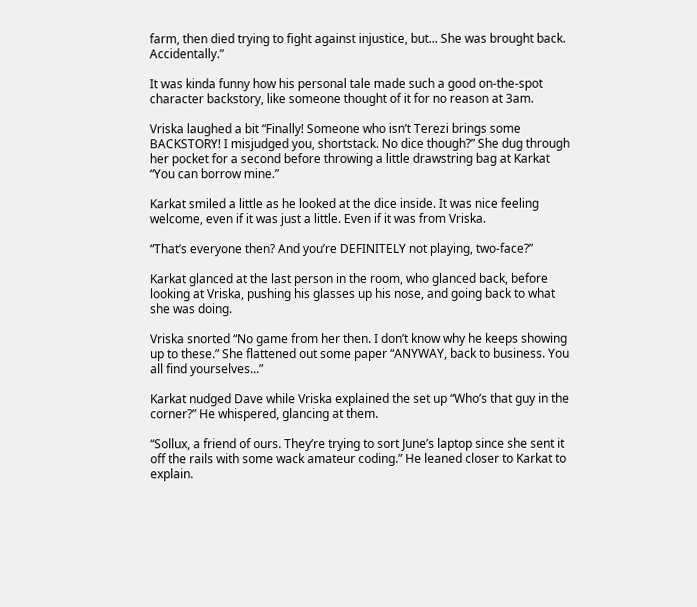farm, then died trying to fight against injustice, but... She was brought back. Accidentally.”

It was kinda funny how his personal tale made such a good on-the-spot character backstory, like someone thought of it for no reason at 3am.

Vriska laughed a bit “Finally! Someone who isn’t Terezi brings some BACKSTORY! I misjudged you, shortstack. No dice though?” She dug through her pocket for a second before throwing a little drawstring bag at Karkat “You can borrow mine.”

Karkat smiled a little as he looked at the dice inside. It was nice feeling welcome, even if it was just a little. Even if it was from Vriska.

“That’s everyone then? And you’re DEFINITELY not playing, two-face?”

Karkat glanced at the last person in the room, who glanced back, before looking at Vriska, pushing his glasses up his nose, and going back to what she was doing.

Vriska snorted “No game from her then. I don’t know why he keeps showing up to these.” She flattened out some paper “ANYWAY, back to business. You all find yourselves...”

Karkat nudged Dave while Vriska explained the set up “Who’s that guy in the corner?” He whispered, glancing at them.

“Sollux, a friend of ours. They’re trying to sort June’s laptop since she sent it off the rails with some wack amateur coding.” He leaned closer to Karkat to explain.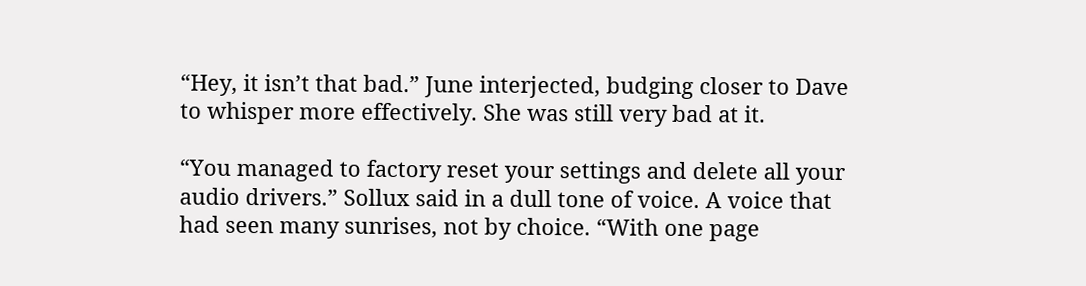“Hey, it isn’t that bad.” June interjected, budging closer to Dave to whisper more effectively. She was still very bad at it.

“You managed to factory reset your settings and delete all your audio drivers.” Sollux said in a dull tone of voice. A voice that had seen many sunrises, not by choice. “With one page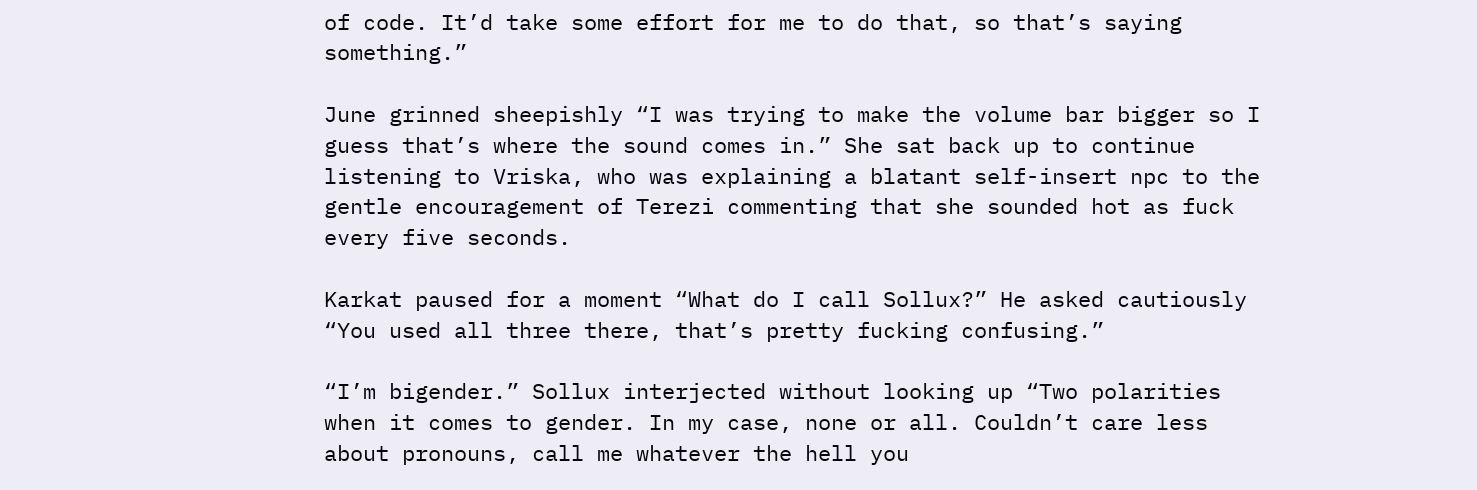of code. It’d take some effort for me to do that, so that’s saying something.”

June grinned sheepishly “I was trying to make the volume bar bigger so I guess that’s where the sound comes in.” She sat back up to continue listening to Vriska, who was explaining a blatant self-insert npc to the gentle encouragement of Terezi commenting that she sounded hot as fuck every five seconds.

Karkat paused for a moment “What do I call Sollux?” He asked cautiously “You used all three there, that’s pretty fucking confusing.”

“I’m bigender.” Sollux interjected without looking up “Two polarities when it comes to gender. In my case, none or all. Couldn’t care less about pronouns, call me whatever the hell you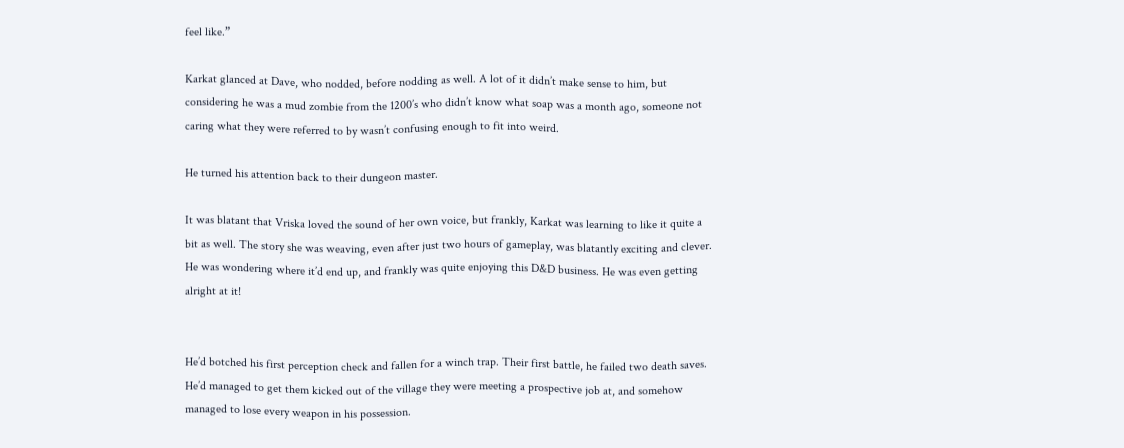feel like.”

Karkat glanced at Dave, who nodded, before nodding as well. A lot of it didn’t make sense to him, but considering he was a mud zombie from the 1200’s who didn’t know what soap was a month ago, someone not caring what they were referred to by wasn’t confusing enough to fit into weird.

He turned his attention back to their dungeon master.

It was blatant that Vriska loved the sound of her own voice, but frankly, Karkat was learning to like it quite a bit as well. The story she was weaving, even after just two hours of gameplay, was blatantly exciting and clever. He was wondering where it’d end up, and frankly was quite enjoying this D&D business. He was even getting alright at it!


He’d botched his first perception check and fallen for a winch trap. Their first battle, he failed two death saves. He’d managed to get them kicked out of the village they were meeting a prospective job at, and somehow managed to lose every weapon in his possession.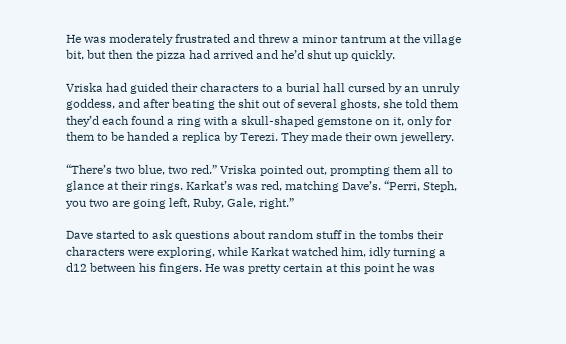He was moderately frustrated and threw a minor tantrum at the village bit, but then the pizza had arrived and he’d shut up quickly.

Vriska had guided their characters to a burial hall cursed by an unruly goddess, and after beating the shit out of several ghosts, she told them they’d each found a ring with a skull-shaped gemstone on it, only for them to be handed a replica by Terezi. They made their own jewellery.

“There’s two blue, two red.” Vriska pointed out, prompting them all to glance at their rings. Karkat’s was red, matching Dave’s. “Perri, Steph, you two are going left, Ruby, Gale, right.”

Dave started to ask questions about random stuff in the tombs their characters were exploring, while Karkat watched him, idly turning a d12 between his fingers. He was pretty certain at this point he was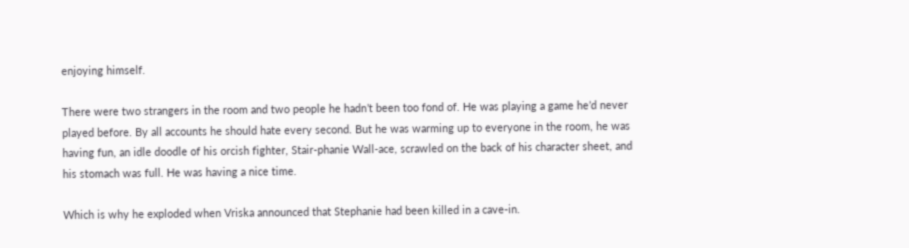enjoying himself.

There were two strangers in the room and two people he hadn’t been too fond of. He was playing a game he’d never played before. By all accounts he should hate every second. But he was warming up to everyone in the room, he was having fun, an idle doodle of his orcish fighter, Stair-phanie Wall-ace, scrawled on the back of his character sheet, and his stomach was full. He was having a nice time.

Which is why he exploded when Vriska announced that Stephanie had been killed in a cave-in.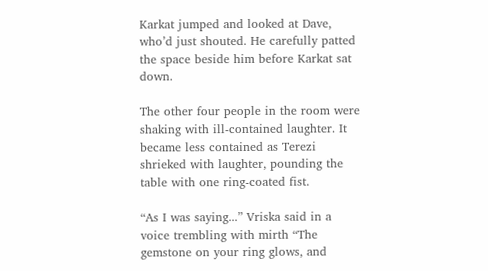Karkat jumped and looked at Dave, who’d just shouted. He carefully patted the space beside him before Karkat sat down.

The other four people in the room were shaking with ill-contained laughter. It became less contained as Terezi shrieked with laughter, pounding the table with one ring-coated fist.

“As I was saying...” Vriska said in a voice trembling with mirth “The gemstone on your ring glows, and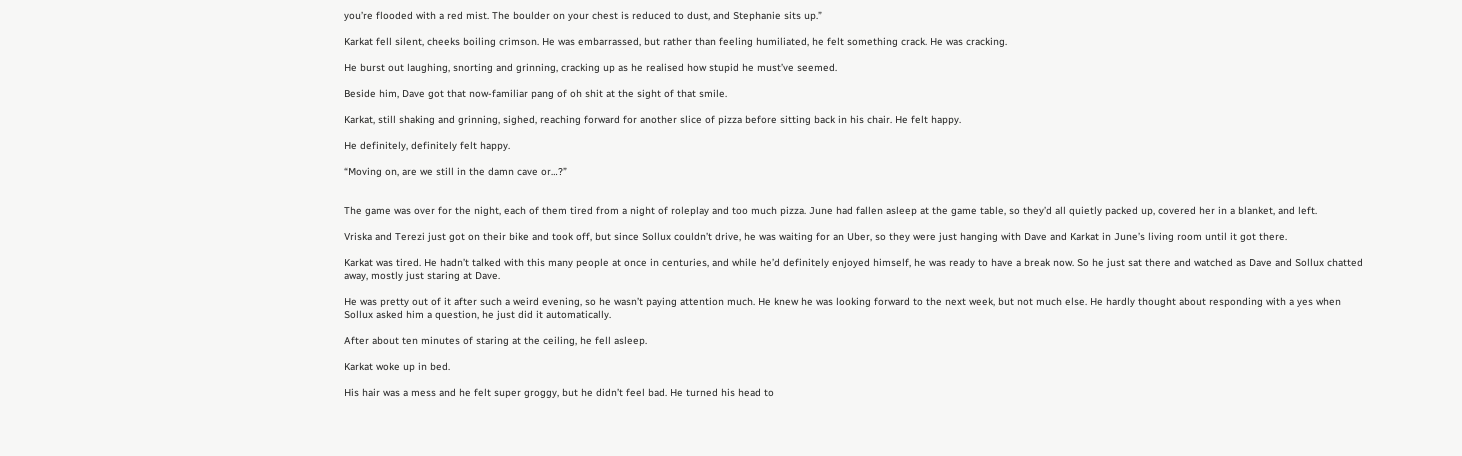you’re flooded with a red mist. The boulder on your chest is reduced to dust, and Stephanie sits up.”

Karkat fell silent, cheeks boiling crimson. He was embarrassed, but rather than feeling humiliated, he felt something crack. He was cracking.

He burst out laughing, snorting and grinning, cracking up as he realised how stupid he must’ve seemed.

Beside him, Dave got that now-familiar pang of oh shit at the sight of that smile.

Karkat, still shaking and grinning, sighed, reaching forward for another slice of pizza before sitting back in his chair. He felt happy.

He definitely, definitely felt happy.

“Moving on, are we still in the damn cave or…?”


The game was over for the night, each of them tired from a night of roleplay and too much pizza. June had fallen asleep at the game table, so they’d all quietly packed up, covered her in a blanket, and left.

Vriska and Terezi just got on their bike and took off, but since Sollux couldn’t drive, he was waiting for an Uber, so they were just hanging with Dave and Karkat in June’s living room until it got there.

Karkat was tired. He hadn’t talked with this many people at once in centuries, and while he’d definitely enjoyed himself, he was ready to have a break now. So he just sat there and watched as Dave and Sollux chatted away, mostly just staring at Dave.

He was pretty out of it after such a weird evening, so he wasn’t paying attention much. He knew he was looking forward to the next week, but not much else. He hardly thought about responding with a yes when Sollux asked him a question, he just did it automatically.

After about ten minutes of staring at the ceiling, he fell asleep.

Karkat woke up in bed.

His hair was a mess and he felt super groggy, but he didn’t feel bad. He turned his head to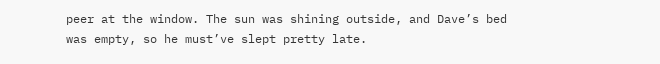peer at the window. The sun was shining outside, and Dave’s bed was empty, so he must’ve slept pretty late.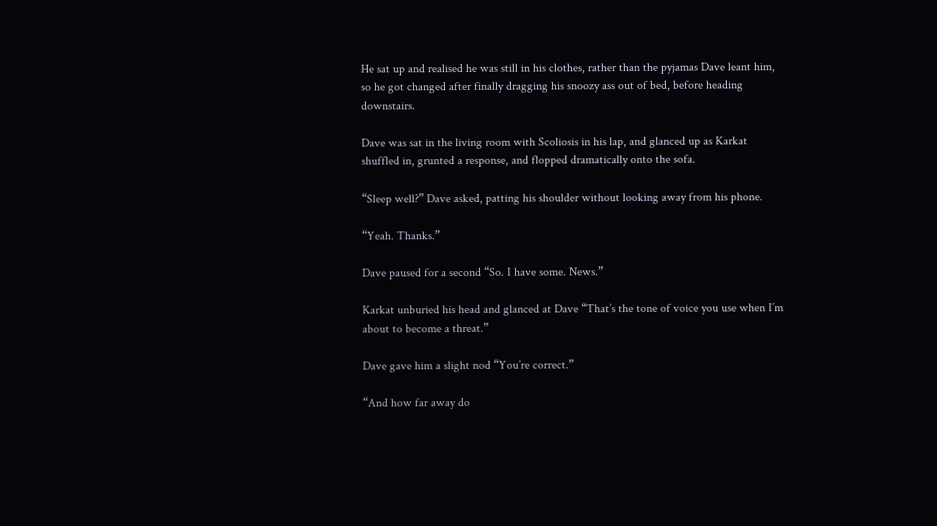He sat up and realised he was still in his clothes, rather than the pyjamas Dave leant him, so he got changed after finally dragging his snoozy ass out of bed, before heading downstairs.

Dave was sat in the living room with Scoliosis in his lap, and glanced up as Karkat shuffled in, grunted a response, and flopped dramatically onto the sofa.

“Sleep well?” Dave asked, patting his shoulder without looking away from his phone.

“Yeah. Thanks.”

Dave paused for a second “So. I have some. News.”

Karkat unburied his head and glanced at Dave “That’s the tone of voice you use when I’m about to become a threat.”

Dave gave him a slight nod “You’re correct.”

“And how far away do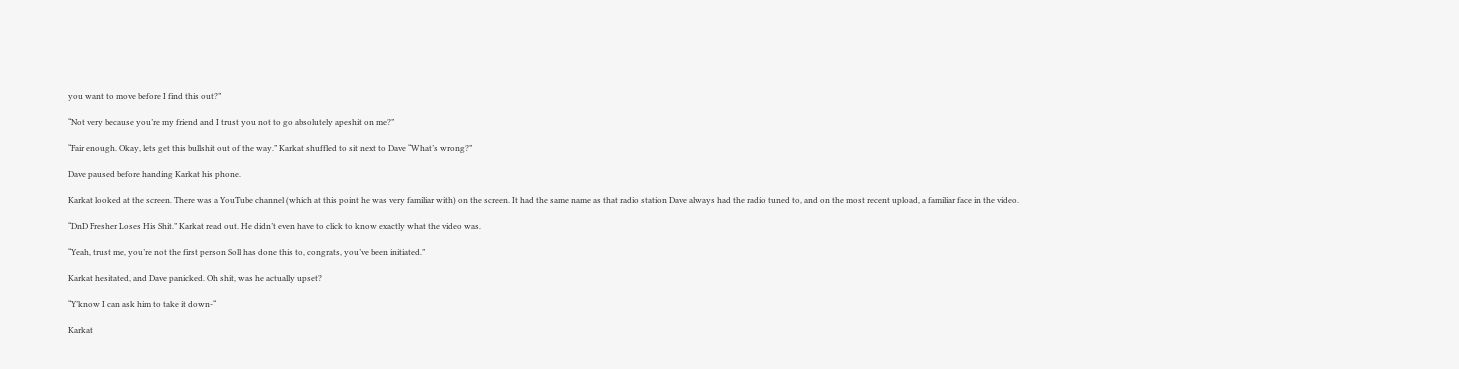you want to move before I find this out?”

“Not very because you’re my friend and I trust you not to go absolutely apeshit on me?”

“Fair enough. Okay, lets get this bullshit out of the way.” Karkat shuffled to sit next to Dave “What’s wrong?”

Dave paused before handing Karkat his phone.

Karkat looked at the screen. There was a YouTube channel (which at this point he was very familiar with) on the screen. It had the same name as that radio station Dave always had the radio tuned to, and on the most recent upload, a familiar face in the video.

“DnD Fresher Loses His Shit.” Karkat read out. He didn’t even have to click to know exactly what the video was.

“Yeah, trust me, you’re not the first person Soll has done this to, congrats, you’ve been initiated.”

Karkat hesitated, and Dave panicked. Oh shit, was he actually upset?

“Y’know I can ask him to take it down-“

Karkat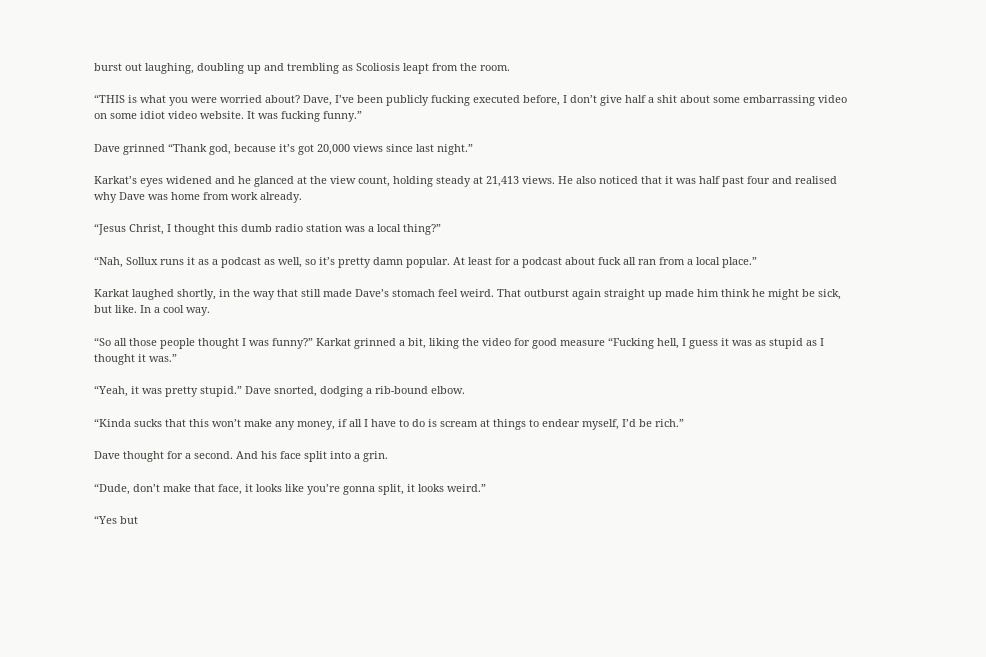burst out laughing, doubling up and trembling as Scoliosis leapt from the room.

“THIS is what you were worried about? Dave, I’ve been publicly fucking executed before, I don’t give half a shit about some embarrassing video on some idiot video website. It was fucking funny.”

Dave grinned “Thank god, because it’s got 20,000 views since last night.”

Karkat’s eyes widened and he glanced at the view count, holding steady at 21,413 views. He also noticed that it was half past four and realised why Dave was home from work already.

“Jesus Christ, I thought this dumb radio station was a local thing?”

“Nah, Sollux runs it as a podcast as well, so it’s pretty damn popular. At least for a podcast about fuck all ran from a local place.”

Karkat laughed shortly, in the way that still made Dave’s stomach feel weird. That outburst again straight up made him think he might be sick, but like. In a cool way.

“So all those people thought I was funny?” Karkat grinned a bit, liking the video for good measure “Fucking hell, I guess it was as stupid as I thought it was.”

“Yeah, it was pretty stupid.” Dave snorted, dodging a rib-bound elbow.

“Kinda sucks that this won’t make any money, if all I have to do is scream at things to endear myself, I’d be rich.”

Dave thought for a second. And his face split into a grin.

“Dude, don’t make that face, it looks like you’re gonna split, it looks weird.”

“Yes but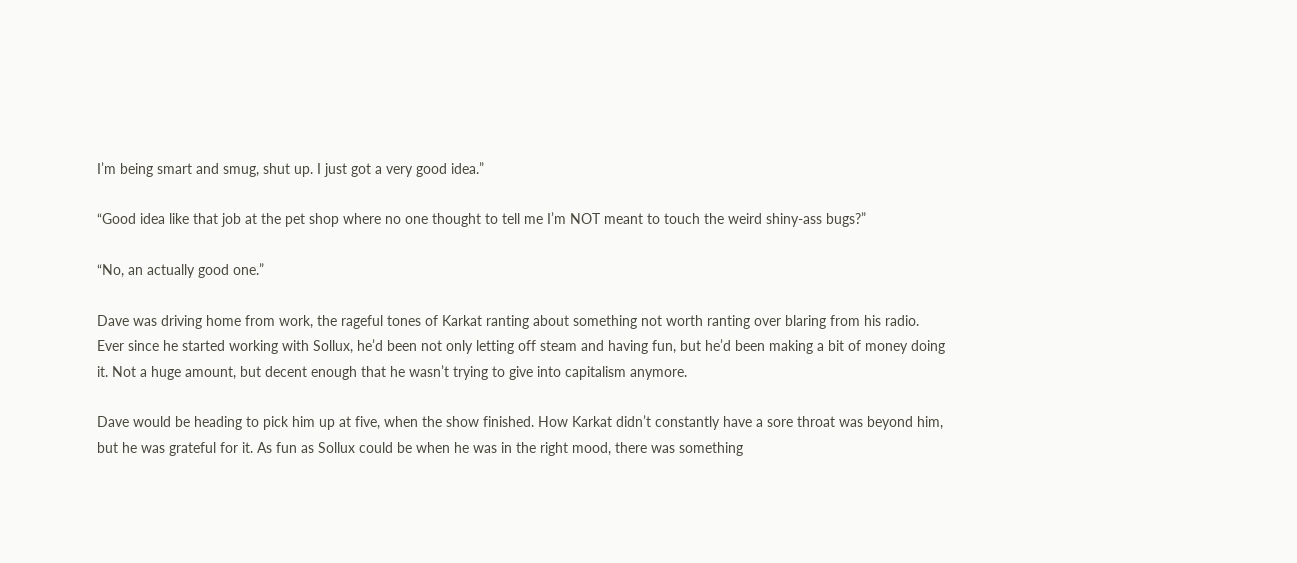I’m being smart and smug, shut up. I just got a very good idea.”

“Good idea like that job at the pet shop where no one thought to tell me I’m NOT meant to touch the weird shiny-ass bugs?”

“No, an actually good one.”

Dave was driving home from work, the rageful tones of Karkat ranting about something not worth ranting over blaring from his radio. Ever since he started working with Sollux, he’d been not only letting off steam and having fun, but he’d been making a bit of money doing it. Not a huge amount, but decent enough that he wasn’t trying to give into capitalism anymore.

Dave would be heading to pick him up at five, when the show finished. How Karkat didn’t constantly have a sore throat was beyond him, but he was grateful for it. As fun as Sollux could be when he was in the right mood, there was something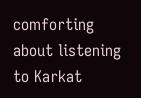comforting about listening to Karkat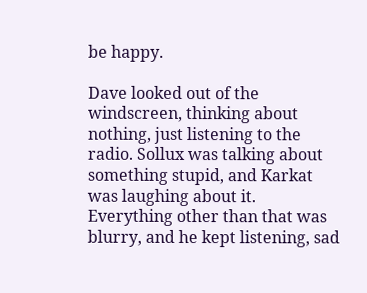be happy.

Dave looked out of the windscreen, thinking about nothing, just listening to the radio. Sollux was talking about something stupid, and Karkat was laughing about it. Everything other than that was blurry, and he kept listening, sad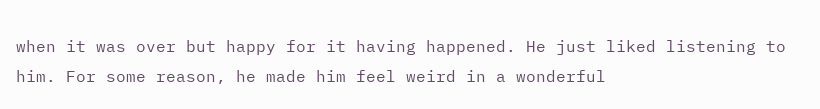when it was over but happy for it having happened. He just liked listening to him. For some reason, he made him feel weird in a wonderful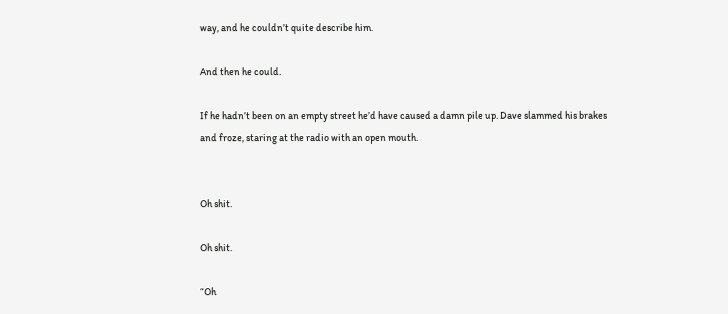way, and he couldn’t quite describe him.

And then he could.

If he hadn’t been on an empty street he’d have caused a damn pile up. Dave slammed his brakes and froze, staring at the radio with an open mouth.


Oh shit.

Oh shit.

“Oh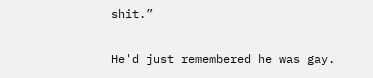shit.”

He'd just remembered he was gay.